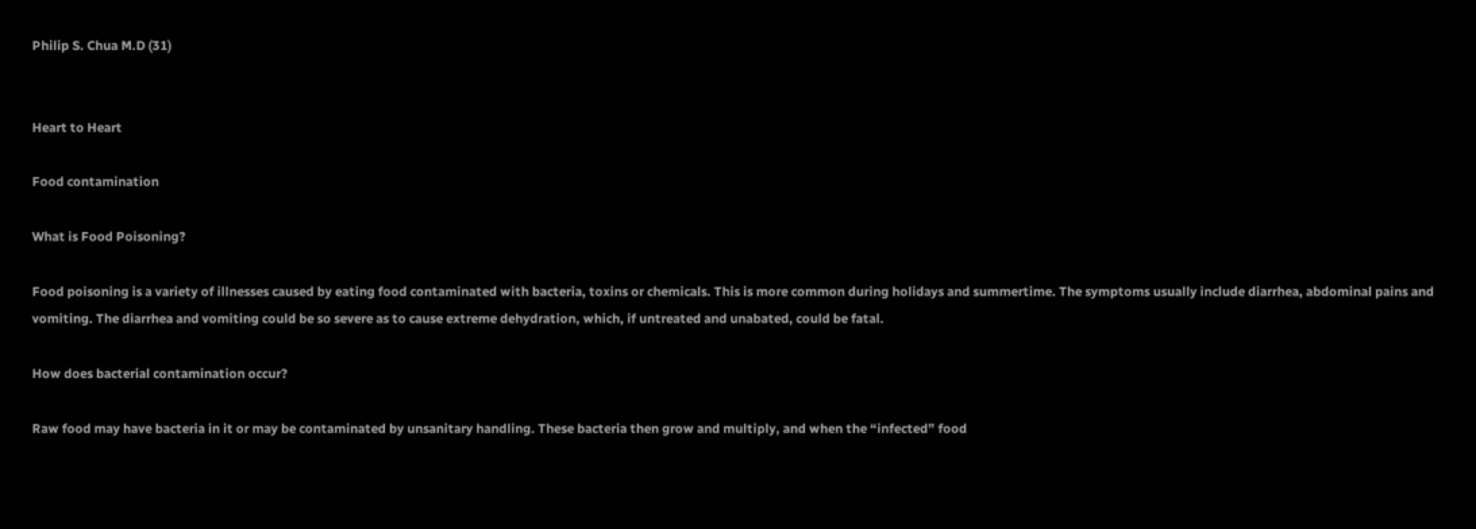Philip S. Chua M.D (31)


Heart to Heart

Food contamination

What is Food Poisoning?

Food poisoning is a variety of illnesses caused by eating food contaminated with bacteria, toxins or chemicals. This is more common during holidays and summertime. The symptoms usually include diarrhea, abdominal pains and vomiting. The diarrhea and vomiting could be so severe as to cause extreme dehydration, which, if untreated and unabated, could be fatal.

How does bacterial contamination occur?

Raw food may have bacteria in it or may be contaminated by unsanitary handling. These bacteria then grow and multiply, and when the “infected” food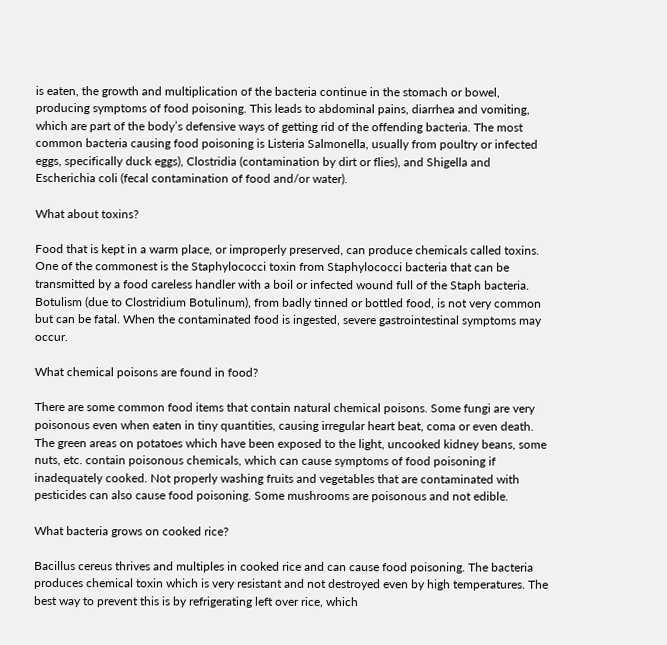is eaten, the growth and multiplication of the bacteria continue in the stomach or bowel, producing symptoms of food poisoning. This leads to abdominal pains, diarrhea and vomiting, which are part of the body’s defensive ways of getting rid of the offending bacteria. The most common bacteria causing food poisoning is Listeria Salmonella, usually from poultry or infected eggs, specifically duck eggs), Clostridia (contamination by dirt or flies), and Shigella and Escherichia coli (fecal contamination of food and/or water).

What about toxins?

Food that is kept in a warm place, or improperly preserved, can produce chemicals called toxins. One of the commonest is the Staphylococci toxin from Staphylococci bacteria that can be transmitted by a food careless handler with a boil or infected wound full of the Staph bacteria. Botulism (due to Clostridium Botulinum), from badly tinned or bottled food, is not very common but can be fatal. When the contaminated food is ingested, severe gastrointestinal symptoms may occur.

What chemical poisons are found in food?

There are some common food items that contain natural chemical poisons. Some fungi are very poisonous even when eaten in tiny quantities, causing irregular heart beat, coma or even death. The green areas on potatoes which have been exposed to the light, uncooked kidney beans, some nuts, etc. contain poisonous chemicals, which can cause symptoms of food poisoning if inadequately cooked. Not properly washing fruits and vegetables that are contaminated with pesticides can also cause food poisoning. Some mushrooms are poisonous and not edible.

What bacteria grows on cooked rice?

Bacillus cereus thrives and multiples in cooked rice and can cause food poisoning. The bacteria produces chemical toxin which is very resistant and not destroyed even by high temperatures. The best way to prevent this is by refrigerating left over rice, which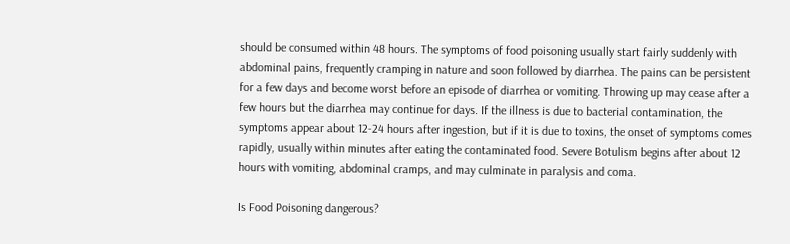should be consumed within 48 hours. The symptoms of food poisoning usually start fairly suddenly with abdominal pains, frequently cramping in nature and soon followed by diarrhea. The pains can be persistent for a few days and become worst before an episode of diarrhea or vomiting. Throwing up may cease after a few hours but the diarrhea may continue for days. If the illness is due to bacterial contamination, the symptoms appear about 12-24 hours after ingestion, but if it is due to toxins, the onset of symptoms comes rapidly, usually within minutes after eating the contaminated food. Severe Botulism begins after about 12 hours with vomiting, abdominal cramps, and may culminate in paralysis and coma.

Is Food Poisoning dangerous?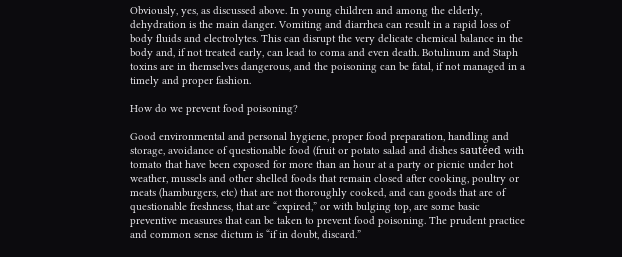Obviously, yes, as discussed above. In young children and among the elderly, dehydration is the main danger. Vomiting and diarrhea can result in a rapid loss of body fluids and electrolytes. This can disrupt the very delicate chemical balance in the body and, if not treated early, can lead to coma and even death. Botulinum and Staph toxins are in themselves dangerous, and the poisoning can be fatal, if not managed in a timely and proper fashion.

How do we prevent food poisoning?

Good environmental and personal hygiene, proper food preparation, handling and storage, avoidance of questionable food (fruit or potato salad and dishes sautéed with tomato that have been exposed for more than an hour at a party or picnic under hot weather, mussels and other shelled foods that remain closed after cooking, poultry or meats (hamburgers, etc) that are not thoroughly cooked, and can goods that are of questionable freshness, that are “expired,” or with bulging top, are some basic preventive measures that can be taken to prevent food poisoning. The prudent practice and common sense dictum is “if in doubt, discard.”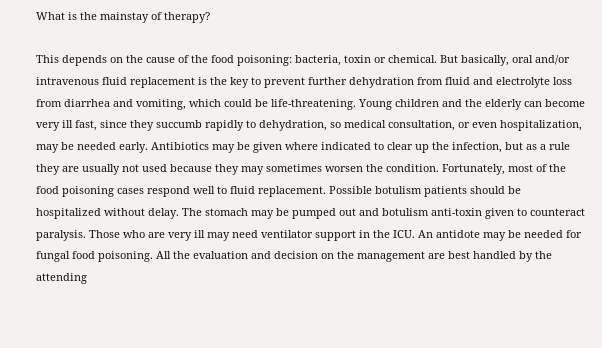What is the mainstay of therapy?

This depends on the cause of the food poisoning: bacteria, toxin or chemical. But basically, oral and/or intravenous fluid replacement is the key to prevent further dehydration from fluid and electrolyte loss from diarrhea and vomiting, which could be life-threatening. Young children and the elderly can become very ill fast, since they succumb rapidly to dehydration, so medical consultation, or even hospitalization, may be needed early. Antibiotics may be given where indicated to clear up the infection, but as a rule they are usually not used because they may sometimes worsen the condition. Fortunately, most of the food poisoning cases respond well to fluid replacement. Possible botulism patients should be hospitalized without delay. The stomach may be pumped out and botulism anti-toxin given to counteract paralysis. Those who are very ill may need ventilator support in the ICU. An antidote may be needed for fungal food poisoning. All the evaluation and decision on the management are best handled by the attending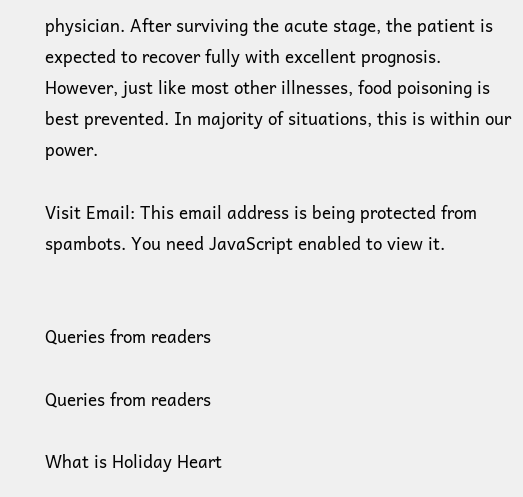physician. After surviving the acute stage, the patient is expected to recover fully with excellent prognosis. However, just like most other illnesses, food poisoning is best prevented. In majority of situations, this is within our power.

Visit Email: This email address is being protected from spambots. You need JavaScript enabled to view it.


Queries from readers

Queries from readers

What is Holiday Heart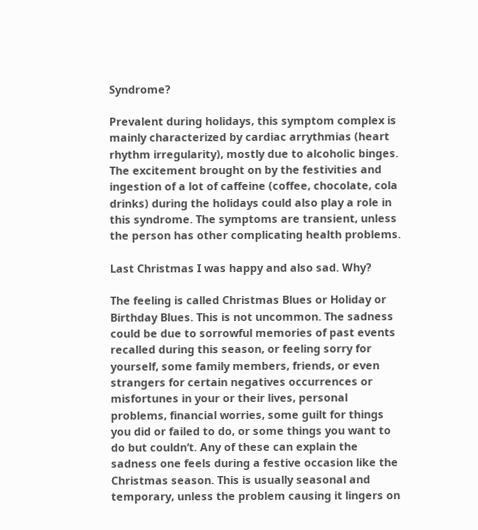Syndrome?

Prevalent during holidays, this symptom complex is mainly characterized by cardiac arrythmias (heart rhythm irregularity), mostly due to alcoholic binges. The excitement brought on by the festivities and ingestion of a lot of caffeine (coffee, chocolate, cola drinks) during the holidays could also play a role in this syndrome. The symptoms are transient, unless the person has other complicating health problems.

Last Christmas I was happy and also sad. Why?

The feeling is called Christmas Blues or Holiday or Birthday Blues. This is not uncommon. The sadness could be due to sorrowful memories of past events recalled during this season, or feeling sorry for yourself, some family members, friends, or even strangers for certain negatives occurrences or misfortunes in your or their lives, personal problems, financial worries, some guilt for things you did or failed to do, or some things you want to do but couldn’t. Any of these can explain the sadness one feels during a festive occasion like the Christmas season. This is usually seasonal and temporary, unless the problem causing it lingers on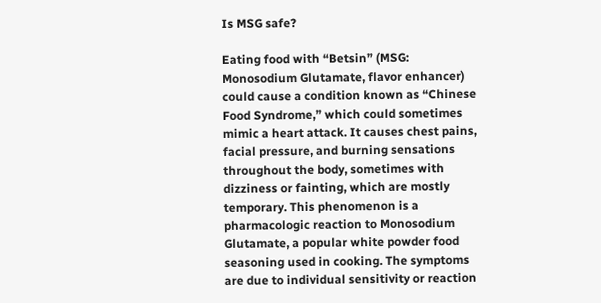Is MSG safe?

Eating food with “Betsin” (MSG: Monosodium Glutamate, flavor enhancer) could cause a condition known as “Chinese Food Syndrome,” which could sometimes mimic a heart attack. It causes chest pains, facial pressure, and burning sensations throughout the body, sometimes with dizziness or fainting, which are mostly temporary. This phenomenon is a pharmacologic reaction to Monosodium Glutamate, a popular white powder food seasoning used in cooking. The symptoms are due to individual sensitivity or reaction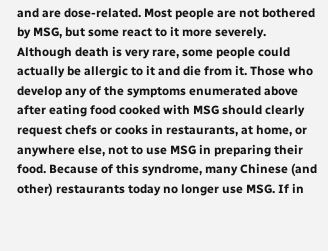and are dose-related. Most people are not bothered by MSG, but some react to it more severely. Although death is very rare, some people could actually be allergic to it and die from it. Those who develop any of the symptoms enumerated above after eating food cooked with MSG should clearly request chefs or cooks in restaurants, at home, or anywhere else, not to use MSG in preparing their food. Because of this syndrome, many Chinese (and other) restaurants today no longer use MSG. If in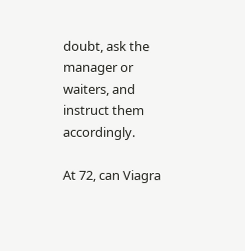doubt, ask the manager or waiters, and instruct them accordingly.

At 72, can Viagra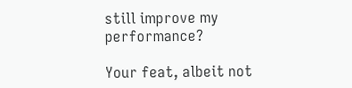still improve my performance?

Your feat, albeit not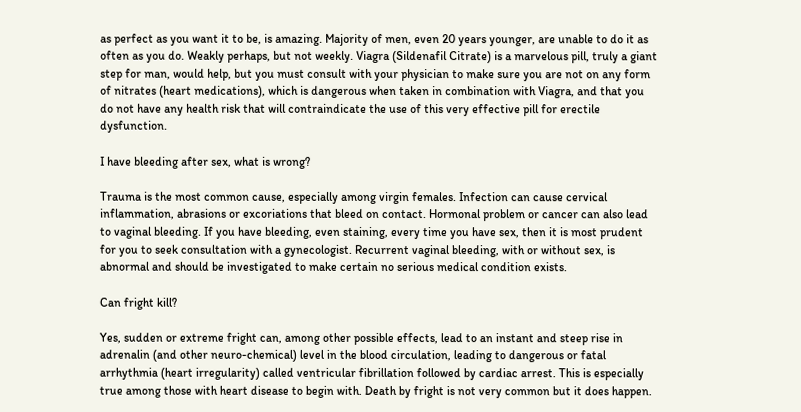as perfect as you want it to be, is amazing. Majority of men, even 20 years younger, are unable to do it as often as you do. Weakly perhaps, but not weekly. Viagra (Sildenafil Citrate) is a marvelous pill, truly a giant step for man, would help, but you must consult with your physician to make sure you are not on any form of nitrates (heart medications), which is dangerous when taken in combination with Viagra, and that you do not have any health risk that will contraindicate the use of this very effective pill for erectile dysfunction.

I have bleeding after sex, what is wrong?

Trauma is the most common cause, especially among virgin females. Infection can cause cervical inflammation, abrasions or excoriations that bleed on contact. Hormonal problem or cancer can also lead to vaginal bleeding. If you have bleeding, even staining, every time you have sex, then it is most prudent for you to seek consultation with a gynecologist. Recurrent vaginal bleeding, with or without sex, is abnormal and should be investigated to make certain no serious medical condition exists.

Can fright kill?

Yes, sudden or extreme fright can, among other possible effects, lead to an instant and steep rise in adrenalin (and other neuro-chemical) level in the blood circulation, leading to dangerous or fatal arrhythmia (heart irregularity) called ventricular fibrillation followed by cardiac arrest. This is especially true among those with heart disease to begin with. Death by fright is not very common but it does happen.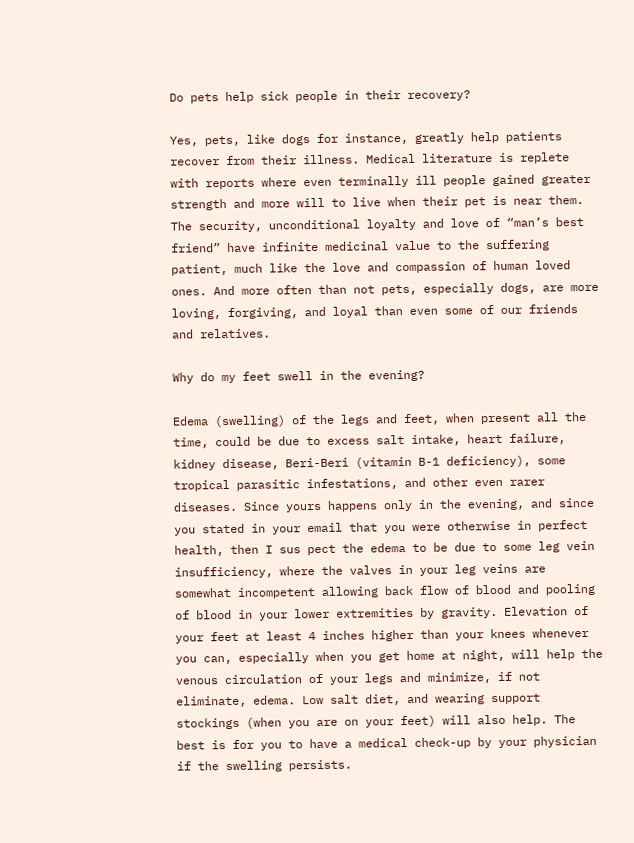Do pets help sick people in their recovery?

Yes, pets, like dogs for instance, greatly help patients recover from their illness. Medical literature is replete with reports where even terminally ill people gained greater strength and more will to live when their pet is near them. The security, unconditional loyalty and love of “man’s best friend” have infinite medicinal value to the suffering patient, much like the love and compassion of human loved ones. And more often than not pets, especially dogs, are more loving, forgiving, and loyal than even some of our friends and relatives.

Why do my feet swell in the evening?

Edema (swelling) of the legs and feet, when present all the time, could be due to excess salt intake, heart failure, kidney disease, Beri-Beri (vitamin B-1 deficiency), some tropical parasitic infestations, and other even rarer diseases. Since yours happens only in the evening, and since you stated in your email that you were otherwise in perfect health, then I sus pect the edema to be due to some leg vein insufficiency, where the valves in your leg veins are somewhat incompetent allowing back flow of blood and pooling of blood in your lower extremities by gravity. Elevation of your feet at least 4 inches higher than your knees whenever you can, especially when you get home at night, will help the venous circulation of your legs and minimize, if not eliminate, edema. Low salt diet, and wearing support stockings (when you are on your feet) will also help. The best is for you to have a medical check-up by your physician if the swelling persists.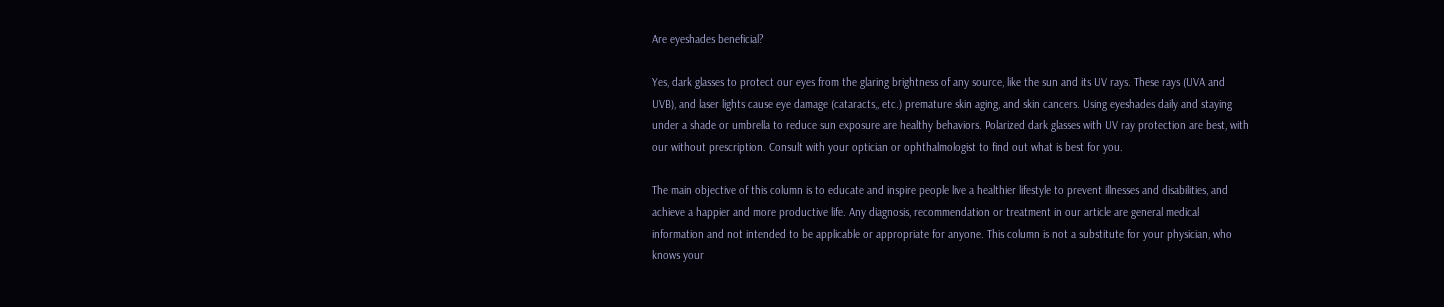Are eyeshades beneficial?

Yes, dark glasses to protect our eyes from the glaring brightness of any source, like the sun and its UV rays. These rays (UVA and UVB), and laser lights cause eye damage (cataracts,, etc.) premature skin aging, and skin cancers. Using eyeshades daily and staying under a shade or umbrella to reduce sun exposure are healthy behaviors. Polarized dark glasses with UV ray protection are best, with our without prescription. Consult with your optician or ophthalmologist to find out what is best for you.

The main objective of this column is to educate and inspire people live a healthier lifestyle to prevent illnesses and disabilities, and achieve a happier and more productive life. Any diagnosis, recommendation or treatment in our article are general medical information and not intended to be applicable or appropriate for anyone. This column is not a substitute for your physician, who knows your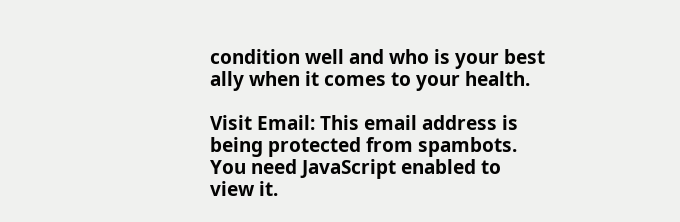condition well and who is your best ally when it comes to your health.

Visit Email: This email address is being protected from spambots. You need JavaScript enabled to view it.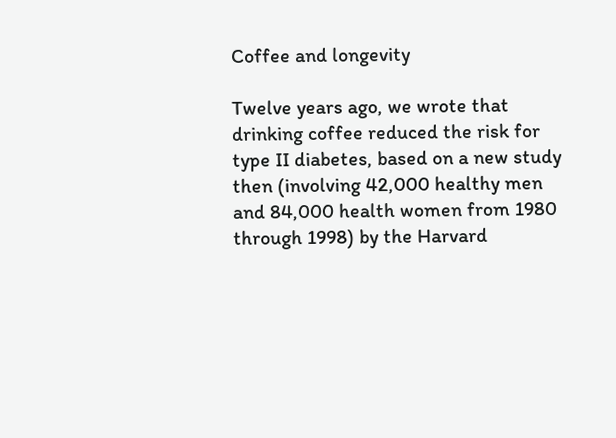Coffee and longevity

Twelve years ago, we wrote that drinking coffee reduced the risk for type II diabetes, based on a new study then (involving 42,000 healthy men and 84,000 health women from 1980 through 1998) by the Harvard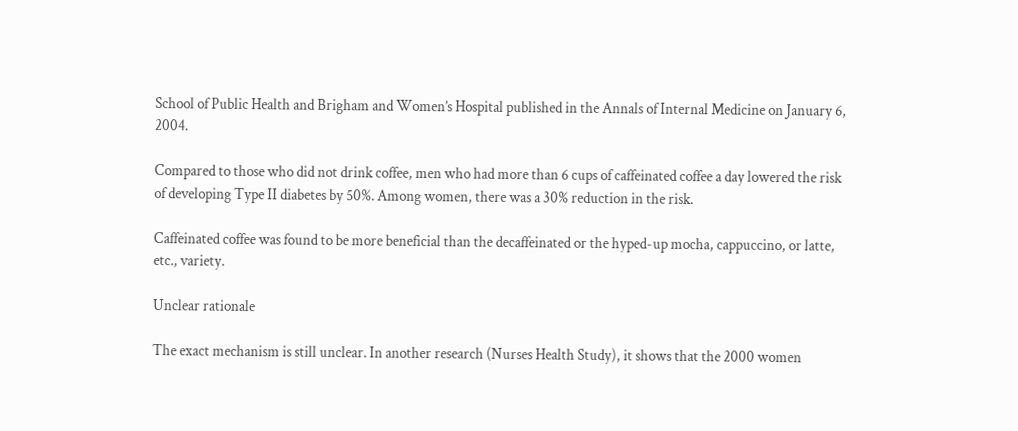School of Public Health and Brigham and Women’s Hospital published in the Annals of Internal Medicine on January 6, 2004.

Compared to those who did not drink coffee, men who had more than 6 cups of caffeinated coffee a day lowered the risk of developing Type II diabetes by 50%. Among women, there was a 30% reduction in the risk.

Caffeinated coffee was found to be more beneficial than the decaffeinated or the hyped-up mocha, cappuccino, or latte, etc., variety.

Unclear rationale

The exact mechanism is still unclear. In another research (Nurses Health Study), it shows that the 2000 women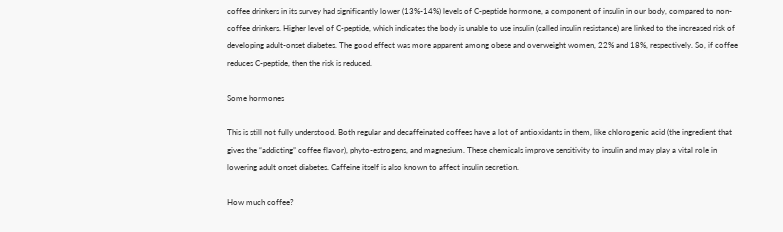coffee drinkers in its survey had significantly lower (13%-14%) levels of C-peptide hormone, a component of insulin in our body, compared to non-coffee drinkers. Higher level of C-peptide, which indicates the body is unable to use insulin (called insulin resistance) are linked to the increased risk of developing adult-onset diabetes. The good effect was more apparent among obese and overweight women, 22% and 18%, respectively. So, if coffee reduces C-peptide, then the risk is reduced.

Some hormones

This is still not fully understood. Both regular and decaffeinated coffees have a lot of antioxidants in them, like chlorogenic acid (the ingredient that gives the “addicting” coffee flavor), phyto-estrogens, and magnesium. These chemicals improve sensitivity to insulin and may play a vital role in lowering adult onset diabetes. Caffeine itself is also known to affect insulin secretion.

How much coffee?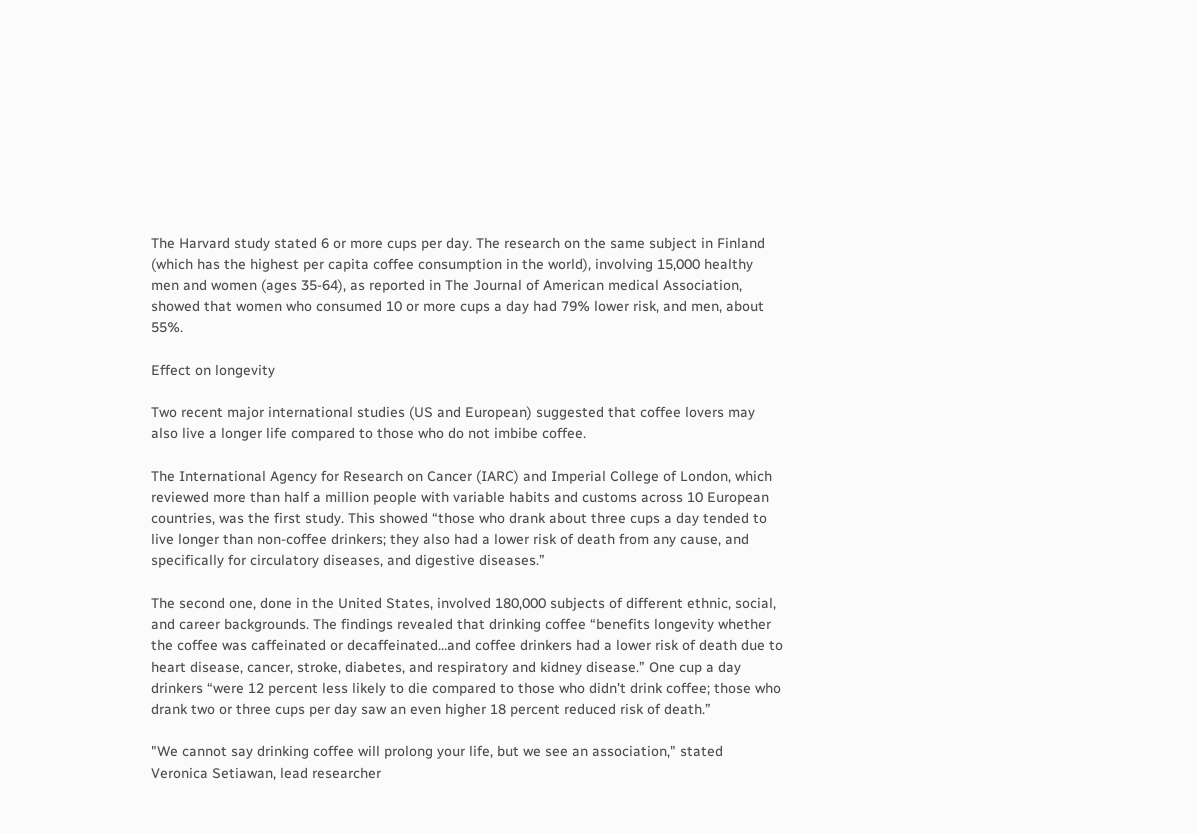The Harvard study stated 6 or more cups per day. The research on the same subject in Finland (which has the highest per capita coffee consumption in the world), involving 15,000 healthy men and women (ages 35-64), as reported in The Journal of American medical Association, showed that women who consumed 10 or more cups a day had 79% lower risk, and men, about 55%.

Effect on longevity

Two recent major international studies (US and European) suggested that coffee lovers may also live a longer life compared to those who do not imbibe coffee.

The International Agency for Research on Cancer (IARC) and Imperial College of London, which reviewed more than half a million people with variable habits and customs across 10 European countries, was the first study. This showed “those who drank about three cups a day tended to live longer than non-coffee drinkers; they also had a lower risk of death from any cause, and specifically for circulatory diseases, and digestive diseases.”

The second one, done in the United States, involved 180,000 subjects of different ethnic, social, and career backgrounds. The findings revealed that drinking coffee “benefits longevity whether the coffee was caffeinated or decaffeinated…and coffee drinkers had a lower risk of death due to heart disease, cancer, stroke, diabetes, and respiratory and kidney disease.” One cup a day drinkers “were 12 percent less likely to die compared to those who didn't drink coffee; those who drank two or three cups per day saw an even higher 18 percent reduced risk of death.”

"We cannot say drinking coffee will prolong your life, but we see an association," stated Veronica Setiawan, lead researcher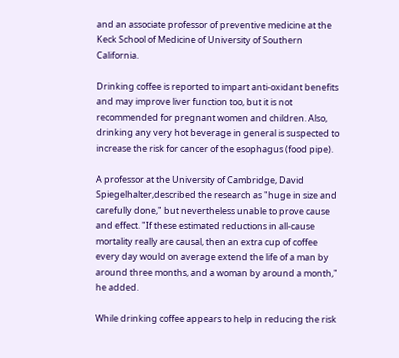and an associate professor of preventive medicine at the Keck School of Medicine of University of Southern California.

Drinking coffee is reported to impart anti-oxidant benefits and may improve liver function too, but it is not recommended for pregnant women and children. Also, drinking any very hot beverage in general is suspected to increase the risk for cancer of the esophagus (food pipe).

A professor at the University of Cambridge, David Spiegelhalter,described the research as "huge in size and carefully done," but nevertheless unable to prove cause and effect. "If these estimated reductions in all-cause mortality really are causal, then an extra cup of coffee every day would on average extend the life of a man by around three months, and a woman by around a month," he added.

While drinking coffee appears to help in reducing the risk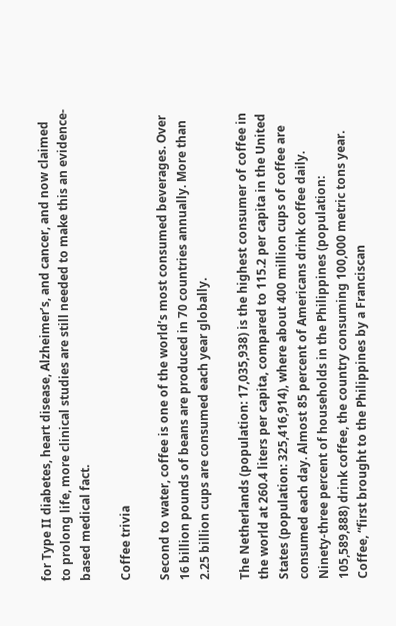for Type II diabetes, heart disease, Alzheimer’s, and cancer, and now claimed to prolong life, more clinical studies are still needed to make this an evidence-based medical fact.

Coffee trivia

Second to water, coffee is one of the world’s most consumed beverages. Over 16 billion pounds of beans are produced in 70 countries annually. More than 2.25 billion cups are consumed each year globally.

The Netherlands (population: 17,035,938) is the highest consumer of coffee in the world at 260.4 liters per capita, compared to 115.2 per capita in the United States (population: 325,416,914), where about 400 million cups of coffee are consumed each day. Almost 85 percent of Americans drink coffee daily. Ninety-three percent of households in the Philippines (population: 105,589,888) drink coffee, the country consuming 100,000 metric tons year. Coffee, “first brought to the Philippines by a Franciscan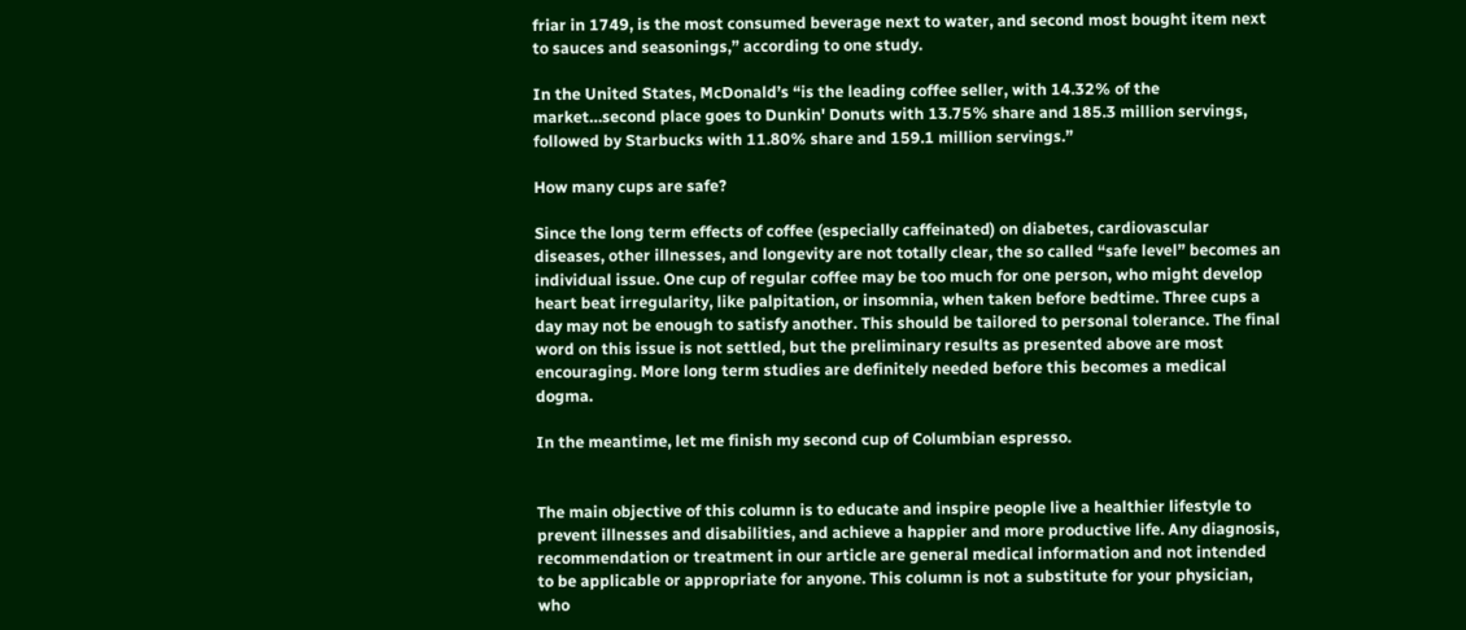friar in 1749, is the most consumed beverage next to water, and second most bought item next to sauces and seasonings,” according to one study.

In the United States, McDonald’s “is the leading coffee seller, with 14.32% of the market…second place goes to Dunkin' Donuts with 13.75% share and 185.3 million servings, followed by Starbucks with 11.80% share and 159.1 million servings.”

How many cups are safe?

Since the long term effects of coffee (especially caffeinated) on diabetes, cardiovascular diseases, other illnesses, and longevity are not totally clear, the so called “safe level” becomes an individual issue. One cup of regular coffee may be too much for one person, who might develop heart beat irregularity, like palpitation, or insomnia, when taken before bedtime. Three cups a day may not be enough to satisfy another. This should be tailored to personal tolerance. The final word on this issue is not settled, but the preliminary results as presented above are most encouraging. More long term studies are definitely needed before this becomes a medical dogma.

In the meantime, let me finish my second cup of Columbian espresso.


The main objective of this column is to educate and inspire people live a healthier lifestyle to prevent illnesses and disabilities, and achieve a happier and more productive life. Any diagnosis, recommendation or treatment in our article are general medical information and not intended to be applicable or appropriate for anyone. This column is not a substitute for your physician, who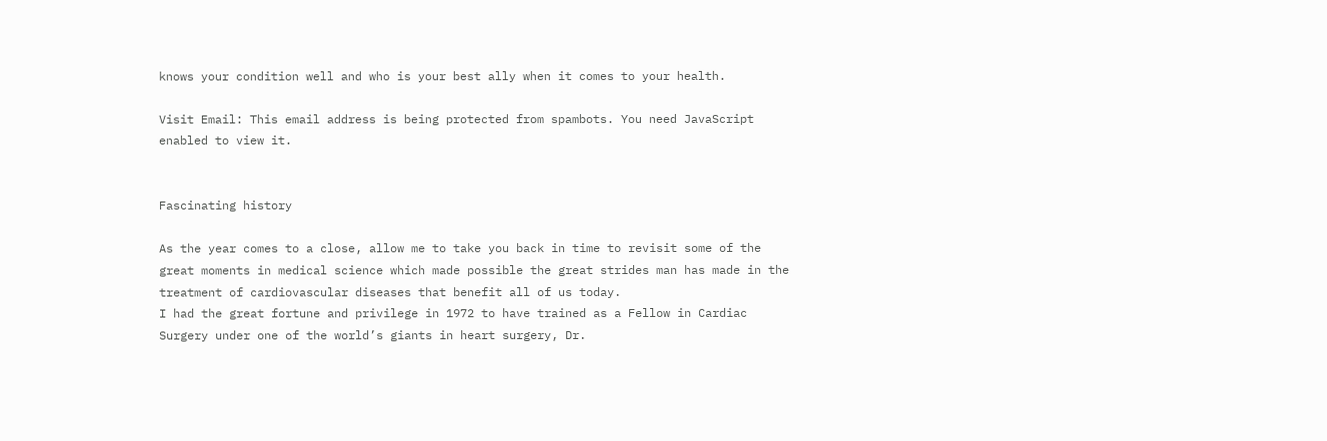knows your condition well and who is your best ally when it comes to your health.

Visit Email: This email address is being protected from spambots. You need JavaScript enabled to view it.


Fascinating history

As the year comes to a close, allow me to take you back in time to revisit some of the great moments in medical science which made possible the great strides man has made in the treatment of cardiovascular diseases that benefit all of us today.
I had the great fortune and privilege in 1972 to have trained as a Fellow in Cardiac Surgery under one of the world’s giants in heart surgery, Dr.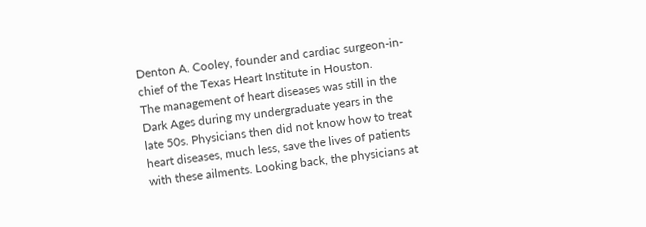Denton A. Cooley, founder and cardiac surgeon-in-chief of the Texas Heart Institute in Houston.
The management of heart diseases was still in the Dark Ages during my undergraduate years in the late 50s. Physicians then did not know how to treat heart diseases, much less, save the lives of patients with these ailments. Looking back, the physicians at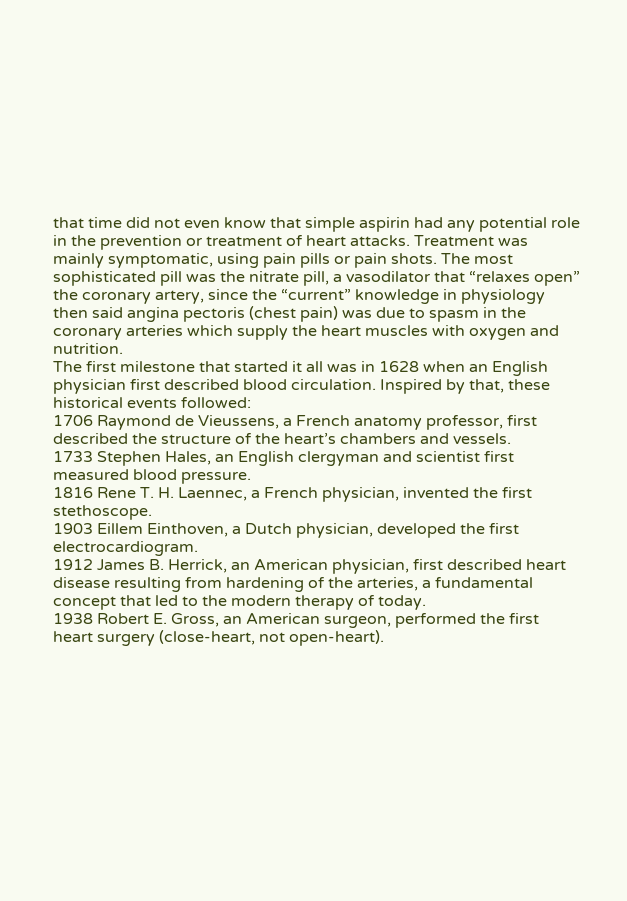that time did not even know that simple aspirin had any potential role in the prevention or treatment of heart attacks. Treatment was mainly symptomatic, using pain pills or pain shots. The most sophisticated pill was the nitrate pill, a vasodilator that “relaxes open” the coronary artery, since the “current” knowledge in physiology then said angina pectoris (chest pain) was due to spasm in the coronary arteries which supply the heart muscles with oxygen and nutrition.
The first milestone that started it all was in 1628 when an English physician first described blood circulation. Inspired by that, these historical events followed:
1706 Raymond de Vieussens, a French anatomy professor, first described the structure of the heart’s chambers and vessels.
1733 Stephen Hales, an English clergyman and scientist first measured blood pressure.
1816 Rene T. H. Laennec, a French physician, invented the first stethoscope.
1903 Eillem Einthoven, a Dutch physician, developed the first electrocardiogram.
1912 James B. Herrick, an American physician, first described heart disease resulting from hardening of the arteries, a fundamental concept that led to the modern therapy of today.
1938 Robert E. Gross, an American surgeon, performed the first heart surgery (close-heart, not open-heart).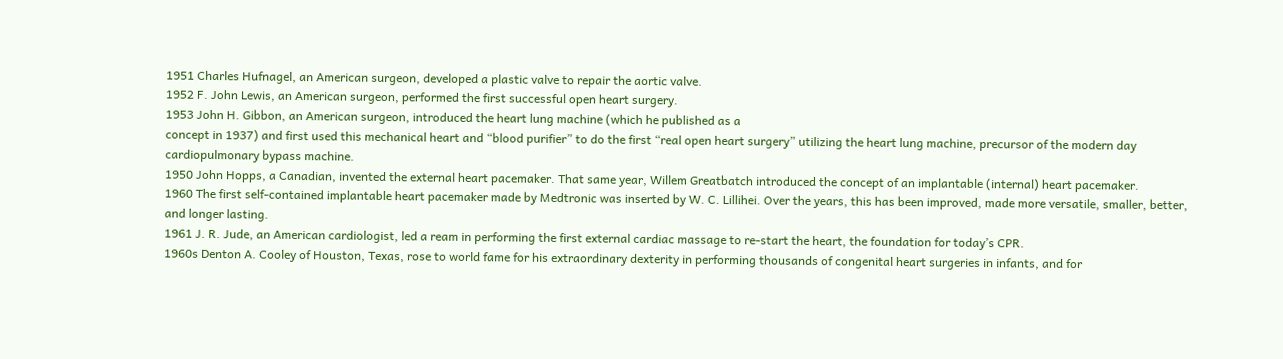1951 Charles Hufnagel, an American surgeon, developed a plastic valve to repair the aortic valve.
1952 F. John Lewis, an American surgeon, performed the first successful open heart surgery.
1953 John H. Gibbon, an American surgeon, introduced the heart lung machine (which he published as a
concept in 1937) and first used this mechanical heart and “blood purifier” to do the first “real open heart surgery” utilizing the heart lung machine, precursor of the modern day cardiopulmonary bypass machine.
1950 John Hopps, a Canadian, invented the external heart pacemaker. That same year, Willem Greatbatch introduced the concept of an implantable (internal) heart pacemaker.
1960 The first self-contained implantable heart pacemaker made by Medtronic was inserted by W. C. Lillihei. Over the years, this has been improved, made more versatile, smaller, better, and longer lasting.
1961 J. R. Jude, an American cardiologist, led a ream in performing the first external cardiac massage to re-start the heart, the foundation for today’s CPR.
1960s Denton A. Cooley of Houston, Texas, rose to world fame for his extraordinary dexterity in performing thousands of congenital heart surgeries in infants, and for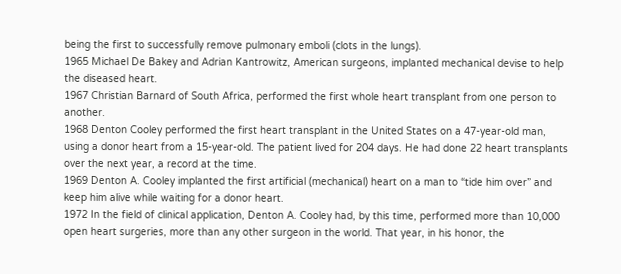being the first to successfully remove pulmonary emboli (clots in the lungs).
1965 Michael De Bakey and Adrian Kantrowitz, American surgeons, implanted mechanical devise to help the diseased heart.
1967 Christian Barnard of South Africa, performed the first whole heart transplant from one person to another.
1968 Denton Cooley performed the first heart transplant in the United States on a 47-year-old man, using a donor heart from a 15-year-old. The patient lived for 204 days. He had done 22 heart transplants over the next year, a record at the time.
1969 Denton A. Cooley implanted the first artificial (mechanical) heart on a man to “tide him over” and keep him alive while waiting for a donor heart.
1972 In the field of clinical application, Denton A. Cooley had, by this time, performed more than 10,000 open heart surgeries, more than any other surgeon in the world. That year, in his honor, the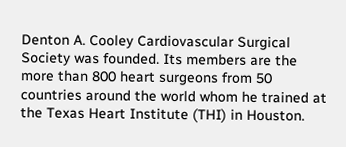Denton A. Cooley Cardiovascular Surgical Society was founded. Its members are the more than 800 heart surgeons from 50 countries around the world whom he trained at the Texas Heart Institute (THI) in Houston.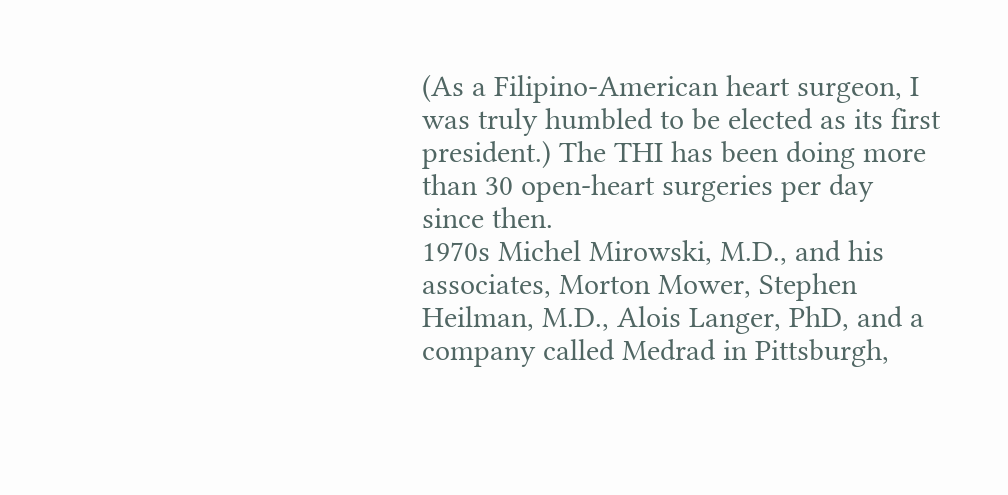(As a Filipino-American heart surgeon, I was truly humbled to be elected as its first president.) The THI has been doing more than 30 open-heart surgeries per day since then.
1970s Michel Mirowski, M.D., and his associates, Morton Mower, Stephen Heilman, M.D., Alois Langer, PhD, and a company called Medrad in Pittsburgh,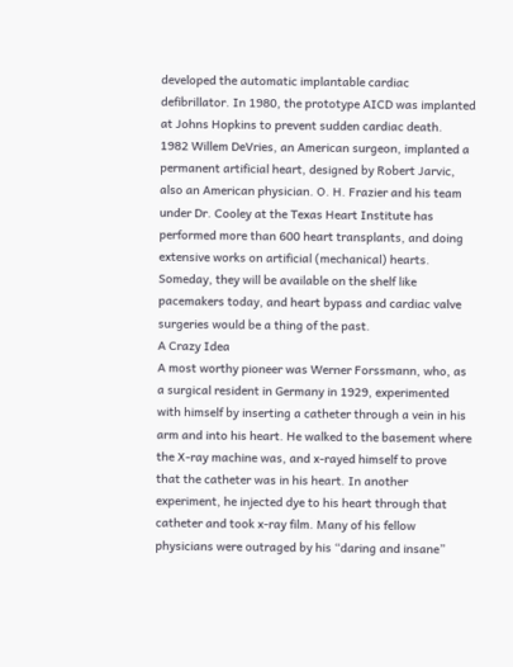developed the automatic implantable cardiac defibrillator. In 1980, the prototype AICD was implanted at Johns Hopkins to prevent sudden cardiac death.
1982 Willem DeVries, an American surgeon, implanted a permanent artificial heart, designed by Robert Jarvic, also an American physician. O. H. Frazier and his team under Dr. Cooley at the Texas Heart Institute has performed more than 600 heart transplants, and doing extensive works on artificial (mechanical) hearts. Someday, they will be available on the shelf like pacemakers today, and heart bypass and cardiac valve surgeries would be a thing of the past.
A Crazy Idea
A most worthy pioneer was Werner Forssmann, who, as a surgical resident in Germany in 1929, experimented with himself by inserting a catheter through a vein in his arm and into his heart. He walked to the basement where the X-ray machine was, and x-rayed himself to prove that the catheter was in his heart. In another experiment, he injected dye to his heart through that catheter and took x-ray film. Many of his fellow physicians were outraged by his “daring and insane”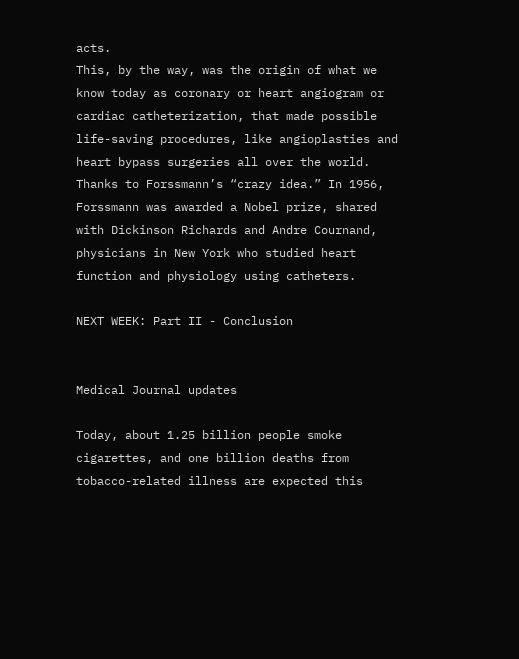acts.
This, by the way, was the origin of what we know today as coronary or heart angiogram or cardiac catheterization, that made possible life-saving procedures, like angioplasties and heart bypass surgeries all over the world. Thanks to Forssmann’s “crazy idea.” In 1956, Forssmann was awarded a Nobel prize, shared with Dickinson Richards and Andre Cournand, physicians in New York who studied heart function and physiology using catheters.

NEXT WEEK: Part II - Conclusion


Medical Journal updates

Today, about 1.25 billion people smoke cigarettes, and one billion deaths from tobacco-related illness are expected this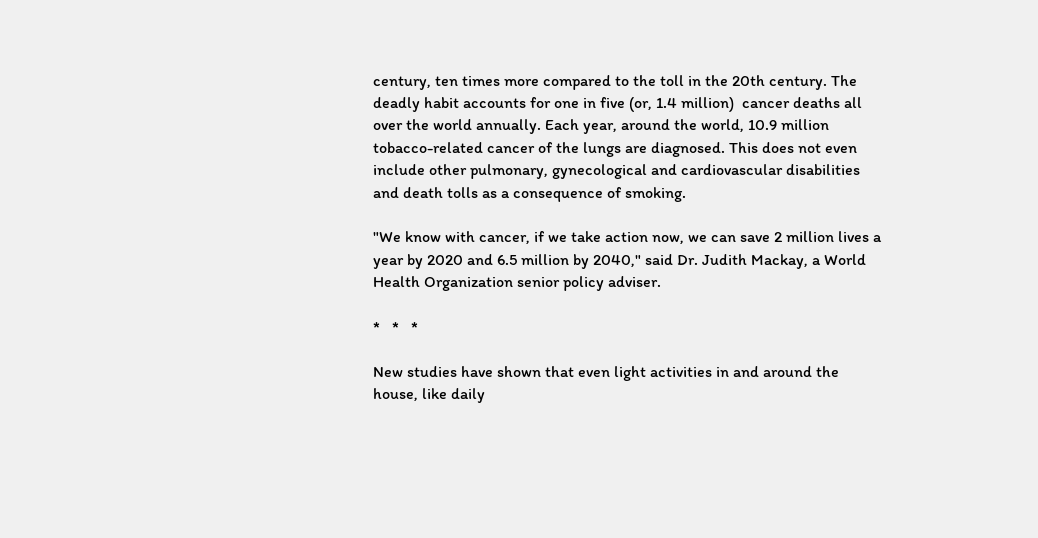century, ten times more compared to the toll in the 20th century. The deadly habit accounts for one in five (or, 1.4 million)  cancer deaths all over the world annually. Each year, around the world, 10.9 million tobacco-related cancer of the lungs are diagnosed. This does not even include other pulmonary, gynecological and cardiovascular disabilities and death tolls as a consequence of smoking.

"We know with cancer, if we take action now, we can save 2 million lives a year by 2020 and 6.5 million by 2040," said Dr. Judith Mackay, a World Health Organization senior policy adviser.

*   *   *

New studies have shown that even light activities in and around the house, like daily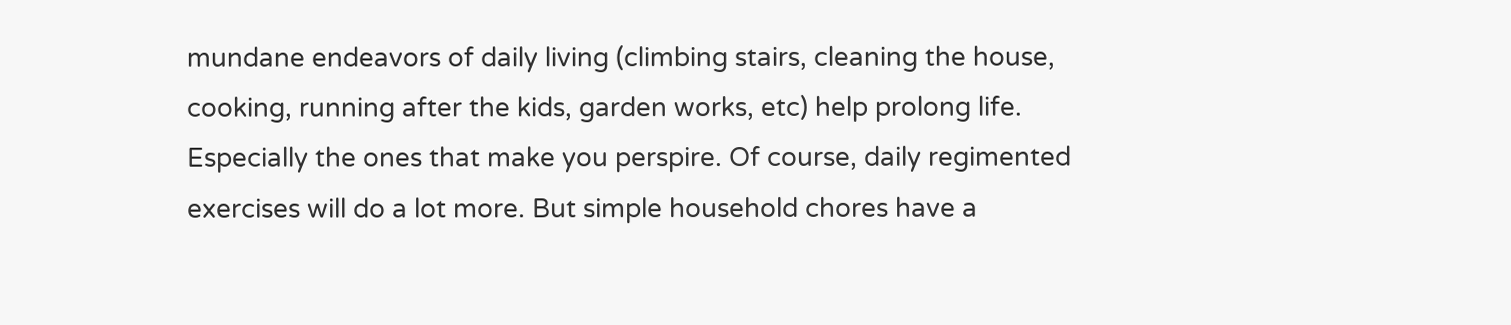mundane endeavors of daily living (climbing stairs, cleaning the house, cooking, running after the kids, garden works, etc) help prolong life. Especially the ones that make you perspire. Of course, daily regimented exercises will do a lot more. But simple household chores have a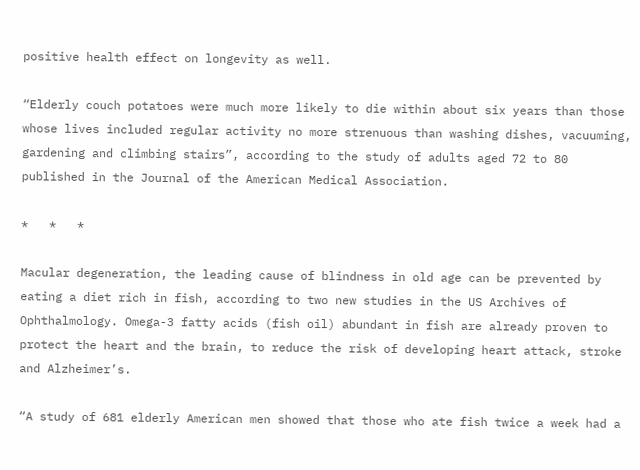positive health effect on longevity as well.

“Elderly couch potatoes were much more likely to die within about six years than those whose lives included regular activity no more strenuous than washing dishes, vacuuming, gardening and climbing stairs”, according to the study of adults aged 72 to 80 published in the Journal of the American Medical Association.

*   *   *

Macular degeneration, the leading cause of blindness in old age can be prevented by eating a diet rich in fish, according to two new studies in the US Archives of Ophthalmology. Omega-3 fatty acids (fish oil) abundant in fish are already proven to protect the heart and the brain, to reduce the risk of developing heart attack, stroke and Alzheimer’s.

“A study of 681 elderly American men showed that those who ate fish twice a week had a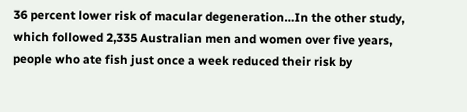36 percent lower risk of macular degeneration…In the other study, which followed 2,335 Australian men and women over five years, people who ate fish just once a week reduced their risk by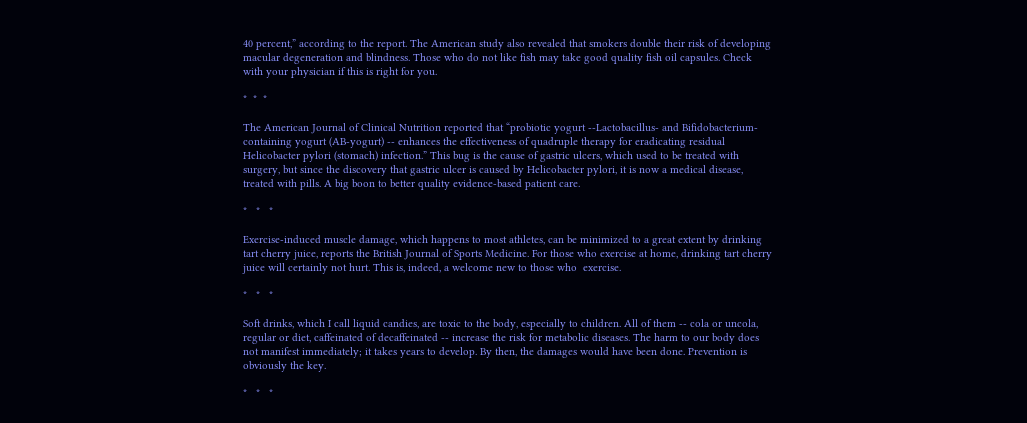40 percent,” according to the report. The American study also revealed that smokers double their risk of developing macular degeneration and blindness. Those who do not like fish may take good quality fish oil capsules. Check with your physician if this is right for you.

*  *  *

The American Journal of Clinical Nutrition reported that “probiotic yogurt --Lactobacillus- and Bifidobacterium-containing yogurt (AB-yogurt) -- enhances the effectiveness of quadruple therapy for eradicating residual Helicobacter pylori (stomach) infection.” This bug is the cause of gastric ulcers, which used to be treated with surgery, but since the discovery that gastric ulcer is caused by Helicobacter pylori, it is now a medical disease, treated with pills. A big boon to better quality evidence-based patient care.

*   *   *

Exercise-induced muscle damage, which happens to most athletes, can be minimized to a great extent by drinking tart cherry juice, reports the British Journal of Sports Medicine. For those who exercise at home, drinking tart cherry juice will certainly not hurt. This is, indeed, a welcome new to those who  exercise.

*   *   *

Soft drinks, which I call liquid candies, are toxic to the body, especially to children. All of them -- cola or uncola, regular or diet, caffeinated of decaffeinated -- increase the risk for metabolic diseases. The harm to our body does not manifest immediately; it takes years to develop. By then, the damages would have been done. Prevention is obviously the key.

*   *   *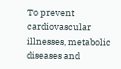To prevent cardiovascular illnesses, metabolic diseases and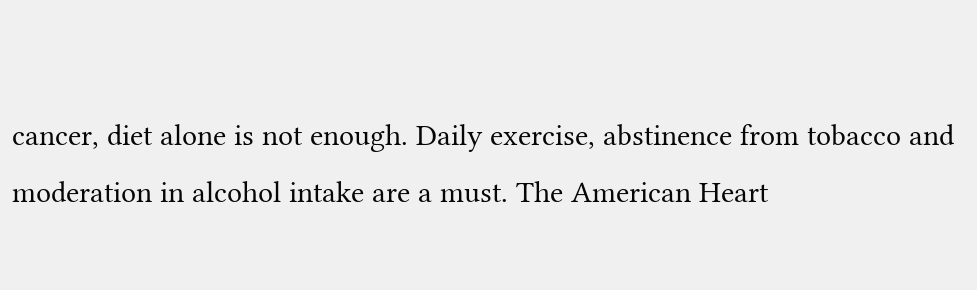cancer, diet alone is not enough. Daily exercise, abstinence from tobacco and moderation in alcohol intake are a must. The American Heart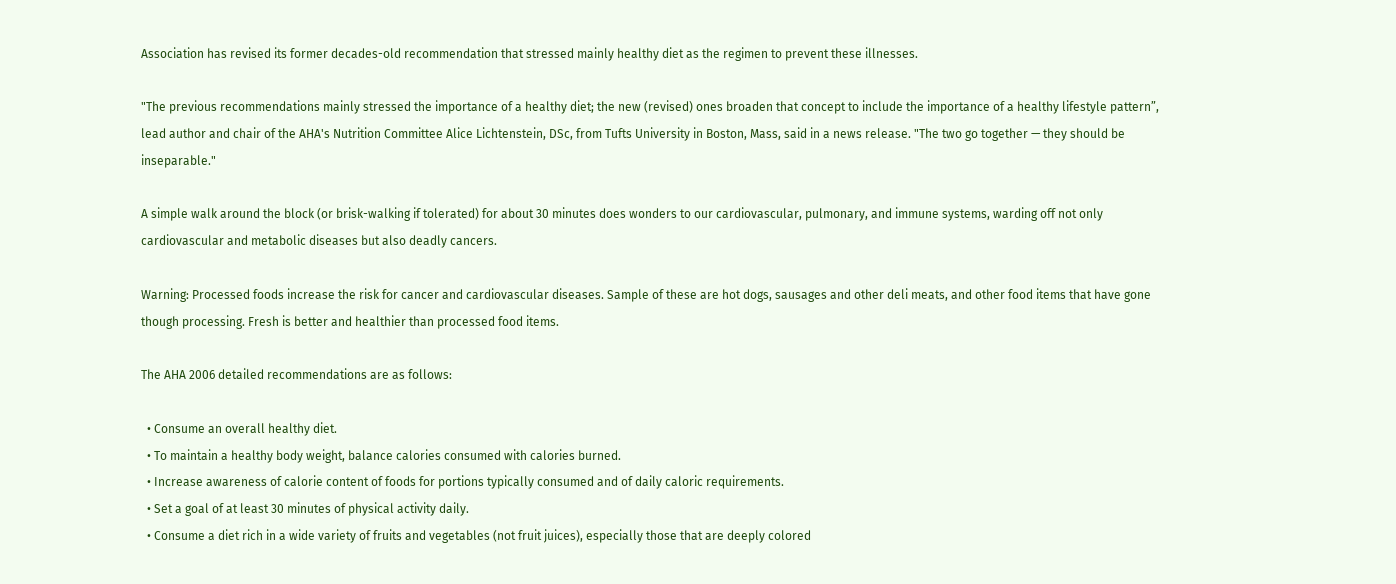Association has revised its former decades-old recommendation that stressed mainly healthy diet as the regimen to prevent these illnesses.

"The previous recommendations mainly stressed the importance of a healthy diet; the new (revised) ones broaden that concept to include the importance of a healthy lifestyle pattern”, lead author and chair of the AHA's Nutrition Committee Alice Lichtenstein, DSc, from Tufts University in Boston, Mass, said in a news release. "The two go together — they should be inseparable."

A simple walk around the block (or brisk-walking if tolerated) for about 30 minutes does wonders to our cardiovascular, pulmonary, and immune systems, warding off not only cardiovascular and metabolic diseases but also deadly cancers.

Warning: Processed foods increase the risk for cancer and cardiovascular diseases. Sample of these are hot dogs, sausages and other deli meats, and other food items that have gone though processing. Fresh is better and healthier than processed food items.

The AHA 2006 detailed recommendations are as follows:

  • Consume an overall healthy diet.
  • To maintain a healthy body weight, balance calories consumed with calories burned.
  • Increase awareness of calorie content of foods for portions typically consumed and of daily caloric requirements.
  • Set a goal of at least 30 minutes of physical activity daily.
  • Consume a diet rich in a wide variety of fruits and vegetables (not fruit juices), especially those that are deeply colored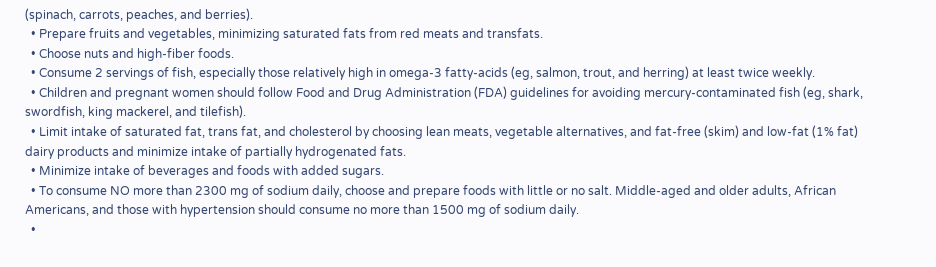(spinach, carrots, peaches, and berries).
  • Prepare fruits and vegetables, minimizing saturated fats from red meats and transfats.
  • Choose nuts and high-fiber foods.
  • Consume 2 servings of fish, especially those relatively high in omega-3 fatty-acids (eg, salmon, trout, and herring) at least twice weekly.
  • Children and pregnant women should follow Food and Drug Administration (FDA) guidelines for avoiding mercury-contaminated fish (eg, shark, swordfish, king mackerel, and tilefish).
  • Limit intake of saturated fat, trans fat, and cholesterol by choosing lean meats, vegetable alternatives, and fat-free (skim) and low-fat (1% fat) dairy products and minimize intake of partially hydrogenated fats.
  • Minimize intake of beverages and foods with added sugars.
  • To consume NO more than 2300 mg of sodium daily, choose and prepare foods with little or no salt. Middle-aged and older adults, African Americans, and those with hypertension should consume no more than 1500 mg of sodium daily.
  •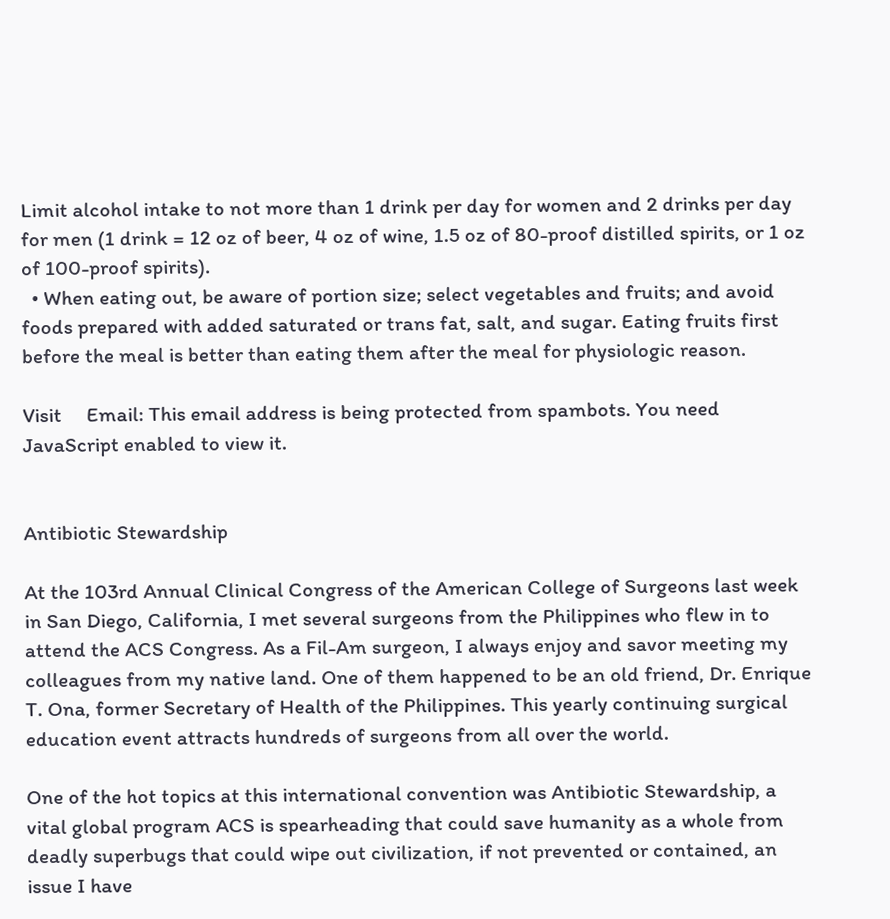Limit alcohol intake to not more than 1 drink per day for women and 2 drinks per day for men (1 drink = 12 oz of beer, 4 oz of wine, 1.5 oz of 80-proof distilled spirits, or 1 oz of 100-proof spirits).
  • When eating out, be aware of portion size; select vegetables and fruits; and avoid foods prepared with added saturated or trans fat, salt, and sugar. Eating fruits first before the meal is better than eating them after the meal for physiologic reason.

Visit     Email: This email address is being protected from spambots. You need JavaScript enabled to view it.


Antibiotic Stewardship

At the 103rd Annual Clinical Congress of the American College of Surgeons last week in San Diego, California, I met several surgeons from the Philippines who flew in to attend the ACS Congress. As a Fil-Am surgeon, I always enjoy and savor meeting my colleagues from my native land. One of them happened to be an old friend, Dr. Enrique T. Ona, former Secretary of Health of the Philippines. This yearly continuing surgical education event attracts hundreds of surgeons from all over the world.

One of the hot topics at this international convention was Antibiotic Stewardship, a vital global program ACS is spearheading that could save humanity as a whole from deadly superbugs that could wipe out civilization, if not prevented or contained, an issue I have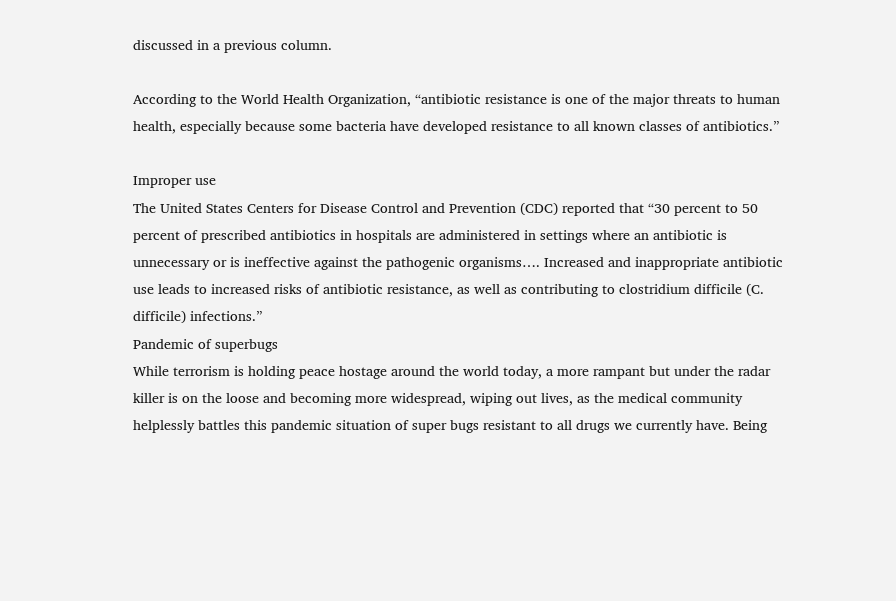discussed in a previous column.

According to the World Health Organization, “antibiotic resistance is one of the major threats to human health, especially because some bacteria have developed resistance to all known classes of antibiotics.”

Improper use
The United States Centers for Disease Control and Prevention (CDC) reported that “30 percent to 50 percent of prescribed antibiotics in hospitals are administered in settings where an antibiotic is unnecessary or is ineffective against the pathogenic organisms…. Increased and inappropriate antibiotic use leads to increased risks of antibiotic resistance, as well as contributing to clostridium difficile (C. difficile) infections.”
Pandemic of superbugs
While terrorism is holding peace hostage around the world today, a more rampant but under the radar killer is on the loose and becoming more widespread, wiping out lives, as the medical community helplessly battles this pandemic situation of super bugs resistant to all drugs we currently have. Being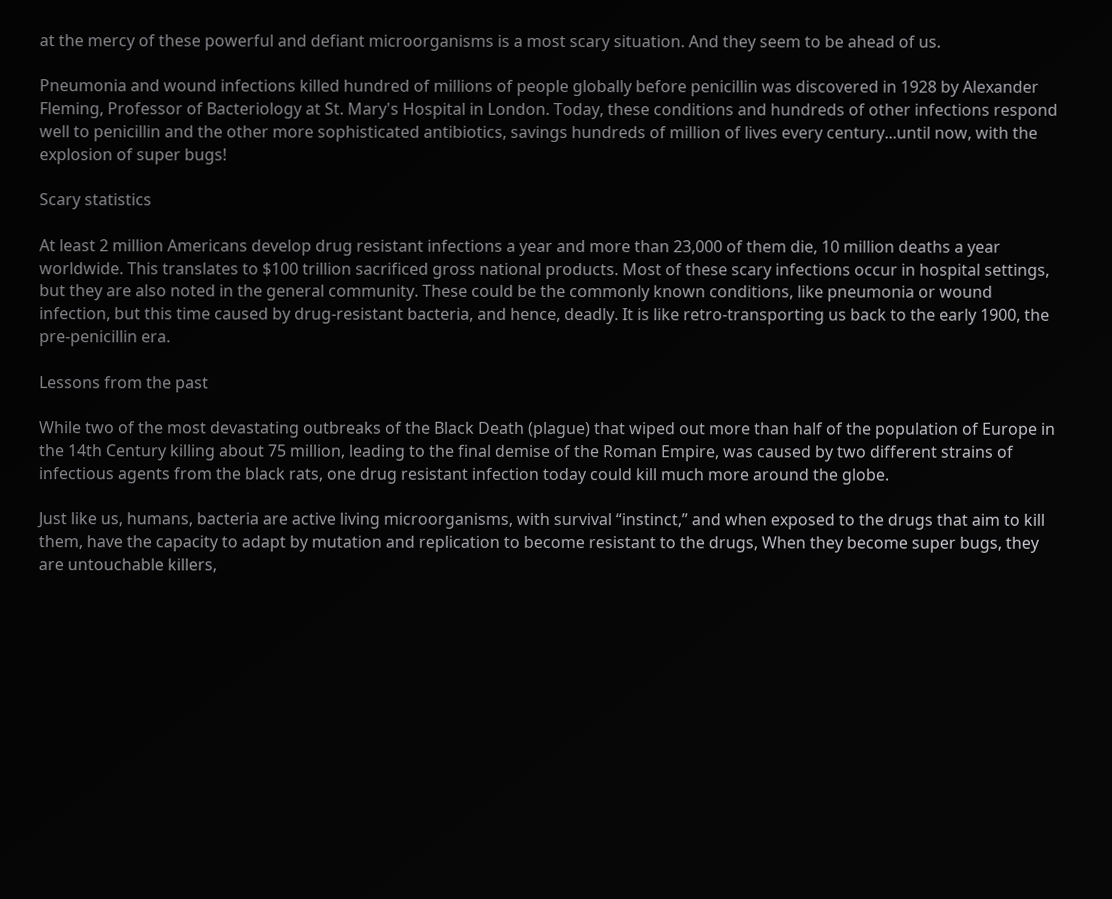at the mercy of these powerful and defiant microorganisms is a most scary situation. And they seem to be ahead of us.

Pneumonia and wound infections killed hundred of millions of people globally before penicillin was discovered in 1928 by Alexander Fleming, Professor of Bacteriology at St. Mary's Hospital in London. Today, these conditions and hundreds of other infections respond well to penicillin and the other more sophisticated antibiotics, savings hundreds of million of lives every century...until now, with the explosion of super bugs!

Scary statistics

At least 2 million Americans develop drug resistant infections a year and more than 23,000 of them die, 10 million deaths a year worldwide. This translates to $100 trillion sacrificed gross national products. Most of these scary infections occur in hospital settings, but they are also noted in the general community. These could be the commonly known conditions, like pneumonia or wound infection, but this time caused by drug-resistant bacteria, and hence, deadly. It is like retro-transporting us back to the early 1900, the pre-penicillin era.

Lessons from the past

While two of the most devastating outbreaks of the Black Death (plague) that wiped out more than half of the population of Europe in the 14th Century killing about 75 million, leading to the final demise of the Roman Empire, was caused by two different strains of infectious agents from the black rats, one drug resistant infection today could kill much more around the globe.

Just like us, humans, bacteria are active living microorganisms, with survival “instinct,” and when exposed to the drugs that aim to kill them, have the capacity to adapt by mutation and replication to become resistant to the drugs, When they become super bugs, they are untouchable killers,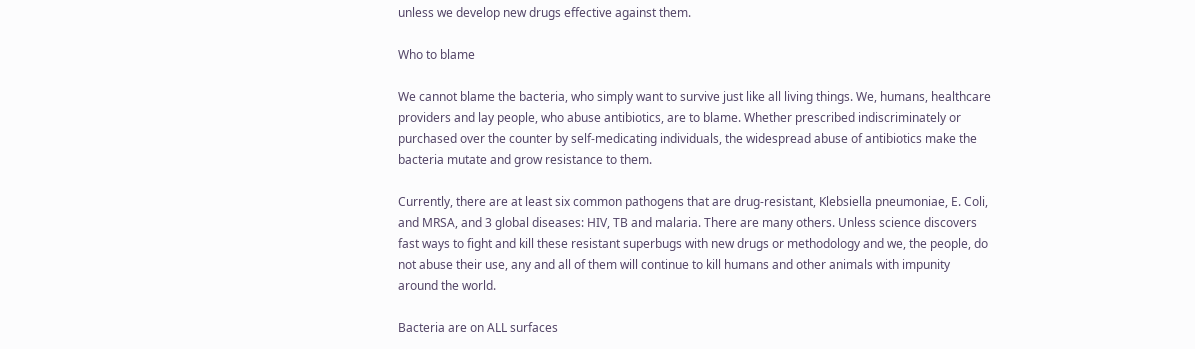unless we develop new drugs effective against them.

Who to blame

We cannot blame the bacteria, who simply want to survive just like all living things. We, humans, healthcare providers and lay people, who abuse antibiotics, are to blame. Whether prescribed indiscriminately or purchased over the counter by self-medicating individuals, the widespread abuse of antibiotics make the bacteria mutate and grow resistance to them.

Currently, there are at least six common pathogens that are drug-resistant, Klebsiella pneumoniae, E. Coli, and MRSA, and 3 global diseases: HIV, TB and malaria. There are many others. Unless science discovers fast ways to fight and kill these resistant superbugs with new drugs or methodology and we, the people, do not abuse their use, any and all of them will continue to kill humans and other animals with impunity around the world.

Bacteria are on ALL surfaces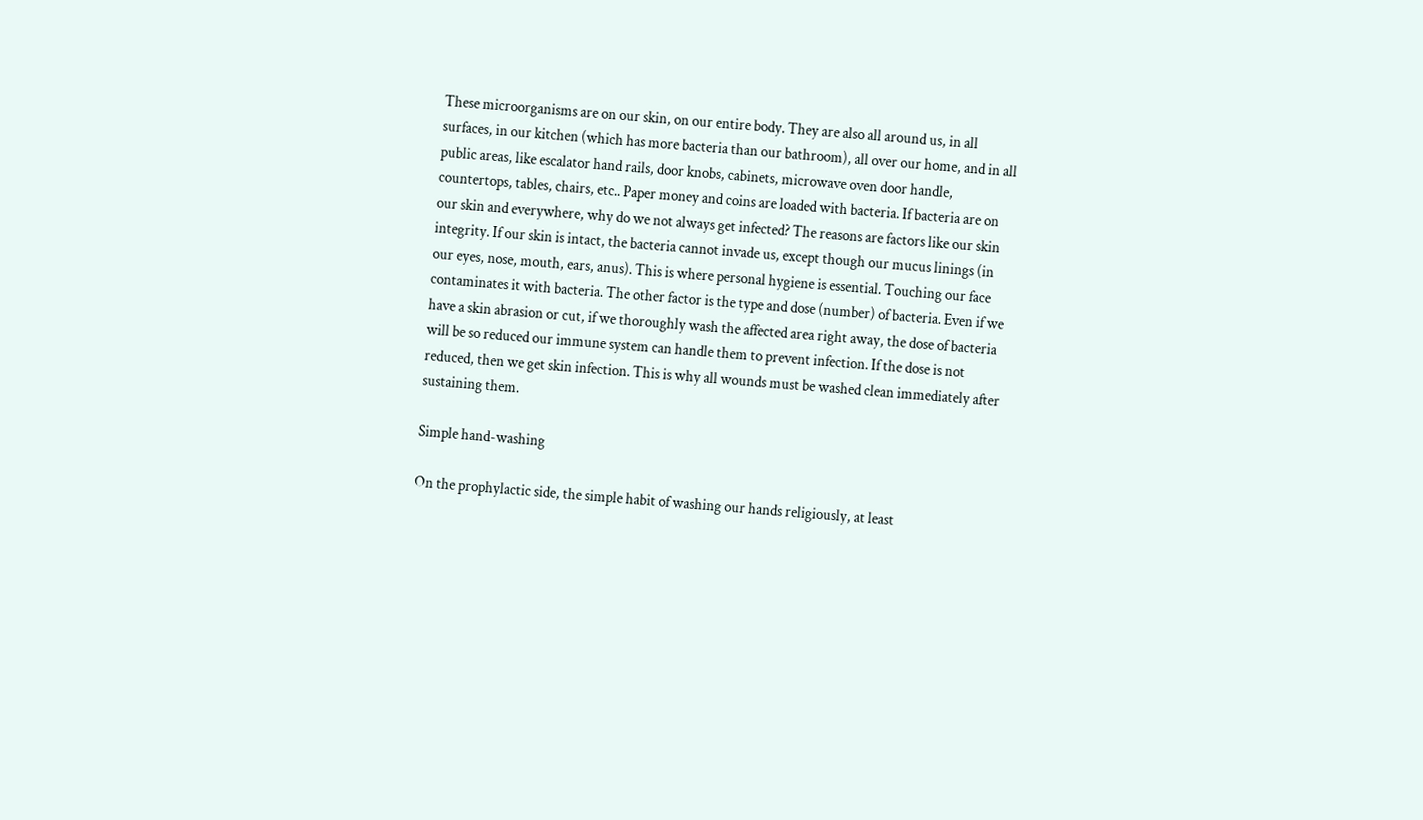These microorganisms are on our skin, on our entire body. They are also all around us, in all surfaces, in our kitchen (which has more bacteria than our bathroom), all over our home, and in all public areas, like escalator hand rails, door knobs, cabinets, microwave oven door handle, countertops, tables, chairs, etc.. Paper money and coins are loaded with bacteria. If bacteria are on our skin and everywhere, why do we not always get infected? The reasons are factors like our skin integrity. If our skin is intact, the bacteria cannot invade us, except though our mucus linings (in our eyes, nose, mouth, ears, anus). This is where personal hygiene is essential. Touching our face contaminates it with bacteria. The other factor is the type and dose (number) of bacteria. Even if we have a skin abrasion or cut, if we thoroughly wash the affected area right away, the dose of bacteria will be so reduced our immune system can handle them to prevent infection. If the dose is not reduced, then we get skin infection. This is why all wounds must be washed clean immediately after sustaining them.

Simple hand-washing

On the prophylactic side, the simple habit of washing our hands religiously, at least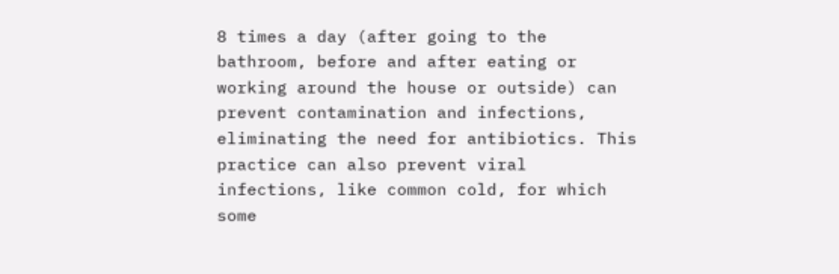8 times a day (after going to the bathroom, before and after eating or working around the house or outside) can prevent contamination and infections, eliminating the need for antibiotics. This practice can also prevent viral infections, like common cold, for which some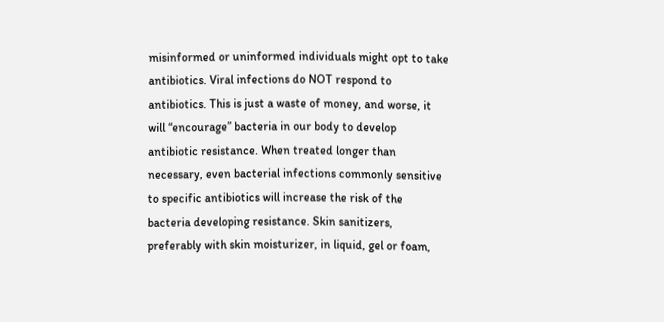misinformed or uninformed individuals might opt to take antibiotics. Viral infections do NOT respond to antibiotics. This is just a waste of money, and worse, it will “encourage” bacteria in our body to develop antibiotic resistance. When treated longer than necessary, even bacterial infections commonly sensitive to specific antibiotics will increase the risk of the bacteria developing resistance. Skin sanitizers, preferably with skin moisturizer, in liquid, gel or foam,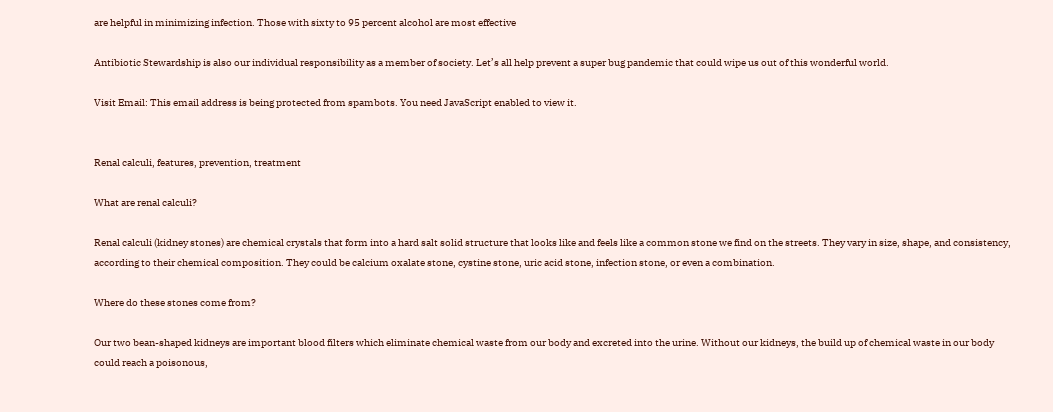are helpful in minimizing infection. Those with sixty to 95 percent alcohol are most effective

Antibiotic Stewardship is also our individual responsibility as a member of society. Let’s all help prevent a super bug pandemic that could wipe us out of this wonderful world.

Visit Email: This email address is being protected from spambots. You need JavaScript enabled to view it.


Renal calculi, features, prevention, treatment

What are renal calculi?

Renal calculi (kidney stones) are chemical crystals that form into a hard salt solid structure that looks like and feels like a common stone we find on the streets. They vary in size, shape, and consistency, according to their chemical composition. They could be calcium oxalate stone, cystine stone, uric acid stone, infection stone, or even a combination.

Where do these stones come from?

Our two bean-shaped kidneys are important blood filters which eliminate chemical waste from our body and excreted into the urine. Without our kidneys, the build up of chemical waste in our body could reach a poisonous,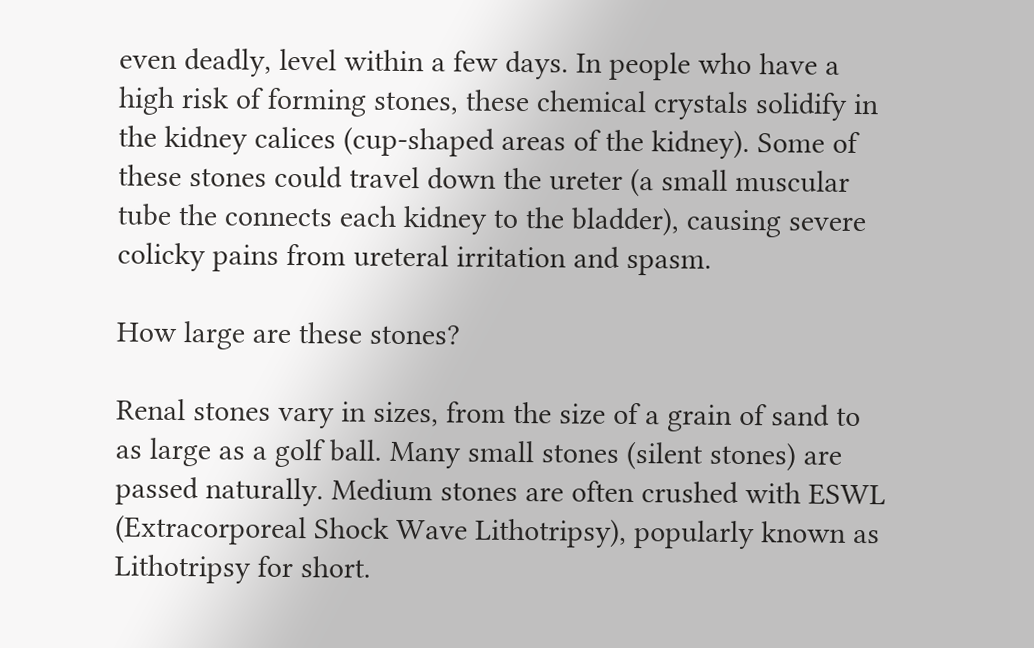even deadly, level within a few days. In people who have a high risk of forming stones, these chemical crystals solidify in the kidney calices (cup-shaped areas of the kidney). Some of these stones could travel down the ureter (a small muscular tube the connects each kidney to the bladder), causing severe colicky pains from ureteral irritation and spasm.

How large are these stones?

Renal stones vary in sizes, from the size of a grain of sand to as large as a golf ball. Many small stones (silent stones) are passed naturally. Medium stones are often crushed with ESWL (Extracorporeal Shock Wave Lithotripsy), popularly known as Lithotripsy for short.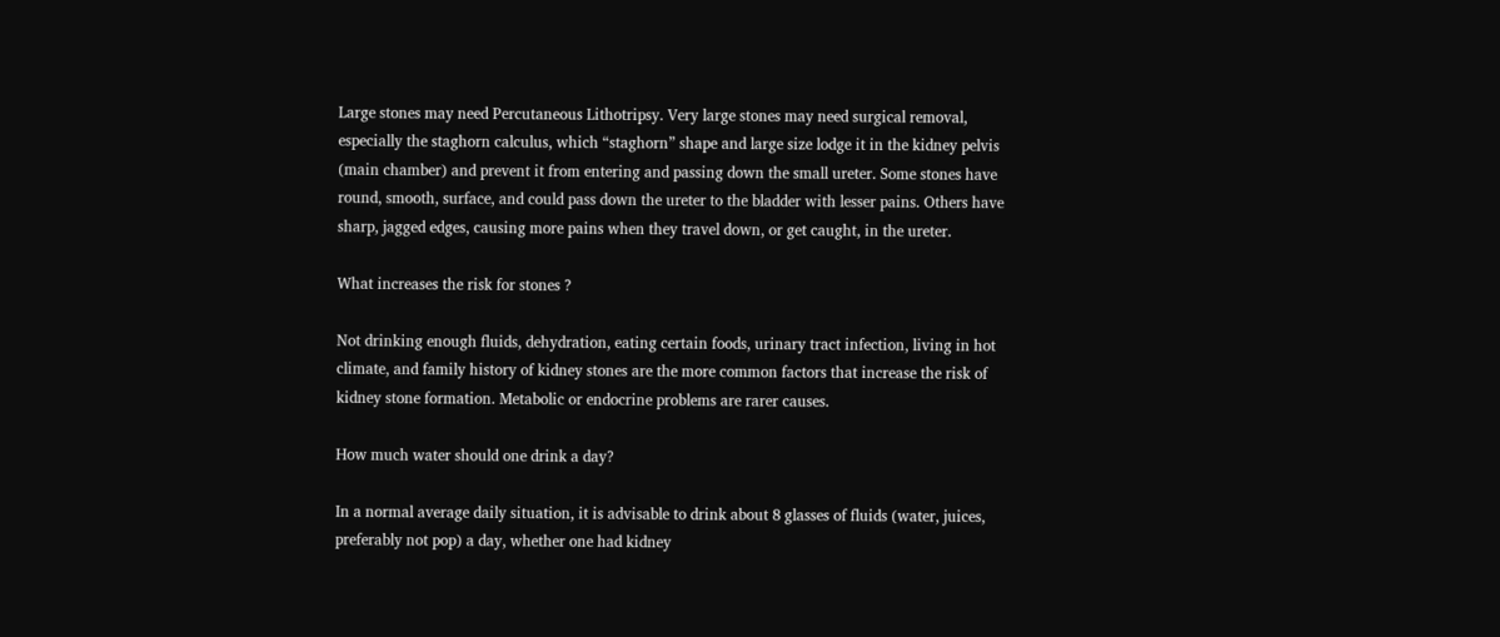Large stones may need Percutaneous Lithotripsy. Very large stones may need surgical removal, especially the staghorn calculus, which “staghorn” shape and large size lodge it in the kidney pelvis (main chamber) and prevent it from entering and passing down the small ureter. Some stones have round, smooth, surface, and could pass down the ureter to the bladder with lesser pains. Others have sharp, jagged edges, causing more pains when they travel down, or get caught, in the ureter.

What increases the risk for stones ?

Not drinking enough fluids, dehydration, eating certain foods, urinary tract infection, living in hot climate, and family history of kidney stones are the more common factors that increase the risk of kidney stone formation. Metabolic or endocrine problems are rarer causes.

How much water should one drink a day?

In a normal average daily situation, it is advisable to drink about 8 glasses of fluids (water, juices, preferably not pop) a day, whether one had kidney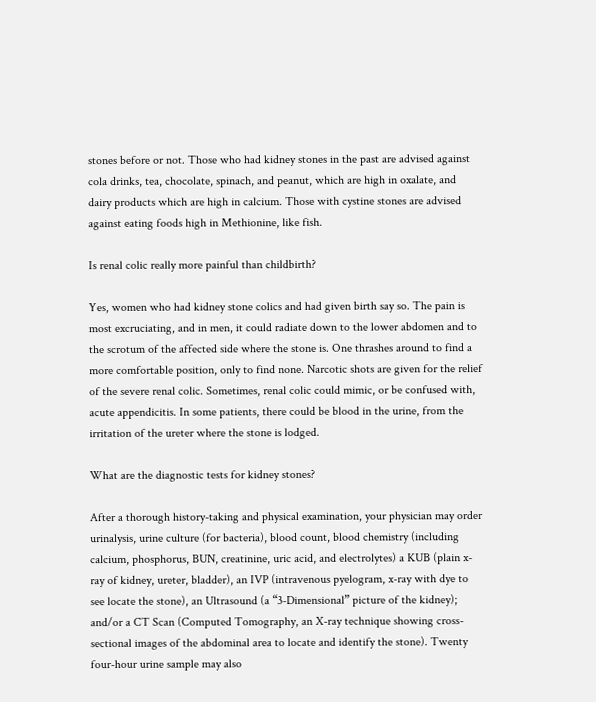stones before or not. Those who had kidney stones in the past are advised against cola drinks, tea, chocolate, spinach, and peanut, which are high in oxalate, and dairy products which are high in calcium. Those with cystine stones are advised against eating foods high in Methionine, like fish.

Is renal colic really more painful than childbirth?

Yes, women who had kidney stone colics and had given birth say so. The pain is most excruciating, and in men, it could radiate down to the lower abdomen and to the scrotum of the affected side where the stone is. One thrashes around to find a more comfortable position, only to find none. Narcotic shots are given for the relief of the severe renal colic. Sometimes, renal colic could mimic, or be confused with, acute appendicitis. In some patients, there could be blood in the urine, from the irritation of the ureter where the stone is lodged.

What are the diagnostic tests for kidney stones?

After a thorough history-taking and physical examination, your physician may order urinalysis, urine culture (for bacteria), blood count, blood chemistry (including calcium, phosphorus, BUN, creatinine, uric acid, and electrolytes) a KUB (plain x-ray of kidney, ureter, bladder), an IVP (intravenous pyelogram, x-ray with dye to see locate the stone), an Ultrasound (a “3-Dimensional” picture of the kidney); and/or a CT Scan (Computed Tomography, an X-ray technique showing cross-sectional images of the abdominal area to locate and identify the stone). Twenty four-hour urine sample may also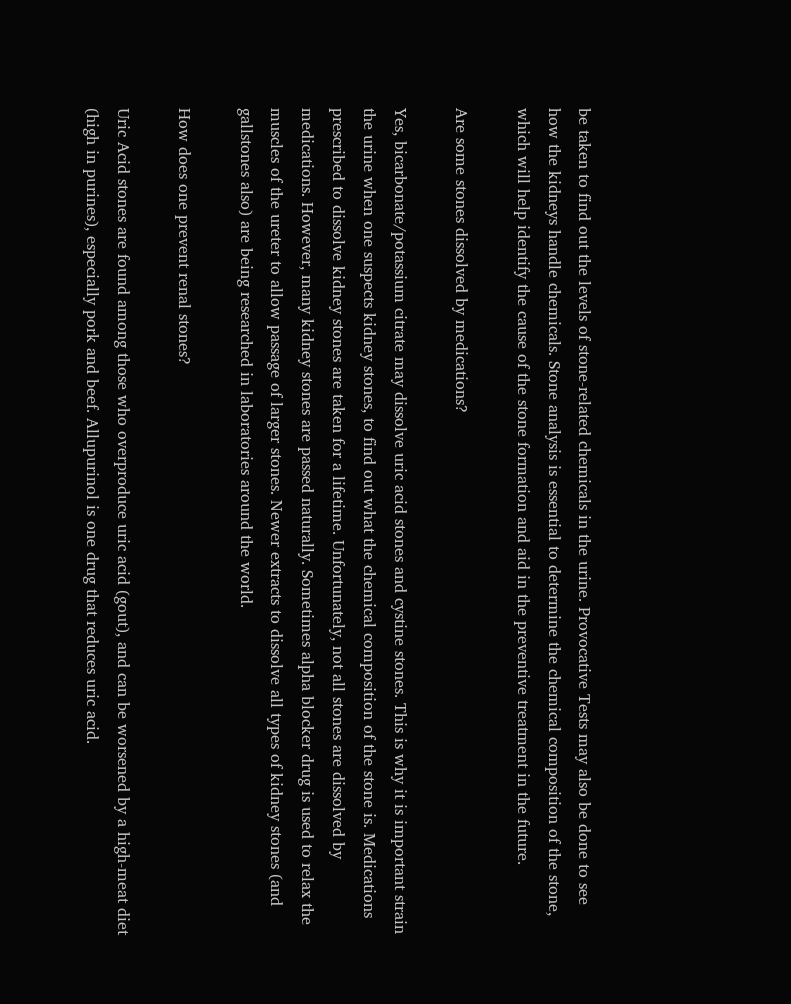be taken to find out the levels of stone-related chemicals in the urine. Provocative Tests may also be done to see how the kidneys handle chemicals. Stone analysis is essential to determine the chemical composition of the stone, which will help identify the cause of the stone formation and aid in the preventive treatment in the future.

Are some stones dissolved by medications?

Yes, bicarbonate/potassium citrate may dissolve uric acid stones and cystine stones. This is why it is important strain the urine when one suspects kidney stones, to find out what the chemical composition of the stone is. Medications prescribed to dissolve kidney stones are taken for a lifetime. Unfortunately, not all stones are dissolved by medications. However, many kidney stones are passed naturally. Sometimes alpha blocker drug is used to relax the muscles of the ureter to allow passage of larger stones. Newer extracts to dissolve all types of kidney stones (and gallstones also) are being researched in laboratories around the world.

How does one prevent renal stones?

Uric Acid stones are found among those who overproduce uric acid (gout), and can be worsened by a high-meat diet (high in purines), especially pork and beef. Allupurinol is one drug that reduces uric acid.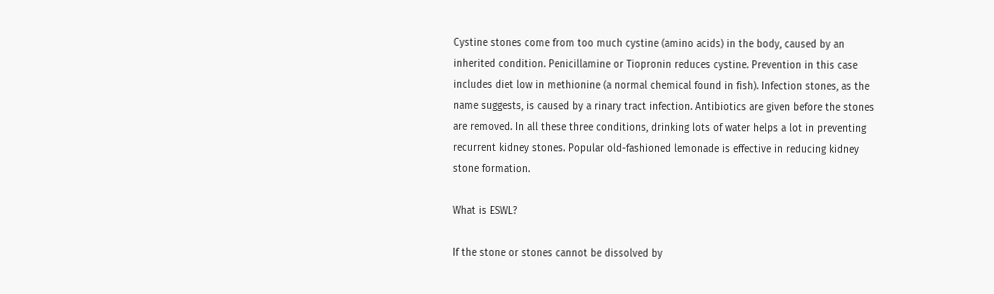Cystine stones come from too much cystine (amino acids) in the body, caused by an inherited condition. Penicillamine or Tiopronin reduces cystine. Prevention in this case includes diet low in methionine (a normal chemical found in fish). Infection stones, as the name suggests, is caused by a rinary tract infection. Antibiotics are given before the stones are removed. In all these three conditions, drinking lots of water helps a lot in preventing recurrent kidney stones. Popular old-fashioned lemonade is effective in reducing kidney stone formation.

What is ESWL?

If the stone or stones cannot be dissolved by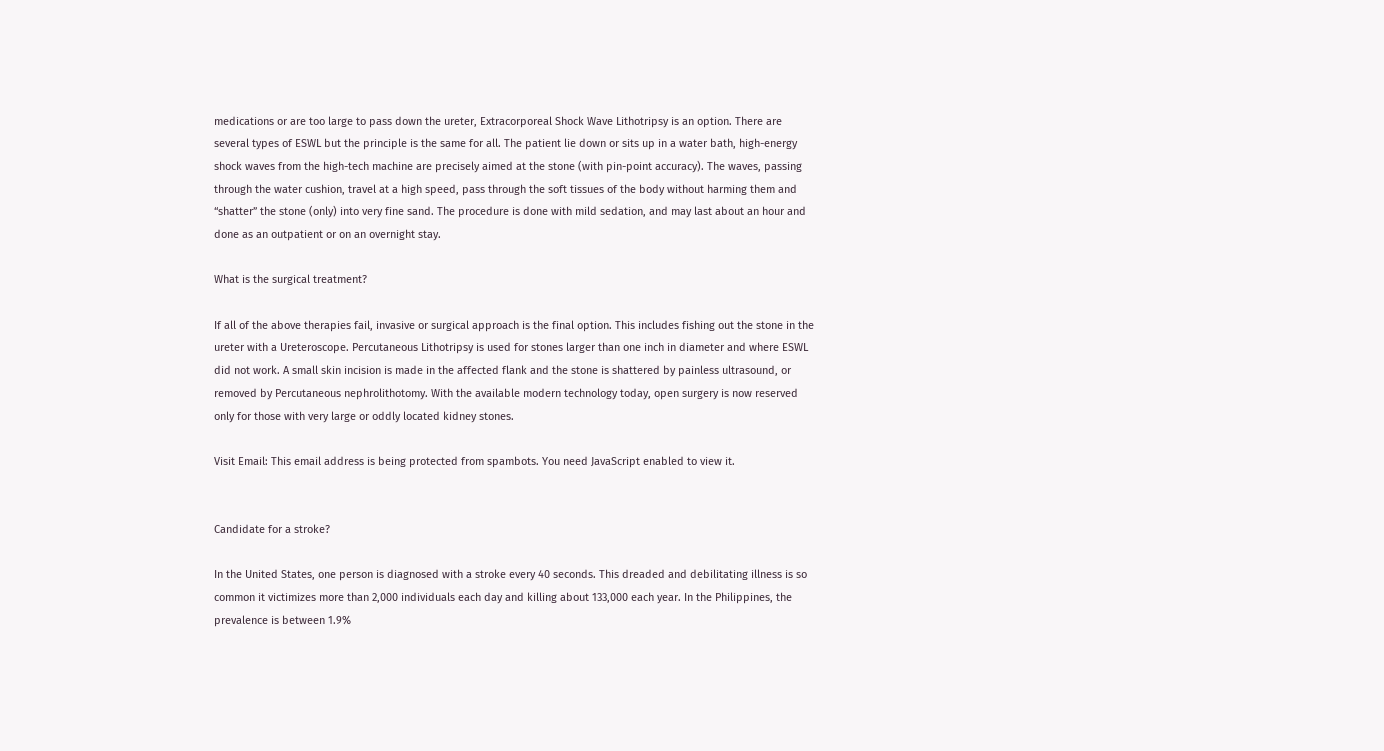medications or are too large to pass down the ureter, Extracorporeal Shock Wave Lithotripsy is an option. There are several types of ESWL but the principle is the same for all. The patient lie down or sits up in a water bath, high-energy shock waves from the high-tech machine are precisely aimed at the stone (with pin-point accuracy). The waves, passing through the water cushion, travel at a high speed, pass through the soft tissues of the body without harming them and “shatter” the stone (only) into very fine sand. The procedure is done with mild sedation, and may last about an hour and done as an outpatient or on an overnight stay.

What is the surgical treatment?

If all of the above therapies fail, invasive or surgical approach is the final option. This includes fishing out the stone in the ureter with a Ureteroscope. Percutaneous Lithotripsy is used for stones larger than one inch in diameter and where ESWL did not work. A small skin incision is made in the affected flank and the stone is shattered by painless ultrasound, or removed by Percutaneous nephrolithotomy. With the available modern technology today, open surgery is now reserved only for those with very large or oddly located kidney stones.

Visit Email: This email address is being protected from spambots. You need JavaScript enabled to view it.


Candidate for a stroke?

In the United States, one person is diagnosed with a stroke every 40 seconds. This dreaded and debilitating illness is so common it victimizes more than 2,000 individuals each day and killing about 133,000 each year. In the Philippines, the prevalence is between 1.9%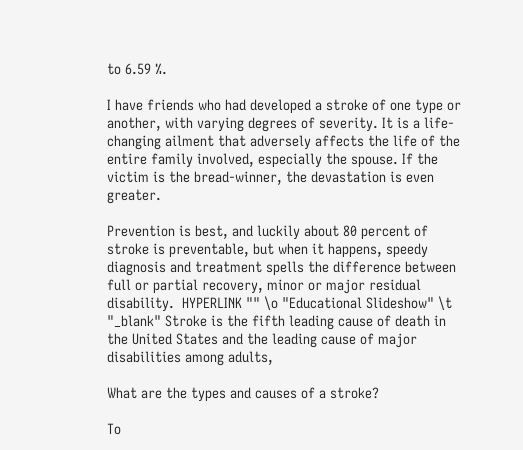to 6.59 %.

I have friends who had developed a stroke of one type or another, with varying degrees of severity. It is a life-changing ailment that adversely affects the life of the entire family involved, especially the spouse. If the victim is the bread-winner, the devastation is even greater.

Prevention is best, and luckily about 80 percent of stroke is preventable, but when it happens, speedy diagnosis and treatment spells the difference between full or partial recovery, minor or major residual disability.  HYPERLINK "" \o "Educational Slideshow" \t "_blank" Stroke is the fifth leading cause of death in the United States and the leading cause of major disabilities among adults,

What are the types and causes of a stroke?

To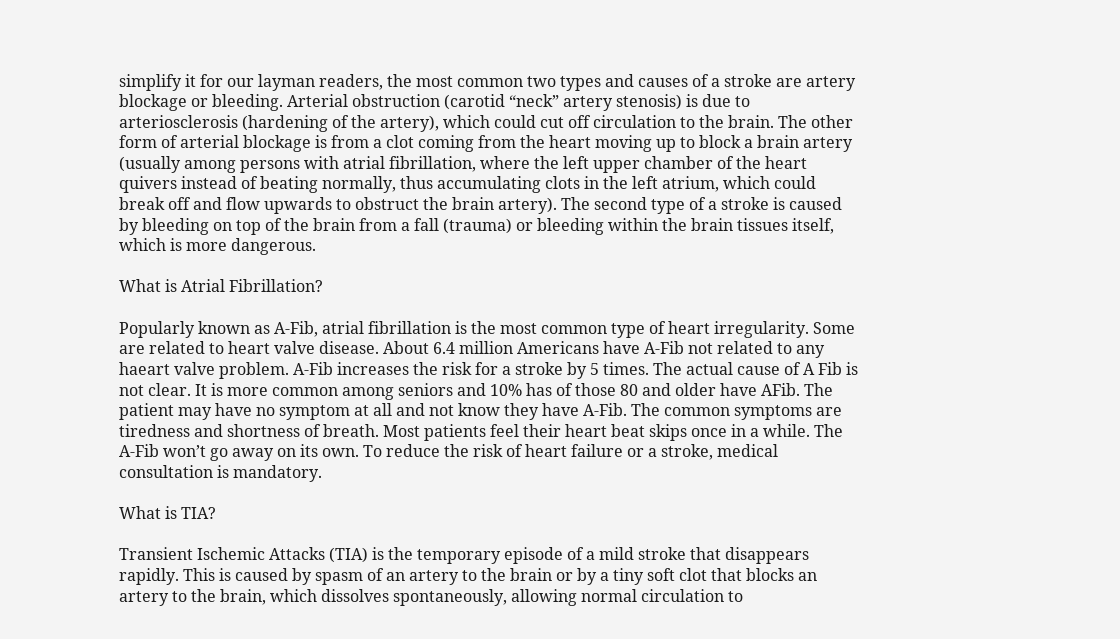simplify it for our layman readers, the most common two types and causes of a stroke are artery blockage or bleeding. Arterial obstruction (carotid “neck” artery stenosis) is due to arteriosclerosis (hardening of the artery), which could cut off circulation to the brain. The other form of arterial blockage is from a clot coming from the heart moving up to block a brain artery (usually among persons with atrial fibrillation, where the left upper chamber of the heart quivers instead of beating normally, thus accumulating clots in the left atrium, which could break off and flow upwards to obstruct the brain artery). The second type of a stroke is caused by bleeding on top of the brain from a fall (trauma) or bleeding within the brain tissues itself, which is more dangerous.

What is Atrial Fibrillation?

Popularly known as A-Fib, atrial fibrillation is the most common type of heart irregularity. Some are related to heart valve disease. About 6.4 million Americans have A-Fib not related to any haeart valve problem. A-Fib increases the risk for a stroke by 5 times. The actual cause of A Fib is not clear. It is more common among seniors and 10% has of those 80 and older have AFib. The patient may have no symptom at all and not know they have A-Fib. The common symptoms are tiredness and shortness of breath. Most patients feel their heart beat skips once in a while. The A-Fib won’t go away on its own. To reduce the risk of heart failure or a stroke, medical consultation is mandatory.

What is TIA?

Transient Ischemic Attacks (TIA) is the temporary episode of a mild stroke that disappears rapidly. This is caused by spasm of an artery to the brain or by a tiny soft clot that blocks an artery to the brain, which dissolves spontaneously, allowing normal circulation to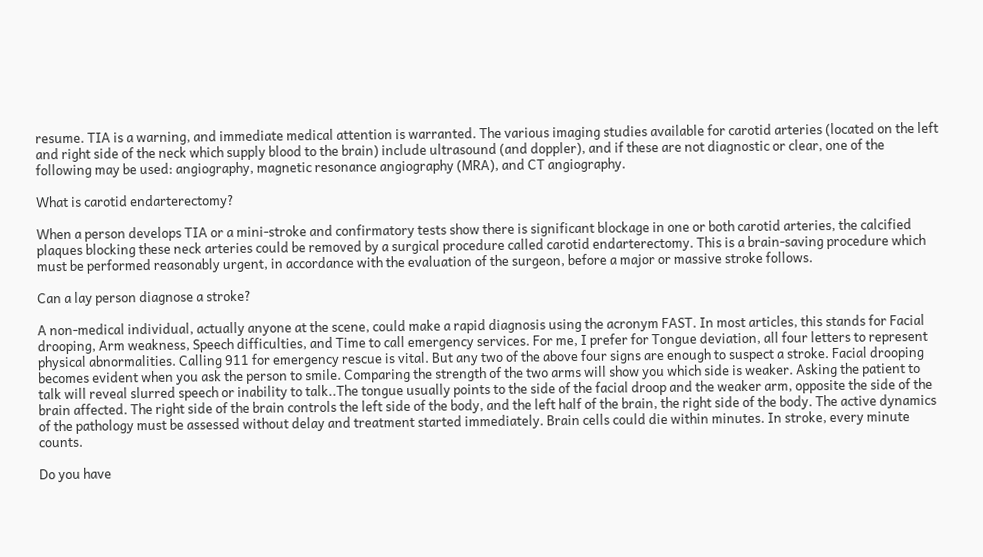resume. TIA is a warning, and immediate medical attention is warranted. The various imaging studies available for carotid arteries (located on the left and right side of the neck which supply blood to the brain) include ultrasound (and doppler), and if these are not diagnostic or clear, one of the following may be used: angiography, magnetic resonance angiography (MRA), and CT angiography.

What is carotid endarterectomy?

When a person develops TIA or a mini-stroke and confirmatory tests show there is significant blockage in one or both carotid arteries, the calcified plaques blocking these neck arteries could be removed by a surgical procedure called carotid endarterectomy. This is a brain-saving procedure which must be performed reasonably urgent, in accordance with the evaluation of the surgeon, before a major or massive stroke follows.

Can a lay person diagnose a stroke?

A non-medical individual, actually anyone at the scene, could make a rapid diagnosis using the acronym FAST. In most articles, this stands for Facial drooping, Arm weakness, Speech difficulties, and Time to call emergency services. For me, I prefer for Tongue deviation, all four letters to represent physical abnormalities. Calling 911 for emergency rescue is vital. But any two of the above four signs are enough to suspect a stroke. Facial drooping becomes evident when you ask the person to smile. Comparing the strength of the two arms will show you which side is weaker. Asking the patient to talk will reveal slurred speech or inability to talk..The tongue usually points to the side of the facial droop and the weaker arm, opposite the side of the brain affected. The right side of the brain controls the left side of the body, and the left half of the brain, the right side of the body. The active dynamics of the pathology must be assessed without delay and treatment started immediately. Brain cells could die within minutes. In stroke, every minute counts.

Do you have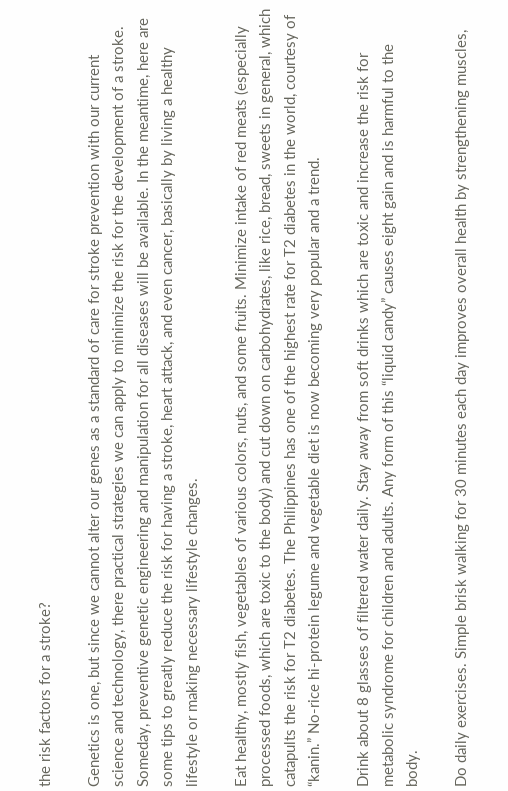the risk factors for a stroke?

Genetics is one, but since we cannot alter our genes as a standard of care for stroke prevention with our current science and technology, there practical strategies we can apply to minimize the risk for the development of a stroke. Someday, preventive genetic engineering and manipulation for all diseases will be available. In the meantime, here are some tips to greatly reduce the risk for having a stroke, heart attack, and even cancer, basically by living a healthy lifestyle or making necessary lifestyle changes.

Eat healthy, mostly fish, vegetables of various colors, nuts, and some fruits. Minimize intake of red meats (especially processed foods, which are toxic to the body) and cut down on carbohydrates, like rice, bread, sweets in general, which catapults the risk for T2 diabetes. The Philippines has one of the highest rate for T2 diabetes in the world, courtesy of “kanin.” No-rice hi-protein legume and vegetable diet is now becoming very popular and a trend.

Drink about 8 glasses of filtered water daily. Stay away from soft drinks which are toxic and increase the risk for metabolic syndrome for children and adults. Any form of this “liquid candy” causes eight gain and is harmful to the body.

Do daily exercises. Simple brisk walking for 30 minutes each day improves overall health by strengthening muscles,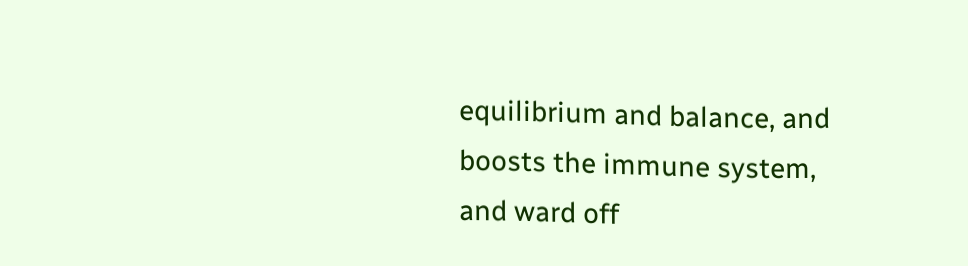equilibrium and balance, and boosts the immune system, and ward off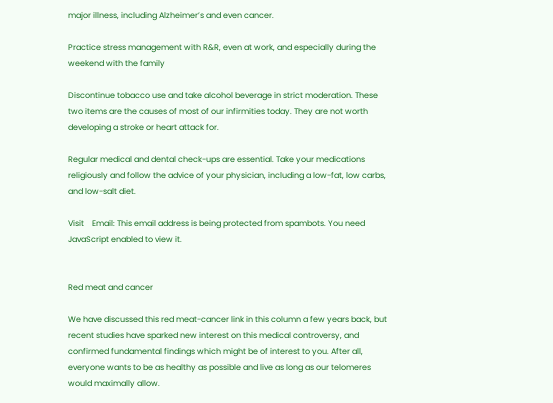major illness, including Alzheimer’s and even cancer.

Practice stress management with R&R, even at work, and especially during the weekend with the family

Discontinue tobacco use and take alcohol beverage in strict moderation. These two items are the causes of most of our infirmities today. They are not worth developing a stroke or heart attack for.

Regular medical and dental check-ups are essential. Take your medications religiously and follow the advice of your physician, including a low-fat, low carbs, and low-salt diet.

Visit    Email: This email address is being protected from spambots. You need JavaScript enabled to view it.


Red meat and cancer

We have discussed this red meat-cancer link in this column a few years back, but recent studies have sparked new interest on this medical controversy, and confirmed fundamental findings which might be of interest to you. After all, everyone wants to be as healthy as possible and live as long as our telomeres would maximally allow.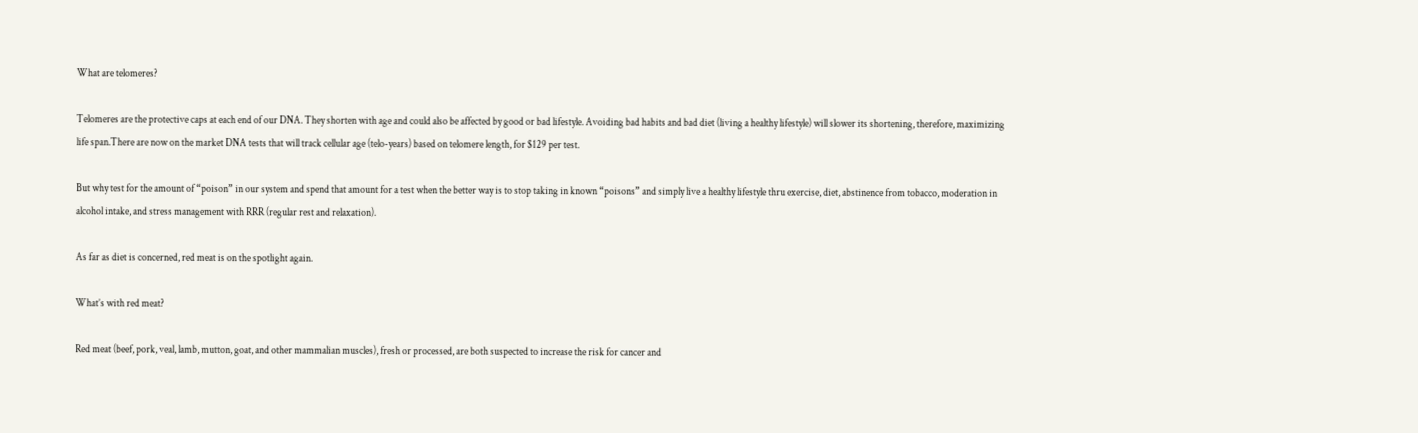What are telomeres?

Telomeres are the protective caps at each end of our DNA. They shorten with age and could also be affected by good or bad lifestyle. Avoiding bad habits and bad diet (living a healthy lifestyle) will slower its shortening, therefore, maximizing life span.There are now on the market DNA tests that will track cellular age (telo-years) based on telomere length, for $129 per test.

But why test for the amount of “poison” in our system and spend that amount for a test when the better way is to stop taking in known “poisons” and simply live a healthy lifestyle thru exercise, diet, abstinence from tobacco, moderation in alcohol intake, and stress management with RRR (regular rest and relaxation).

As far as diet is concerned, red meat is on the spotlight again.

What’s with red meat?

Red meat (beef, pork, veal, lamb, mutton, goat, and other mammalian muscles), fresh or processed, are both suspected to increase the risk for cancer and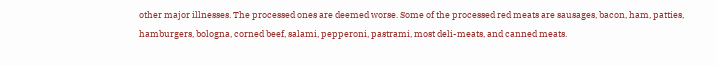other major illnesses. The processed ones are deemed worse. Some of the processed red meats are sausages, bacon, ham, patties, hamburgers, bologna, corned beef, salami, pepperoni, pastrami, most deli-meats, and canned meats.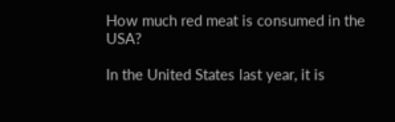How much red meat is consumed in the USA?

In the United States last year, it is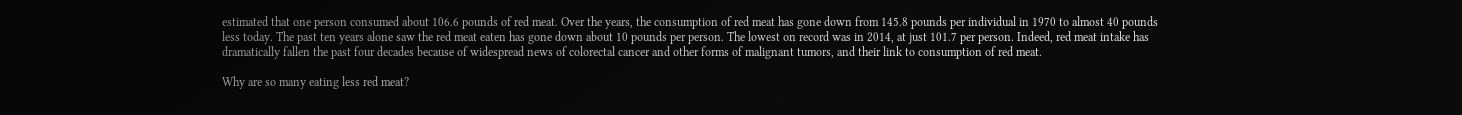estimated that one person consumed about 106.6 pounds of red meat. Over the years, the consumption of red meat has gone down from 145.8 pounds per individual in 1970 to almost 40 pounds less today. The past ten years alone saw the red meat eaten has gone down about 10 pounds per person. The lowest on record was in 2014, at just 101.7 per person. Indeed, red meat intake has dramatically fallen the past four decades because of widespread news of colorectal cancer and other forms of malignant tumors, and their link to consumption of red meat.

Why are so many eating less red meat?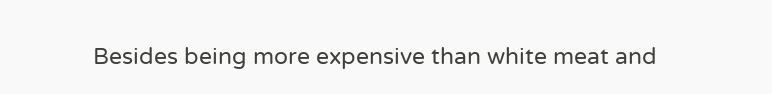Besides being more expensive than white meat and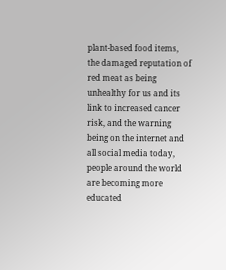plant-based food items, the damaged reputation of red meat as being unhealthy for us and its link to increased cancer risk, and the warning being on the internet and all social media today, people around the world are becoming more educated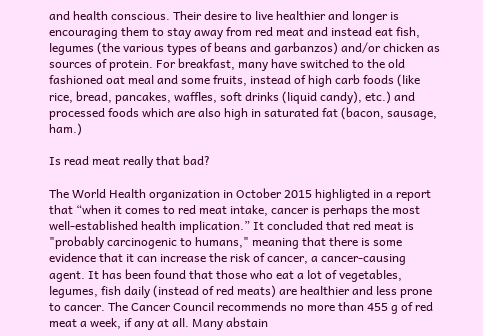and health conscious. Their desire to live healthier and longer is encouraging them to stay away from red meat and instead eat fish, legumes (the various types of beans and garbanzos) and/or chicken as sources of protein. For breakfast, many have switched to the old fashioned oat meal and some fruits, instead of high carb foods (like rice, bread, pancakes, waffles, soft drinks (liquid candy), etc.) and processed foods which are also high in saturated fat (bacon, sausage, ham.)

Is read meat really that bad?

The World Health organization in October 2015 highligted in a report that “when it comes to red meat intake, cancer is perhaps the most well-established health implication.” It concluded that red meat is "probably carcinogenic to humans," meaning that there is some evidence that it can increase the risk of cancer, a cancer-causing agent. It has been found that those who eat a lot of vegetables, legumes, fish daily (instead of red meats) are healthier and less prone to cancer. The Cancer Council recommends no more than 455 g of red meat a week, if any at all. Many abstain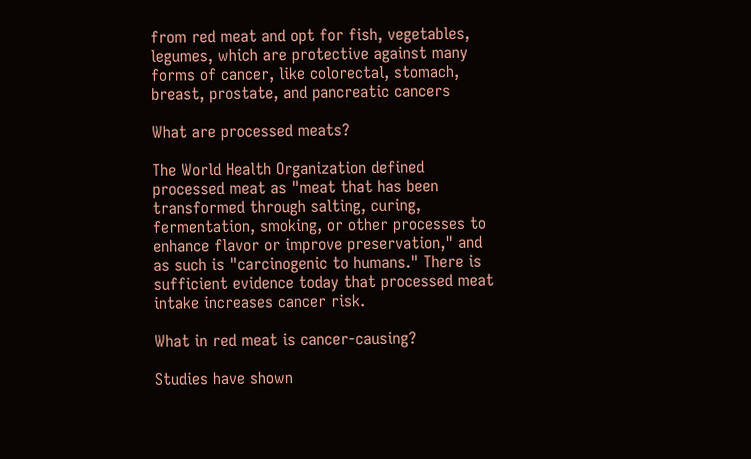from red meat and opt for fish, vegetables, legumes, which are protective against many forms of cancer, like colorectal, stomach, breast, prostate, and pancreatic cancers

What are processed meats?

The World Health Organization defined processed meat as "meat that has been transformed through salting, curing, fermentation, smoking, or other processes to enhance flavor or improve preservation," and as such is "carcinogenic to humans." There is sufficient evidence today that processed meat intake increases cancer risk.

What in red meat is cancer-causing?

Studies have shown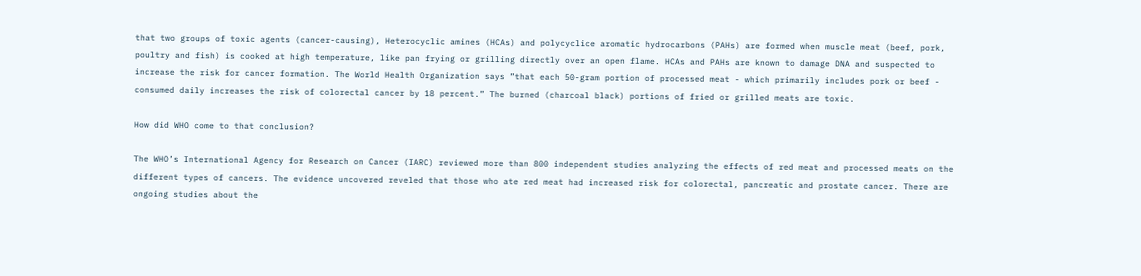that two groups of toxic agents (cancer-causing), Heterocyclic amines (HCAs) and polycyclice aromatic hydrocarbons (PAHs) are formed when muscle meat (beef, pork, poultry and fish) is cooked at high temperature, like pan frying or grilling directly over an open flame. HCAs and PAHs are known to damage DNA and suspected to increase the risk for cancer formation. The World Health Organization says ”that each 50-gram portion of processed meat - which primarily includes pork or beef - consumed daily increases the risk of colorectal cancer by 18 percent.” The burned (charcoal black) portions of fried or grilled meats are toxic.

How did WHO come to that conclusion?

The WHO’s International Agency for Research on Cancer (IARC) reviewed more than 800 independent studies analyzing the effects of red meat and processed meats on the different types of cancers. The evidence uncovered reveled that those who ate red meat had increased risk for colorectal, pancreatic and prostate cancer. There are ongoing studies about the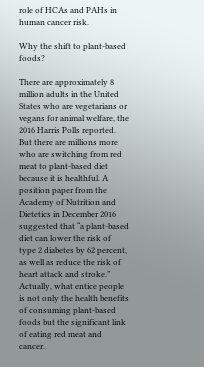role of HCAs and PAHs in human cancer risk.

Why the shift to plant-based foods?

There are approximately 8 million adults in the United States who are vegetarians or vegans for animal welfare, the 2016 Harris Polls reported. But there are millions more who are switching from red meat to plant-based diet because it is healthful. A position paper from the Academy of Nutrition and Dietetics in December 2016 suggested that “a plant-based diet can lower the risk of type 2 diabetes by 62 percent, as well as reduce the risk of heart attack and stroke.” Actually, what entice people is not only the health benefits of consuming plant-based foods but the significant link of eating red meat and cancer.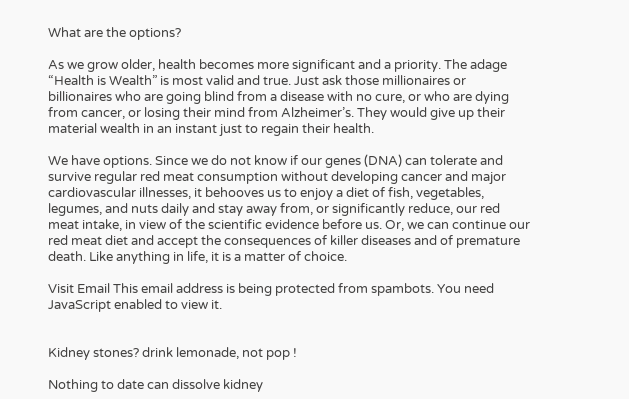What are the options?

As we grow older, health becomes more significant and a priority. The adage “Health is Wealth” is most valid and true. Just ask those millionaires or billionaires who are going blind from a disease with no cure, or who are dying from cancer, or losing their mind from Alzheimer’s. They would give up their material wealth in an instant just to regain their health.

We have options. Since we do not know if our genes (DNA) can tolerate and survive regular red meat consumption without developing cancer and major cardiovascular illnesses, it behooves us to enjoy a diet of fish, vegetables, legumes, and nuts daily and stay away from, or significantly reduce, our red meat intake, in view of the scientific evidence before us. Or, we can continue our red meat diet and accept the consequences of killer diseases and of premature death. Like anything in life, it is a matter of choice.

Visit Email This email address is being protected from spambots. You need JavaScript enabled to view it.


Kidney stones? drink lemonade, not pop !

Nothing to date can dissolve kidney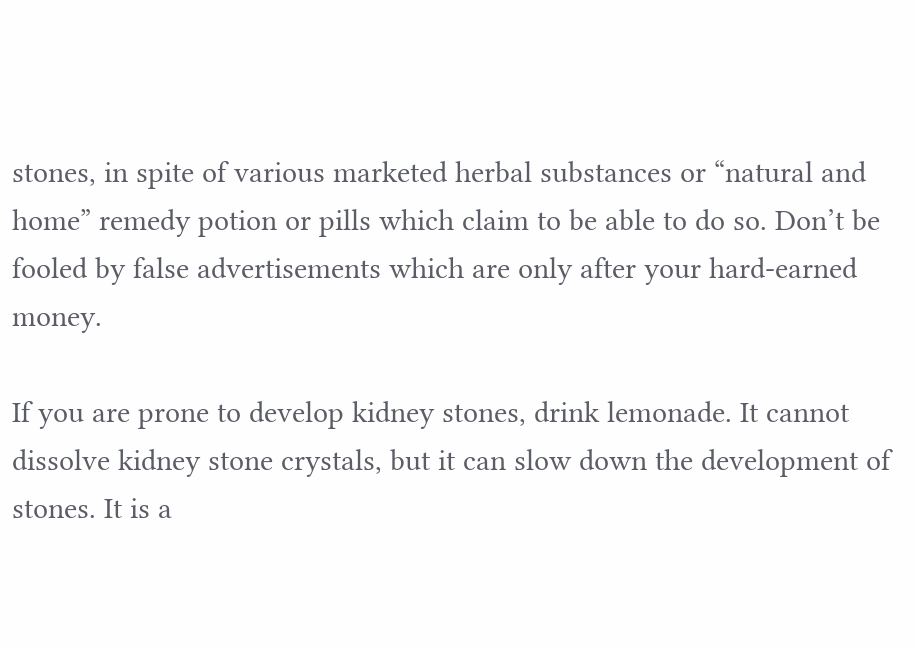stones, in spite of various marketed herbal substances or “natural and home” remedy potion or pills which claim to be able to do so. Don’t be fooled by false advertisements which are only after your hard-earned money.

If you are prone to develop kidney stones, drink lemonade. It cannot dissolve kidney stone crystals, but it can slow down the development of stones. It is a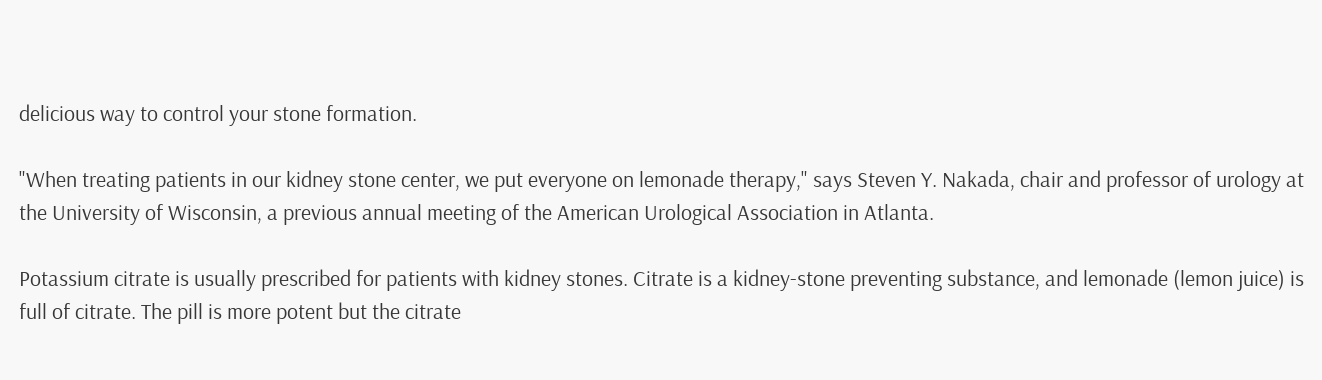delicious way to control your stone formation.

"When treating patients in our kidney stone center, we put everyone on lemonade therapy," says Steven Y. Nakada, chair and professor of urology at the University of Wisconsin, a previous annual meeting of the American Urological Association in Atlanta.

Potassium citrate is usually prescribed for patients with kidney stones. Citrate is a kidney-stone preventing substance, and lemonade (lemon juice) is full of citrate. The pill is more potent but the citrate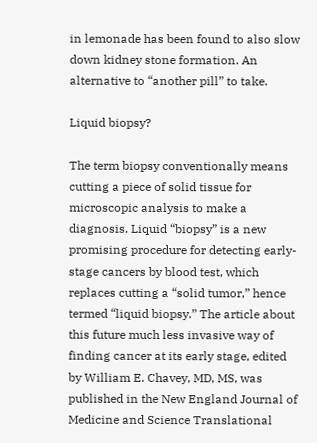in lemonade has been found to also slow down kidney stone formation. An alternative to “another pill” to take.

Liquid biopsy?

The term biopsy conventionally means cutting a piece of solid tissue for microscopic analysis to make a diagnosis. Liquid “biopsy” is a new promising procedure for detecting early-stage cancers by blood test, which replaces cutting a “solid tumor,” hence termed “liquid biopsy.” The article about this future much less invasive way of finding cancer at its early stage, edited by William E. Chavey, MD, MS, was published in the New England Journal of Medicine and Science Translational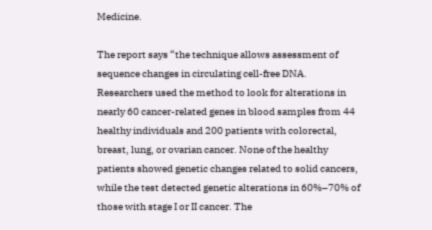Medicine.

The report says “the technique allows assessment of sequence changes in circulating cell-free DNA. Researchers used the method to look for alterations in nearly 60 cancer-related genes in blood samples from 44 healthy individuals and 200 patients with colorectal, breast, lung, or ovarian cancer. None of the healthy patients showed genetic changes related to solid cancers, while the test detected genetic alterations in 60%–70% of those with stage I or II cancer. The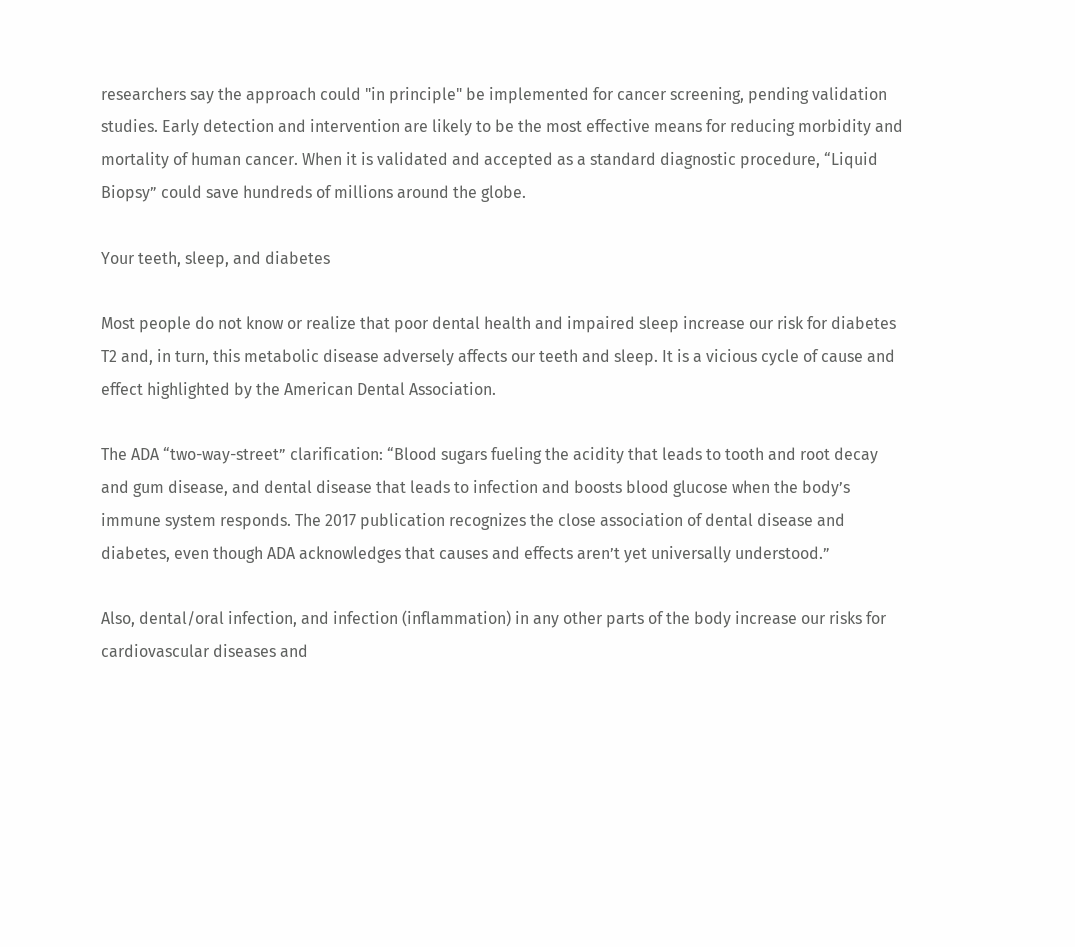researchers say the approach could "in principle" be implemented for cancer screening, pending validation studies. Early detection and intervention are likely to be the most effective means for reducing morbidity and mortality of human cancer. When it is validated and accepted as a standard diagnostic procedure, “Liquid Biopsy” could save hundreds of millions around the globe.

Your teeth, sleep, and diabetes

Most people do not know or realize that poor dental health and impaired sleep increase our risk for diabetes T2 and, in turn, this metabolic disease adversely affects our teeth and sleep. It is a vicious cycle of cause and effect highlighted by the American Dental Association.

The ADA “two-way-street” clarification: “Blood sugars fueling the acidity that leads to tooth and root decay and gum disease, and dental disease that leads to infection and boosts blood glucose when the body’s immune system responds. The 2017 publication recognizes the close association of dental disease and diabetes, even though ADA acknowledges that causes and effects aren’t yet universally understood.”

Also, dental/oral infection, and infection (inflammation) in any other parts of the body increase our risks for cardiovascular diseases and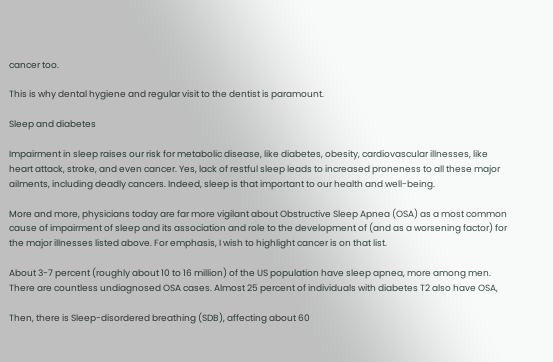cancer too.

This is why dental hygiene and regular visit to the dentist is paramount.

Sleep and diabetes

Impairment in sleep raises our risk for metabolic disease, like diabetes, obesity, cardiovascular illnesses, like heart attack, stroke, and even cancer. Yes, lack of restful sleep leads to increased proneness to all these major ailments, including deadly cancers. Indeed, sleep is that important to our health and well-being.

More and more, physicians today are far more vigilant about Obstructive Sleep Apnea (OSA) as a most common cause of impairment of sleep and its association and role to the development of (and as a worsening factor) for the major illnesses listed above. For emphasis, I wish to highlight cancer is on that list.

About 3-7 percent (roughly about 10 to 16 million) of the US population have sleep apnea, more among men. There are countless undiagnosed OSA cases. Almost 25 percent of individuals with diabetes T2 also have OSA,

Then, there is Sleep-disordered breathing (SDB), affecting about 60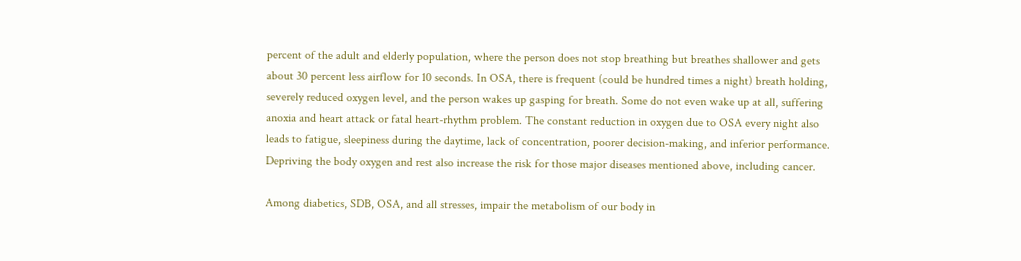percent of the adult and elderly population, where the person does not stop breathing but breathes shallower and gets about 30 percent less airflow for 10 seconds. In OSA, there is frequent (could be hundred times a night) breath holding, severely reduced oxygen level, and the person wakes up gasping for breath. Some do not even wake up at all, suffering anoxia and heart attack or fatal heart-rhythm problem. The constant reduction in oxygen due to OSA every night also leads to fatigue, sleepiness during the daytime, lack of concentration, poorer decision-making, and inferior performance. Depriving the body oxygen and rest also increase the risk for those major diseases mentioned above, including cancer.

Among diabetics, SDB, OSA, and all stresses, impair the metabolism of our body in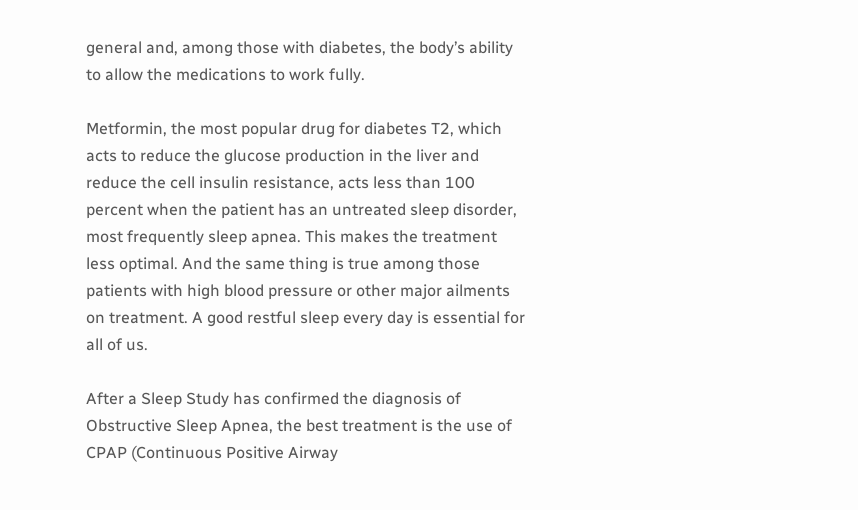general and, among those with diabetes, the body’s ability to allow the medications to work fully.

Metformin, the most popular drug for diabetes T2, which acts to reduce the glucose production in the liver and reduce the cell insulin resistance, acts less than 100 percent when the patient has an untreated sleep disorder, most frequently sleep apnea. This makes the treatment less optimal. And the same thing is true among those patients with high blood pressure or other major ailments on treatment. A good restful sleep every day is essential for all of us.

After a Sleep Study has confirmed the diagnosis of Obstructive Sleep Apnea, the best treatment is the use of CPAP (Continuous Positive Airway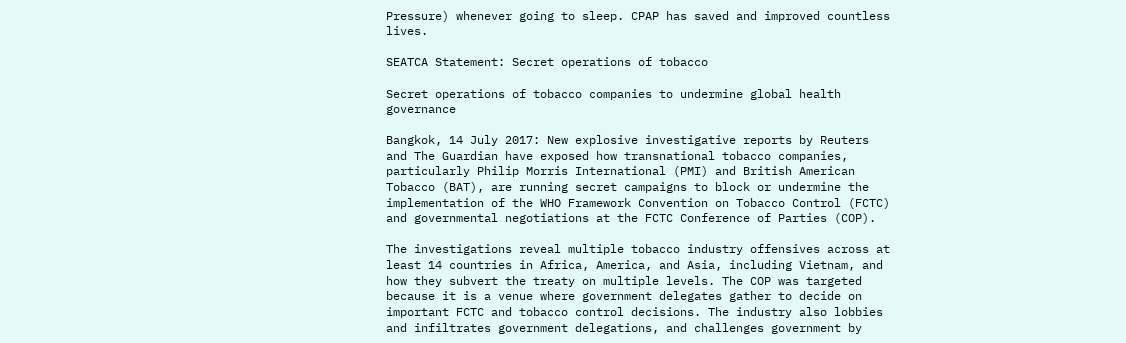Pressure) whenever going to sleep. CPAP has saved and improved countless lives.

SEATCA Statement: Secret operations of tobacco

Secret operations of tobacco companies to undermine global health governance

Bangkok, 14 July 2017: New explosive investigative reports by Reuters and The Guardian have exposed how transnational tobacco companies, particularly Philip Morris International (PMI) and British American Tobacco (BAT), are running secret campaigns to block or undermine the implementation of the WHO Framework Convention on Tobacco Control (FCTC) and governmental negotiations at the FCTC Conference of Parties (COP).

The investigations reveal multiple tobacco industry offensives across at least 14 countries in Africa, America, and Asia, including Vietnam, and how they subvert the treaty on multiple levels. The COP was targeted because it is a venue where government delegates gather to decide on important FCTC and tobacco control decisions. The industry also lobbies and infiltrates government delegations, and challenges government by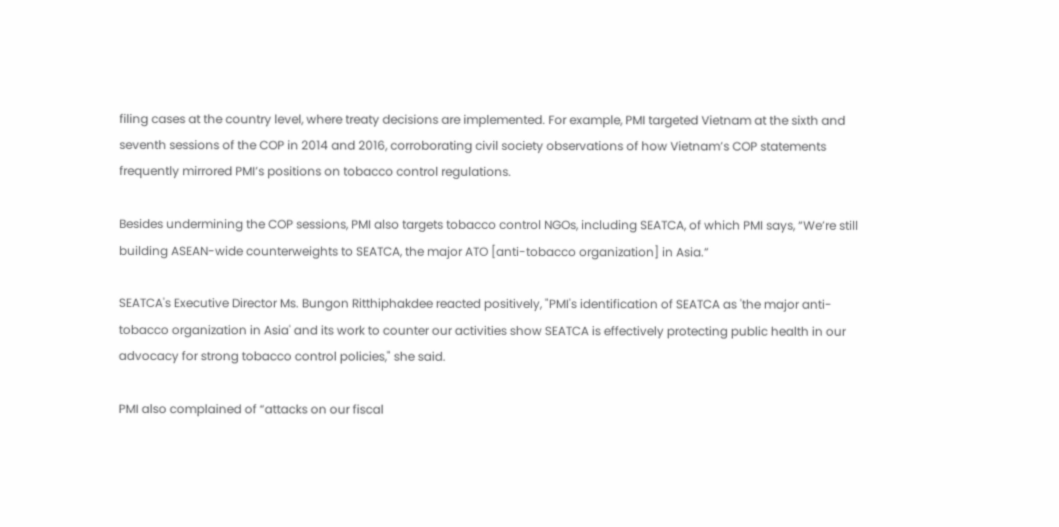filing cases at the country level, where treaty decisions are implemented. For example, PMI targeted Vietnam at the sixth and seventh sessions of the COP in 2014 and 2016, corroborating civil society observations of how Vietnam’s COP statements frequently mirrored PMI’s positions on tobacco control regulations.

Besides undermining the COP sessions, PMI also targets tobacco control NGOs, including SEATCA, of which PMI says, “We’re still building ASEAN-wide counterweights to SEATCA, the major ATO [anti-tobacco organization] in Asia.”

SEATCA's Executive Director Ms. Bungon Ritthiphakdee reacted positively, "PMI's identification of SEATCA as 'the major anti-tobacco organization in Asia' and its work to counter our activities show SEATCA is effectively protecting public health in our advocacy for strong tobacco control policies," she said.

PMI also complained of “attacks on our fiscal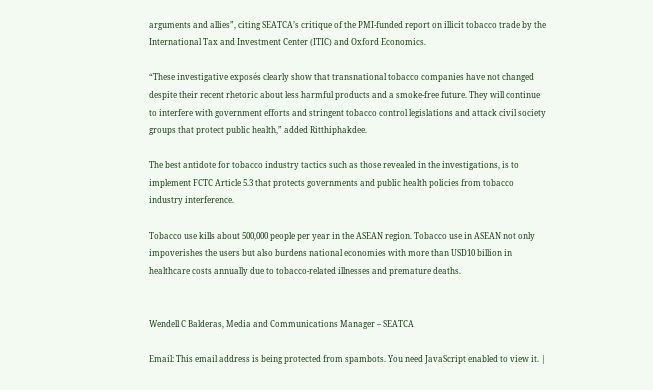arguments and allies”, citing SEATCA’s critique of the PMI-funded report on illicit tobacco trade by the International Tax and Investment Center (ITIC) and Oxford Economics.

“These investigative exposés clearly show that transnational tobacco companies have not changed despite their recent rhetoric about less harmful products and a smoke-free future. They will continue to interfere with government efforts and stringent tobacco control legislations and attack civil society groups that protect public health,” added Ritthiphakdee.

The best antidote for tobacco industry tactics such as those revealed in the investigations, is to implement FCTC Article 5.3 that protects governments and public health policies from tobacco industry interference.

Tobacco use kills about 500,000 people per year in the ASEAN region. Tobacco use in ASEAN not only impoverishes the users but also burdens national economies with more than USD10 billion in healthcare costs annually due to tobacco-related illnesses and premature deaths.


Wendell C Balderas, Media and Communications Manager – SEATCA

Email: This email address is being protected from spambots. You need JavaScript enabled to view it. |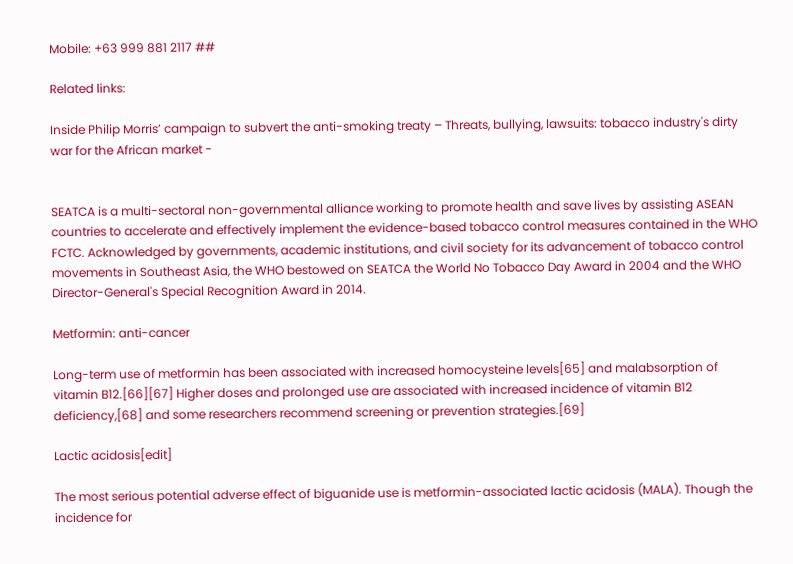Mobile: +63 999 881 2117 ##

Related links:

Inside Philip Morris’ campaign to subvert the anti-smoking treaty – Threats, bullying, lawsuits: tobacco industry's dirty war for the African market -


SEATCA is a multi-sectoral non-governmental alliance working to promote health and save lives by assisting ASEAN countries to accelerate and effectively implement the evidence-based tobacco control measures contained in the WHO FCTC. Acknowledged by governments, academic institutions, and civil society for its advancement of tobacco control movements in Southeast Asia, the WHO bestowed on SEATCA the World No Tobacco Day Award in 2004 and the WHO Director-General's Special Recognition Award in 2014.

Metformin: anti-cancer

Long-term use of metformin has been associated with increased homocysteine levels[65] and malabsorption of vitamin B12.[66][67] Higher doses and prolonged use are associated with increased incidence of vitamin B12 deficiency,[68] and some researchers recommend screening or prevention strategies.[69]

Lactic acidosis[edit]

The most serious potential adverse effect of biguanide use is metformin-associated lactic acidosis (MALA). Though the incidence for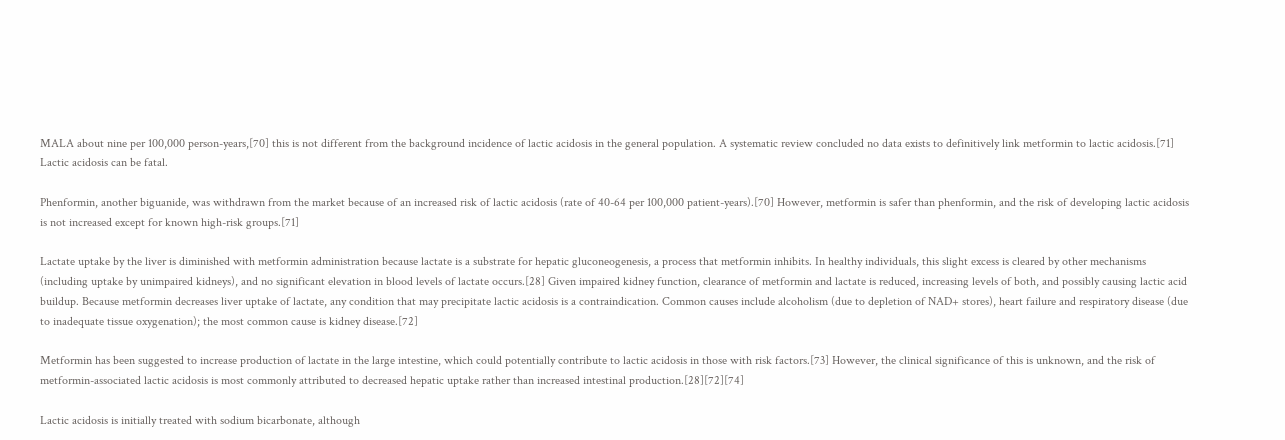MALA about nine per 100,000 person-years,[70] this is not different from the background incidence of lactic acidosis in the general population. A systematic review concluded no data exists to definitively link metformin to lactic acidosis.[71] Lactic acidosis can be fatal.

Phenformin, another biguanide, was withdrawn from the market because of an increased risk of lactic acidosis (rate of 40-64 per 100,000 patient-years).[70] However, metformin is safer than phenformin, and the risk of developing lactic acidosis is not increased except for known high-risk groups.[71]

Lactate uptake by the liver is diminished with metformin administration because lactate is a substrate for hepatic gluconeogenesis, a process that metformin inhibits. In healthy individuals, this slight excess is cleared by other mechanisms (including uptake by unimpaired kidneys), and no significant elevation in blood levels of lactate occurs.[28] Given impaired kidney function, clearance of metformin and lactate is reduced, increasing levels of both, and possibly causing lactic acid buildup. Because metformin decreases liver uptake of lactate, any condition that may precipitate lactic acidosis is a contraindication. Common causes include alcoholism (due to depletion of NAD+ stores), heart failure and respiratory disease (due to inadequate tissue oxygenation); the most common cause is kidney disease.[72]

Metformin has been suggested to increase production of lactate in the large intestine, which could potentially contribute to lactic acidosis in those with risk factors.[73] However, the clinical significance of this is unknown, and the risk of metformin-associated lactic acidosis is most commonly attributed to decreased hepatic uptake rather than increased intestinal production.[28][72][74]

Lactic acidosis is initially treated with sodium bicarbonate, although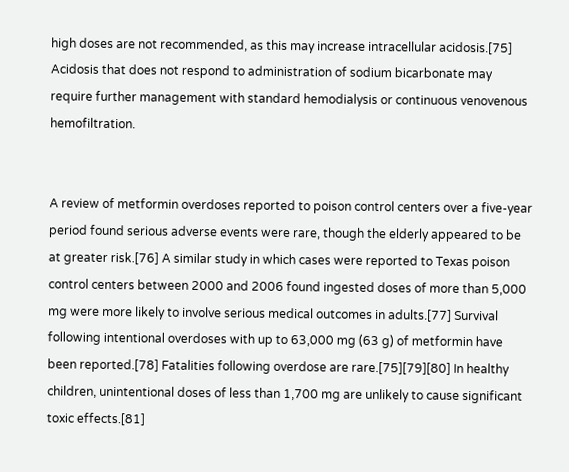high doses are not recommended, as this may increase intracellular acidosis.[75] Acidosis that does not respond to administration of sodium bicarbonate may require further management with standard hemodialysis or continuous venovenous hemofiltration.


A review of metformin overdoses reported to poison control centers over a five-year period found serious adverse events were rare, though the elderly appeared to be at greater risk.[76] A similar study in which cases were reported to Texas poison control centers between 2000 and 2006 found ingested doses of more than 5,000 mg were more likely to involve serious medical outcomes in adults.[77] Survival following intentional overdoses with up to 63,000 mg (63 g) of metformin have been reported.[78] Fatalities following overdose are rare.[75][79][80] In healthy children, unintentional doses of less than 1,700 mg are unlikely to cause significant toxic effects.[81]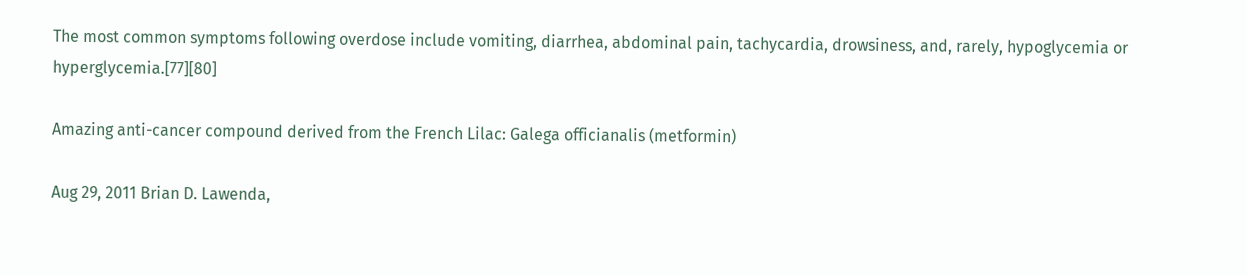The most common symptoms following overdose include vomiting, diarrhea, abdominal pain, tachycardia, drowsiness, and, rarely, hypoglycemia or hyperglycemia.[77][80]

Amazing anti-cancer compound derived from the French Lilac: Galega officianalis (metformin)

Aug 29, 2011 Brian D. Lawenda,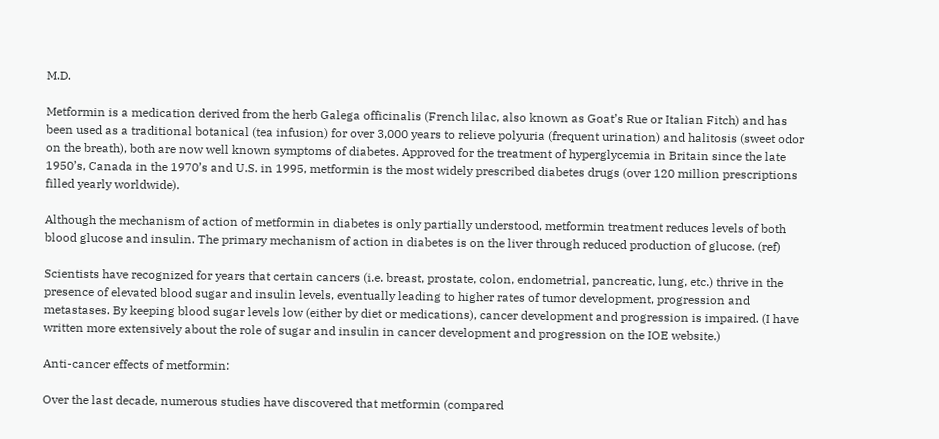M.D.

Metformin is a medication derived from the herb Galega officinalis (French lilac, also known as Goat’s Rue or Italian Fitch) and has been used as a traditional botanical (tea infusion) for over 3,000 years to relieve polyuria (frequent urination) and halitosis (sweet odor on the breath), both are now well known symptoms of diabetes. Approved for the treatment of hyperglycemia in Britain since the late 1950’s, Canada in the 1970’s and U.S. in 1995, metformin is the most widely prescribed diabetes drugs (over 120 million prescriptions filled yearly worldwide).

Although the mechanism of action of metformin in diabetes is only partially understood, metformin treatment reduces levels of both blood glucose and insulin. The primary mechanism of action in diabetes is on the liver through reduced production of glucose. (ref)

Scientists have recognized for years that certain cancers (i.e. breast, prostate, colon, endometrial, pancreatic, lung, etc.) thrive in the presence of elevated blood sugar and insulin levels, eventually leading to higher rates of tumor development, progression and metastases. By keeping blood sugar levels low (either by diet or medications), cancer development and progression is impaired. (I have written more extensively about the role of sugar and insulin in cancer development and progression on the IOE website.)

Anti-cancer effects of metformin:

Over the last decade, numerous studies have discovered that metformin (compared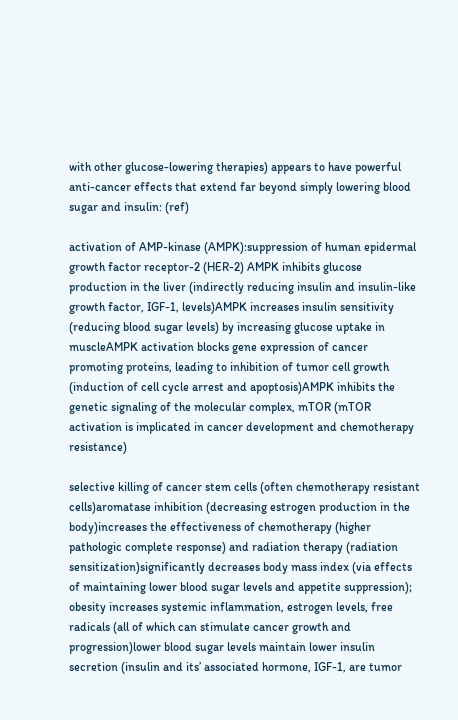with other glucose-lowering therapies) appears to have powerful anti-cancer effects that extend far beyond simply lowering blood sugar and insulin: (ref)

activation of AMP-kinase (AMPK):suppression of human epidermal growth factor receptor-2 (HER-2) AMPK inhibits glucose production in the liver (indirectly reducing insulin and insulin-like growth factor, IGF-1, levels)AMPK increases insulin sensitivity (reducing blood sugar levels) by increasing glucose uptake in muscleAMPK activation blocks gene expression of cancer promoting proteins, leading to inhibition of tumor cell growth (induction of cell cycle arrest and apoptosis)AMPK inhibits the genetic signaling of the molecular complex, mTOR (mTOR activation is implicated in cancer development and chemotherapy resistance)

selective killing of cancer stem cells (often chemotherapy resistant cells)aromatase inhibition (decreasing estrogen production in the body)increases the effectiveness of chemotherapy (higher pathologic complete response) and radiation therapy (radiation sensitization)significantly decreases body mass index (via effects of maintaining lower blood sugar levels and appetite suppression); obesity increases systemic inflammation, estrogen levels, free radicals (all of which can stimulate cancer growth and progression)lower blood sugar levels maintain lower insulin secretion (insulin and its’ associated hormone, IGF-1, are tumor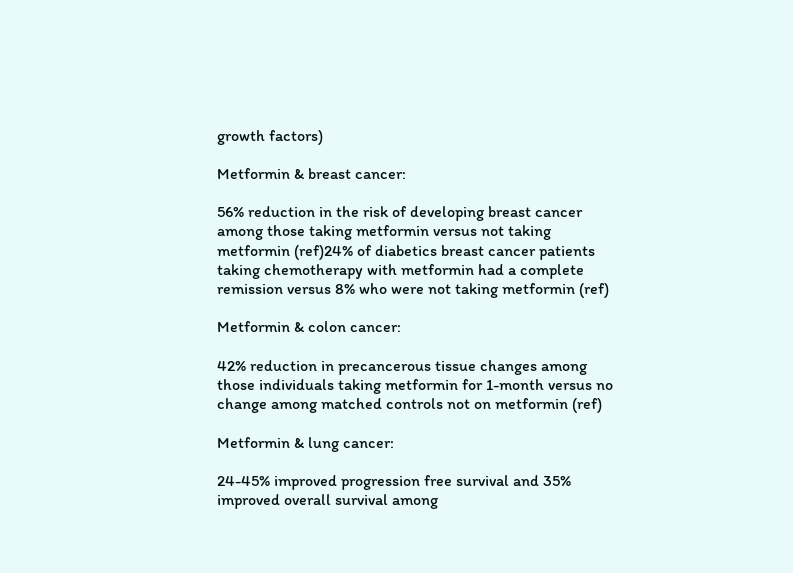growth factors)

Metformin & breast cancer:

56% reduction in the risk of developing breast cancer among those taking metformin versus not taking metformin (ref)24% of diabetics breast cancer patients taking chemotherapy with metformin had a complete remission versus 8% who were not taking metformin (ref)

Metformin & colon cancer:

42% reduction in precancerous tissue changes among those individuals taking metformin for 1-month versus no change among matched controls not on metformin (ref)

Metformin & lung cancer:

24-45% improved progression free survival and 35% improved overall survival among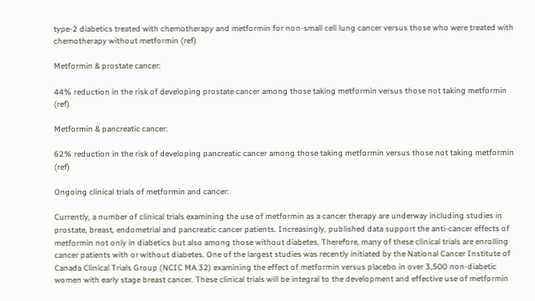type-2 diabetics treated with chemotherapy and metformin for non-small cell lung cancer versus those who were treated with chemotherapy without metformin (ref)

Metformin & prostate cancer:

44% reduction in the risk of developing prostate cancer among those taking metformin versus those not taking metformin (ref)

Metformin & pancreatic cancer:

62% reduction in the risk of developing pancreatic cancer among those taking metformin versus those not taking metformin (ref)

Ongoing clinical trials of metformin and cancer:

Currently, a number of clinical trials examining the use of metformin as a cancer therapy are underway including studies in prostate, breast, endometrial and pancreatic cancer patients. Increasingly, published data support the anti-cancer effects of metformin not only in diabetics but also among those without diabetes. Therefore, many of these clinical trials are enrolling cancer patients with or without diabetes. One of the largest studies was recently initiated by the National Cancer Institute of Canada Clinical Trials Group (NCIC MA.32) examining the effect of metformin versus placebo in over 3,500 non-diabetic women with early stage breast cancer. These clinical trials will be integral to the development and effective use of metformin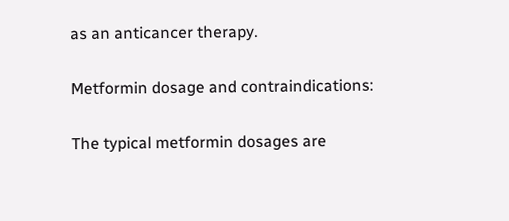as an anticancer therapy.

Metformin dosage and contraindications:

The typical metformin dosages are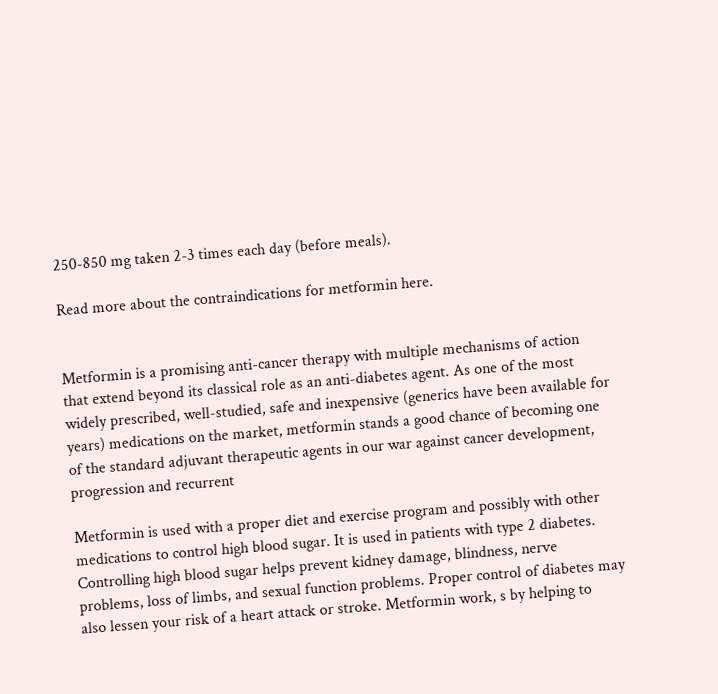250-850 mg taken 2-3 times each day (before meals).

Read more about the contraindications for metformin here.


Metformin is a promising anti-cancer therapy with multiple mechanisms of action that extend beyond its classical role as an anti-diabetes agent. As one of the most widely prescribed, well-studied, safe and inexpensive (generics have been available for years) medications on the market, metformin stands a good chance of becoming one of the standard adjuvant therapeutic agents in our war against cancer development, progression and recurrent

Metformin is used with a proper diet and exercise program and possibly with other medications to control high blood sugar. It is used in patients with type 2 diabetes. Controlling high blood sugar helps prevent kidney damage, blindness, nerve problems, loss of limbs, and sexual function problems. Proper control of diabetes may also lessen your risk of a heart attack or stroke. Metformin work, s by helping to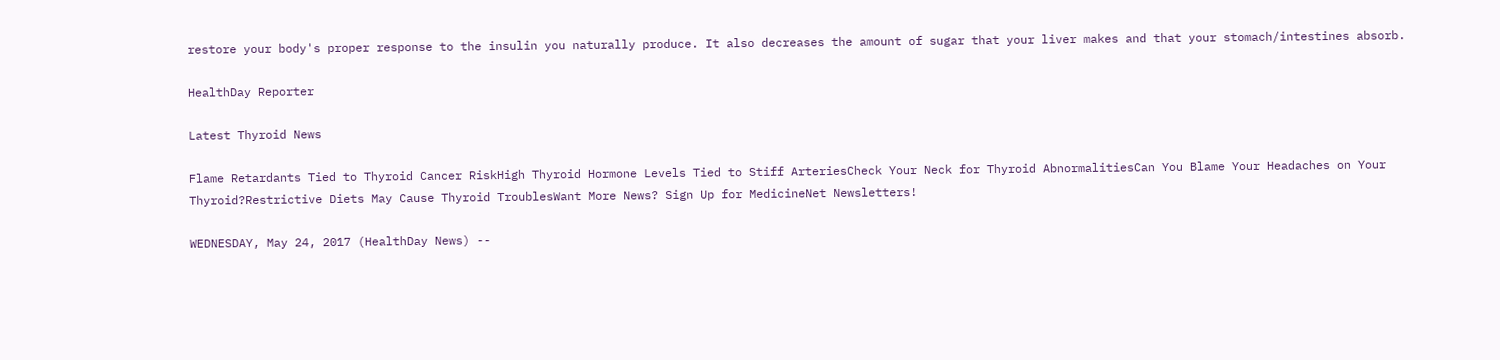restore your body's proper response to the insulin you naturally produce. It also decreases the amount of sugar that your liver makes and that your stomach/intestines absorb.

HealthDay Reporter

Latest Thyroid News

Flame Retardants Tied to Thyroid Cancer RiskHigh Thyroid Hormone Levels Tied to Stiff ArteriesCheck Your Neck for Thyroid AbnormalitiesCan You Blame Your Headaches on Your Thyroid?Restrictive Diets May Cause Thyroid TroublesWant More News? Sign Up for MedicineNet Newsletters!

WEDNESDAY, May 24, 2017 (HealthDay News) --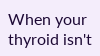When your thyroid isn't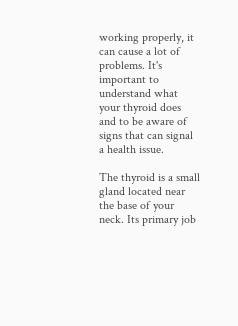working properly, it can cause a lot of problems. It's important to understand what your thyroid does and to be aware of signs that can signal a health issue.

The thyroid is a small gland located near the base of your neck. Its primary job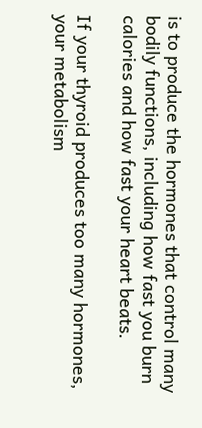is to produce the hormones that control many bodily functions, including how fast you burn calories and how fast your heart beats.

If your thyroid produces too many hormones, your metabolism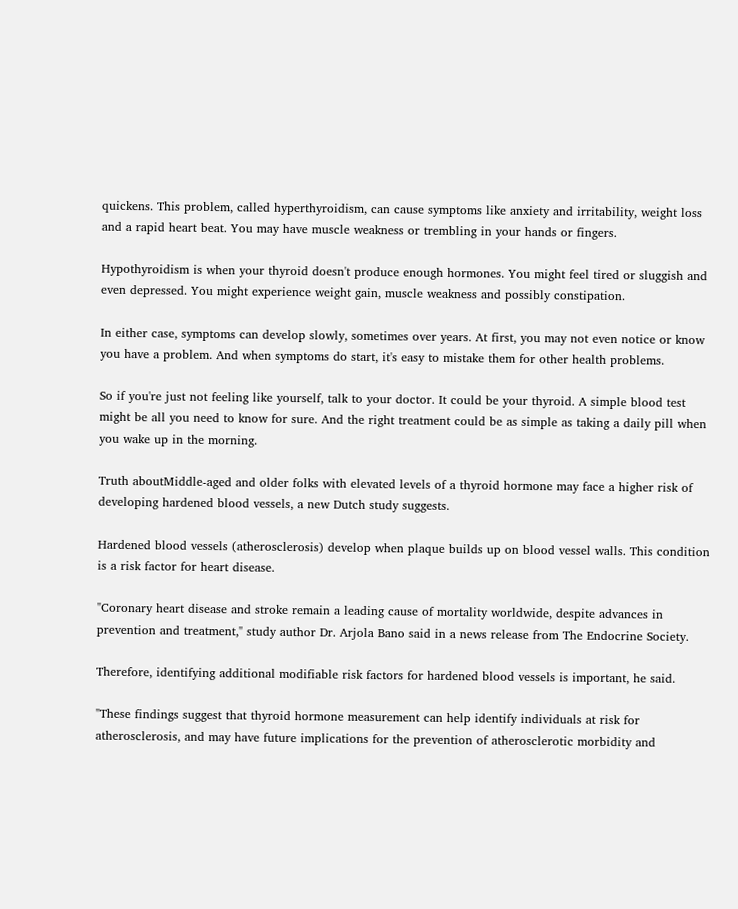quickens. This problem, called hyperthyroidism, can cause symptoms like anxiety and irritability, weight loss and a rapid heart beat. You may have muscle weakness or trembling in your hands or fingers.

Hypothyroidism is when your thyroid doesn't produce enough hormones. You might feel tired or sluggish and even depressed. You might experience weight gain, muscle weakness and possibly constipation.

In either case, symptoms can develop slowly, sometimes over years. At first, you may not even notice or know you have a problem. And when symptoms do start, it's easy to mistake them for other health problems.

So if you're just not feeling like yourself, talk to your doctor. It could be your thyroid. A simple blood test might be all you need to know for sure. And the right treatment could be as simple as taking a daily pill when you wake up in the morning.

Truth aboutMiddle-aged and older folks with elevated levels of a thyroid hormone may face a higher risk of developing hardened blood vessels, a new Dutch study suggests.

Hardened blood vessels (atherosclerosis) develop when plaque builds up on blood vessel walls. This condition is a risk factor for heart disease.

"Coronary heart disease and stroke remain a leading cause of mortality worldwide, despite advances in prevention and treatment," study author Dr. Arjola Bano said in a news release from The Endocrine Society.

Therefore, identifying additional modifiable risk factors for hardened blood vessels is important, he said.

"These findings suggest that thyroid hormone measurement can help identify individuals at risk for atherosclerosis, and may have future implications for the prevention of atherosclerotic morbidity and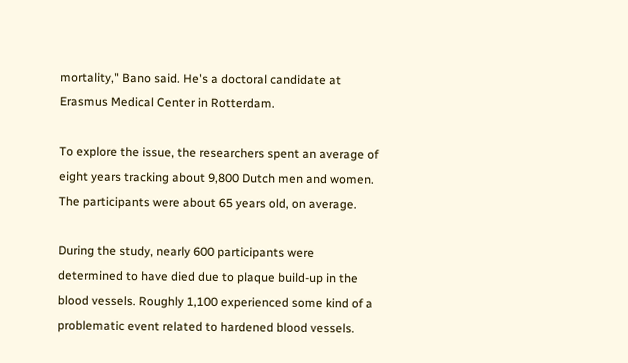mortality," Bano said. He's a doctoral candidate at Erasmus Medical Center in Rotterdam.

To explore the issue, the researchers spent an average of eight years tracking about 9,800 Dutch men and women. The participants were about 65 years old, on average.

During the study, nearly 600 participants were determined to have died due to plaque build-up in the blood vessels. Roughly 1,100 experienced some kind of a problematic event related to hardened blood vessels.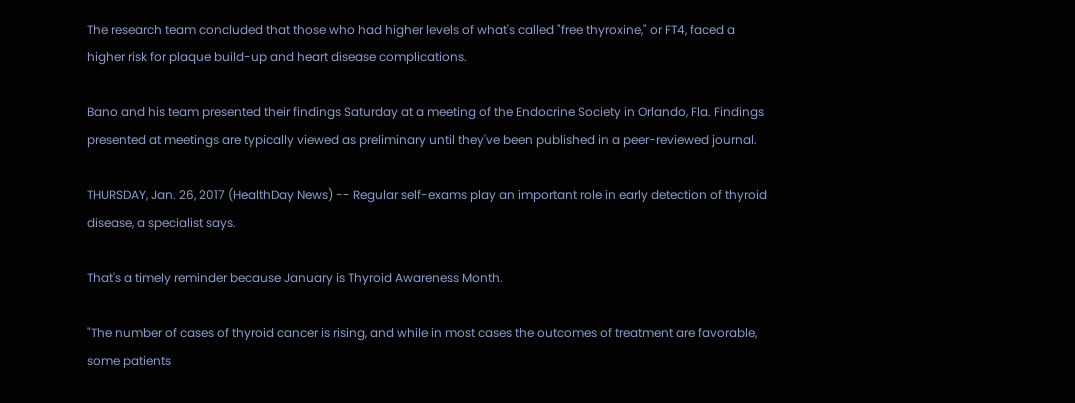The research team concluded that those who had higher levels of what's called "free thyroxine," or FT4, faced a higher risk for plaque build-up and heart disease complications.

Bano and his team presented their findings Saturday at a meeting of the Endocrine Society in Orlando, Fla. Findings presented at meetings are typically viewed as preliminary until they've been published in a peer-reviewed journal.

THURSDAY, Jan. 26, 2017 (HealthDay News) -- Regular self-exams play an important role in early detection of thyroid disease, a specialist says.

That's a timely reminder because January is Thyroid Awareness Month.

"The number of cases of thyroid cancer is rising, and while in most cases the outcomes of treatment are favorable, some patients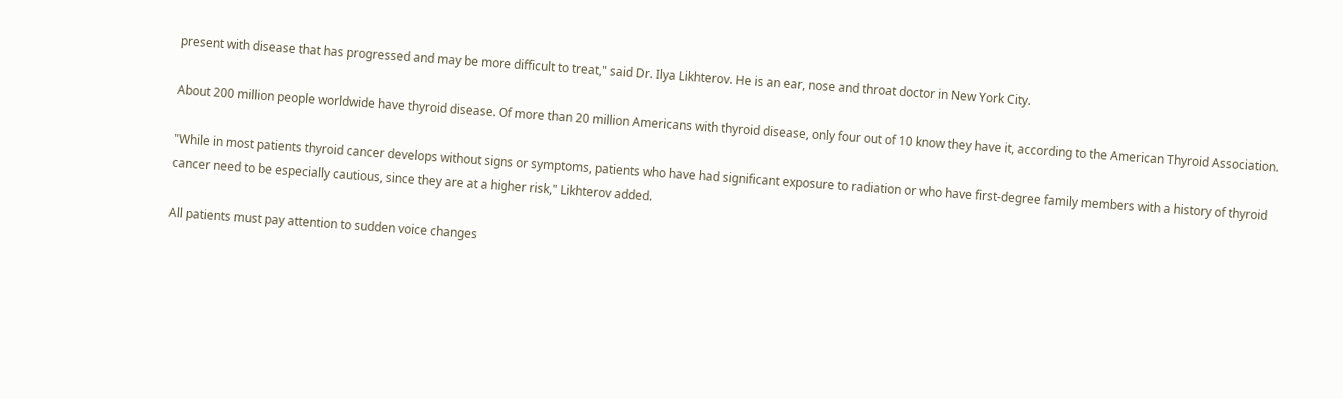present with disease that has progressed and may be more difficult to treat," said Dr. Ilya Likhterov. He is an ear, nose and throat doctor in New York City.

About 200 million people worldwide have thyroid disease. Of more than 20 million Americans with thyroid disease, only four out of 10 know they have it, according to the American Thyroid Association.

"While in most patients thyroid cancer develops without signs or symptoms, patients who have had significant exposure to radiation or who have first-degree family members with a history of thyroid cancer need to be especially cautious, since they are at a higher risk," Likhterov added.

All patients must pay attention to sudden voice changes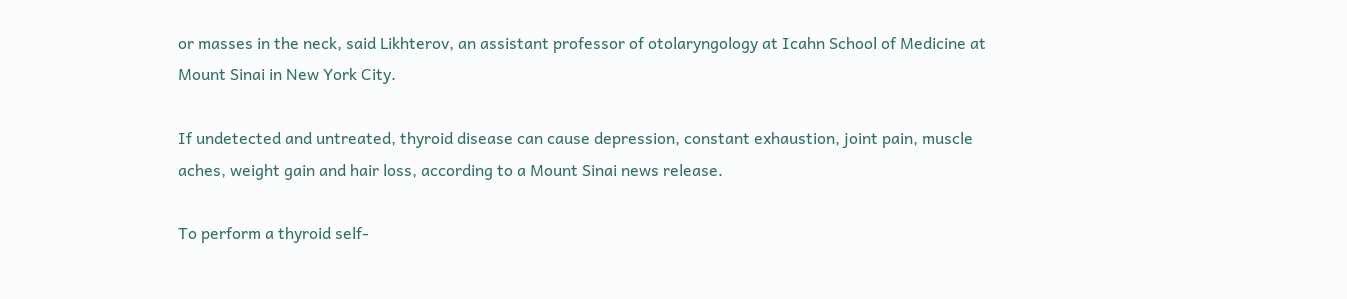or masses in the neck, said Likhterov, an assistant professor of otolaryngology at Icahn School of Medicine at Mount Sinai in New York City.

If undetected and untreated, thyroid disease can cause depression, constant exhaustion, joint pain, muscle aches, weight gain and hair loss, according to a Mount Sinai news release.

To perform a thyroid self-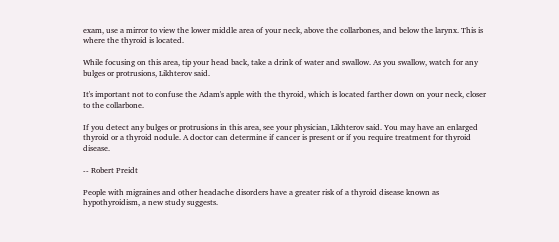exam, use a mirror to view the lower middle area of your neck, above the collarbones, and below the larynx. This is where the thyroid is located.

While focusing on this area, tip your head back, take a drink of water and swallow. As you swallow, watch for any bulges or protrusions, Likhterov said.

It's important not to confuse the Adam's apple with the thyroid, which is located farther down on your neck, closer to the collarbone.

If you detect any bulges or protrusions in this area, see your physician, Likhterov said. You may have an enlarged thyroid or a thyroid nodule. A doctor can determine if cancer is present or if you require treatment for thyroid disease.

-- Robert Preidt

People with migraines and other headache disorders have a greater risk of a thyroid disease known as hypothyroidism, a new study suggests.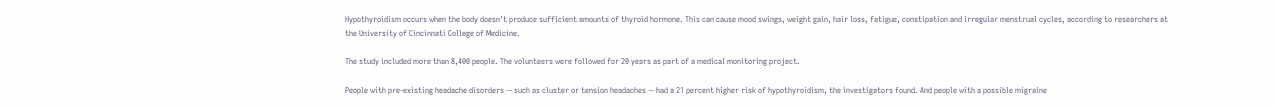Hypothyroidism occurs when the body doesn't produce sufficient amounts of thyroid hormone. This can cause mood swings, weight gain, hair loss, fatigue, constipation and irregular menstrual cycles, according to researchers at the University of Cincinnati College of Medicine.

The study included more than 8,400 people. The volunteers were followed for 20 years as part of a medical monitoring project.

People with pre-existing headache disorders -- such as cluster or tension headaches -- had a 21 percent higher risk of hypothyroidism, the investigators found. And people with a possible migraine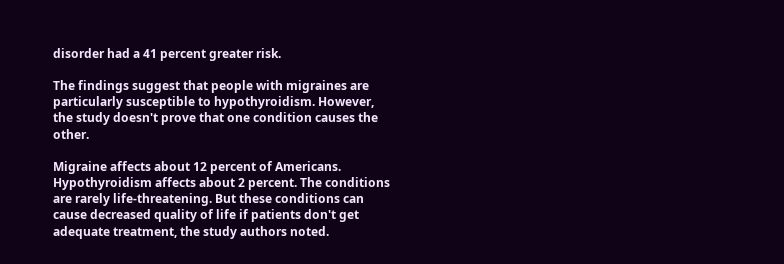disorder had a 41 percent greater risk.

The findings suggest that people with migraines are particularly susceptible to hypothyroidism. However, the study doesn't prove that one condition causes the other.

Migraine affects about 12 percent of Americans. Hypothyroidism affects about 2 percent. The conditions are rarely life-threatening. But these conditions can cause decreased quality of life if patients don't get adequate treatment, the study authors noted.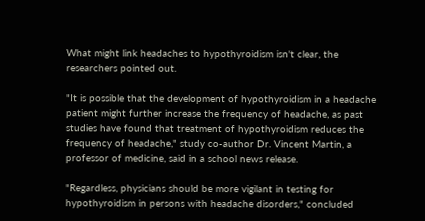What might link headaches to hypothyroidism isn't clear, the researchers pointed out.

"It is possible that the development of hypothyroidism in a headache patient might further increase the frequency of headache, as past studies have found that treatment of hypothyroidism reduces the frequency of headache," study co-author Dr. Vincent Martin, a professor of medicine, said in a school news release.

"Regardless, physicians should be more vigilant in testing for hypothyroidism in persons with headache disorders," concluded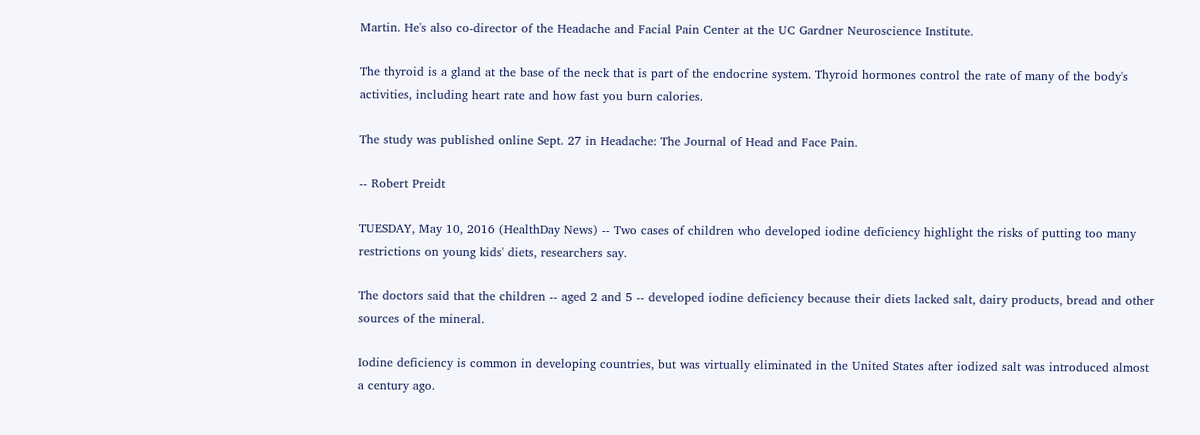Martin. He's also co-director of the Headache and Facial Pain Center at the UC Gardner Neuroscience Institute.

The thyroid is a gland at the base of the neck that is part of the endocrine system. Thyroid hormones control the rate of many of the body's activities, including heart rate and how fast you burn calories.

The study was published online Sept. 27 in Headache: The Journal of Head and Face Pain.

-- Robert Preidt

TUESDAY, May 10, 2016 (HealthDay News) -- Two cases of children who developed iodine deficiency highlight the risks of putting too many restrictions on young kids' diets, researchers say.

The doctors said that the children -- aged 2 and 5 -- developed iodine deficiency because their diets lacked salt, dairy products, bread and other sources of the mineral.

Iodine deficiency is common in developing countries, but was virtually eliminated in the United States after iodized salt was introduced almost a century ago.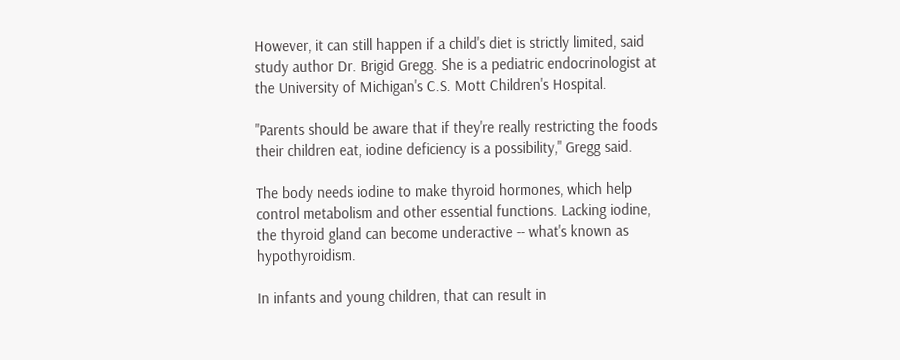However, it can still happen if a child's diet is strictly limited, said study author Dr. Brigid Gregg. She is a pediatric endocrinologist at the University of Michigan's C.S. Mott Children's Hospital.

"Parents should be aware that if they're really restricting the foods their children eat, iodine deficiency is a possibility," Gregg said.

The body needs iodine to make thyroid hormones, which help control metabolism and other essential functions. Lacking iodine, the thyroid gland can become underactive -- what's known as hypothyroidism.

In infants and young children, that can result in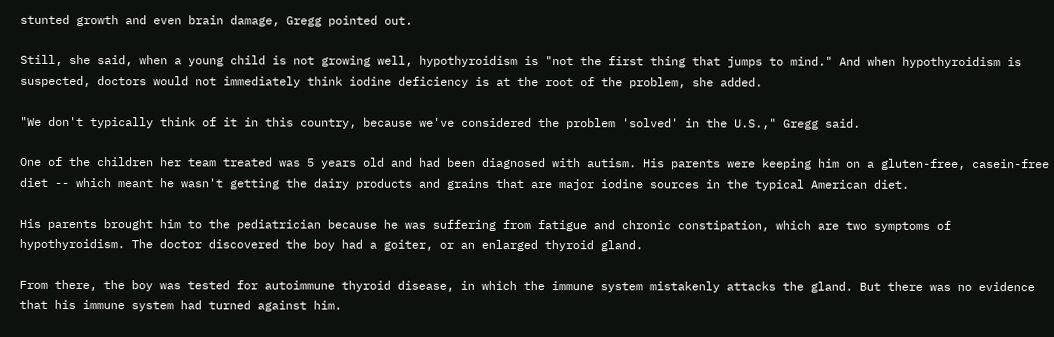stunted growth and even brain damage, Gregg pointed out.

Still, she said, when a young child is not growing well, hypothyroidism is "not the first thing that jumps to mind." And when hypothyroidism is suspected, doctors would not immediately think iodine deficiency is at the root of the problem, she added.

"We don't typically think of it in this country, because we've considered the problem 'solved' in the U.S.," Gregg said.

One of the children her team treated was 5 years old and had been diagnosed with autism. His parents were keeping him on a gluten-free, casein-free diet -- which meant he wasn't getting the dairy products and grains that are major iodine sources in the typical American diet.

His parents brought him to the pediatrician because he was suffering from fatigue and chronic constipation, which are two symptoms of hypothyroidism. The doctor discovered the boy had a goiter, or an enlarged thyroid gland.

From there, the boy was tested for autoimmune thyroid disease, in which the immune system mistakenly attacks the gland. But there was no evidence that his immune system had turned against him.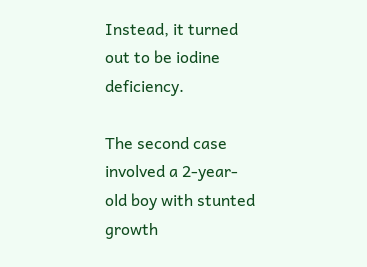Instead, it turned out to be iodine deficiency.

The second case involved a 2-year-old boy with stunted growth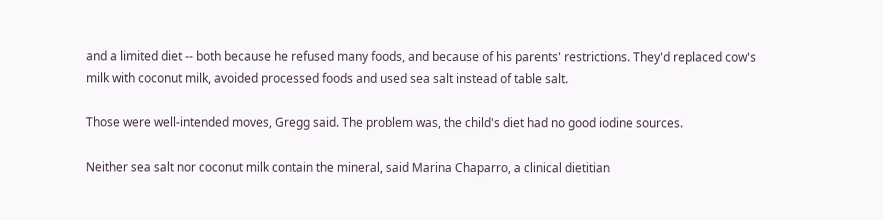and a limited diet -- both because he refused many foods, and because of his parents' restrictions. They'd replaced cow's milk with coconut milk, avoided processed foods and used sea salt instead of table salt.

Those were well-intended moves, Gregg said. The problem was, the child's diet had no good iodine sources.

Neither sea salt nor coconut milk contain the mineral, said Marina Chaparro, a clinical dietitian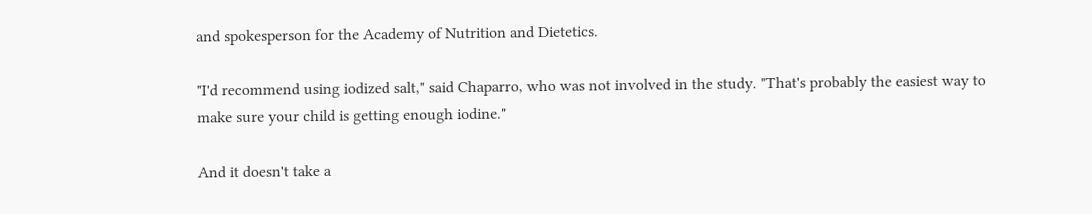and spokesperson for the Academy of Nutrition and Dietetics.

"I'd recommend using iodized salt," said Chaparro, who was not involved in the study. "That's probably the easiest way to make sure your child is getting enough iodine."

And it doesn't take a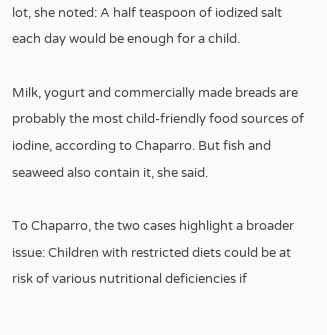lot, she noted: A half teaspoon of iodized salt each day would be enough for a child.

Milk, yogurt and commercially made breads are probably the most child-friendly food sources of iodine, according to Chaparro. But fish and seaweed also contain it, she said.

To Chaparro, the two cases highlight a broader issue: Children with restricted diets could be at risk of various nutritional deficiencies if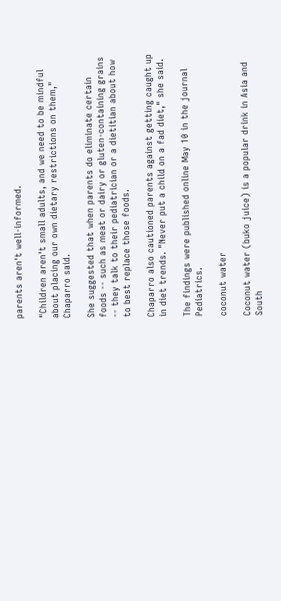parents aren't well-informed.

"Children aren't small adults, and we need to be mindful about placing our own dietary restrictions on them," Chaparro said.

She suggested that when parents do eliminate certain foods -- such as meat or dairy or gluten-containing grains -- they talk to their pediatrician or a dietitian about how to best replace those foods.

Chaparro also cautioned parents against getting caught up in diet trends. "Never put a child on a fad diet," she said.

The findings were published online May 10 in the journal Pediatrics.

coconut water

Coconut water (buko juice) is a popular drink in Asia and South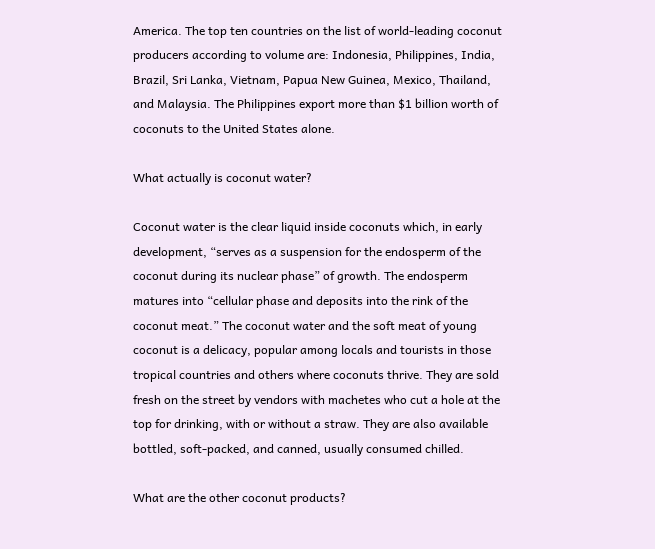America. The top ten countries on the list of world-leading coconut producers according to volume are: Indonesia, Philippines, India, Brazil, Sri Lanka, Vietnam, Papua New Guinea, Mexico, Thailand, and Malaysia. The Philippines export more than $1 billion worth of coconuts to the United States alone.

What actually is coconut water?

Coconut water is the clear liquid inside coconuts which, in early development, “serves as a suspension for the endosperm of the coconut during its nuclear phase” of growth. The endosperm matures into “cellular phase and deposits into the rink of the coconut meat.” The coconut water and the soft meat of young coconut is a delicacy, popular among locals and tourists in those tropical countries and others where coconuts thrive. They are sold fresh on the street by vendors with machetes who cut a hole at the top for drinking, with or without a straw. They are also available bottled, soft-packed, and canned, usually consumed chilled.

What are the other coconut products?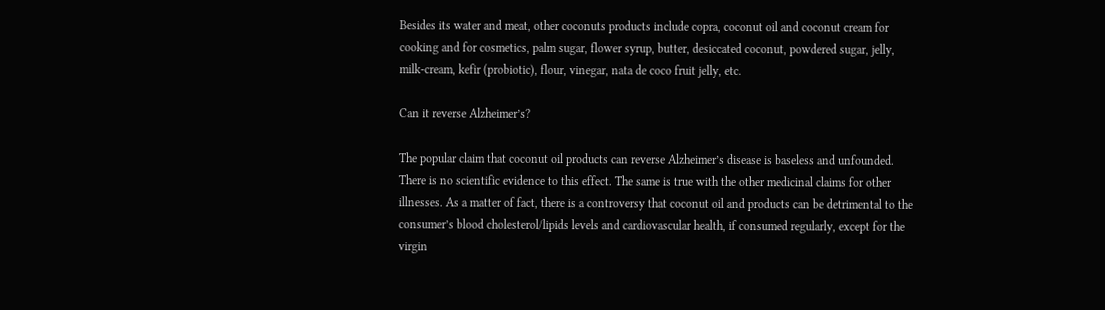Besides its water and meat, other coconuts products include copra, coconut oil and coconut cream for cooking and for cosmetics, palm sugar, flower syrup, butter, desiccated coconut, powdered sugar, jelly, milk-cream, kefir (probiotic), flour, vinegar, nata de coco fruit jelly, etc.

Can it reverse Alzheimer’s?

The popular claim that coconut oil products can reverse Alzheimer’s disease is baseless and unfounded. There is no scientific evidence to this effect. The same is true with the other medicinal claims for other illnesses. As a matter of fact, there is a controversy that coconut oil and products can be detrimental to the consumer’s blood cholesterol/lipids levels and cardiovascular health, if consumed regularly, except for the virgin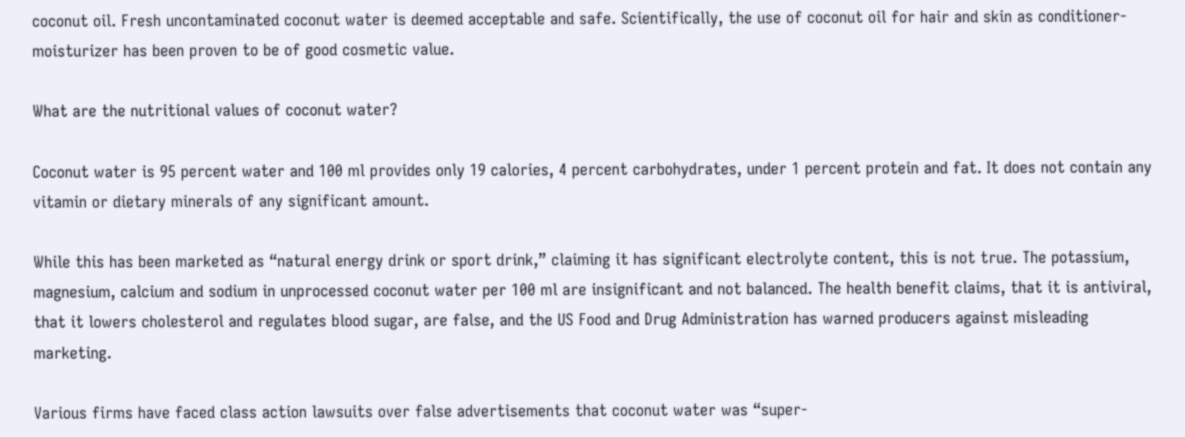coconut oil. Fresh uncontaminated coconut water is deemed acceptable and safe. Scientifically, the use of coconut oil for hair and skin as conditioner-moisturizer has been proven to be of good cosmetic value.

What are the nutritional values of coconut water?

Coconut water is 95 percent water and 100 ml provides only 19 calories, 4 percent carbohydrates, under 1 percent protein and fat. It does not contain any vitamin or dietary minerals of any significant amount.

While this has been marketed as “natural energy drink or sport drink,” claiming it has significant electrolyte content, this is not true. The potassium, magnesium, calcium and sodium in unprocessed coconut water per 100 ml are insignificant and not balanced. The health benefit claims, that it is antiviral, that it lowers cholesterol and regulates blood sugar, are false, and the US Food and Drug Administration has warned producers against misleading marketing.

Various firms have faced class action lawsuits over false advertisements that coconut water was “super-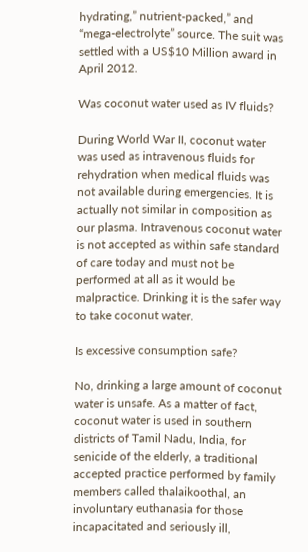hydrating,” nutrient-packed,” and “mega-electrolyte” source. The suit was settled with a US$10 Million award in April 2012.

Was coconut water used as IV fluids?

During World War II, coconut water was used as intravenous fluids for rehydration when medical fluids was not available during emergencies. It is actually not similar in composition as our plasma. Intravenous coconut water is not accepted as within safe standard of care today and must not be performed at all as it would be malpractice. Drinking it is the safer way to take coconut water.

Is excessive consumption safe?

No, drinking a large amount of coconut water is unsafe. As a matter of fact, coconut water is used in southern districts of Tamil Nadu, India, for senicide of the elderly, a traditional accepted practice performed by family members called thalaikoothal, an involuntary euthanasia for those incapacitated and seriously ill,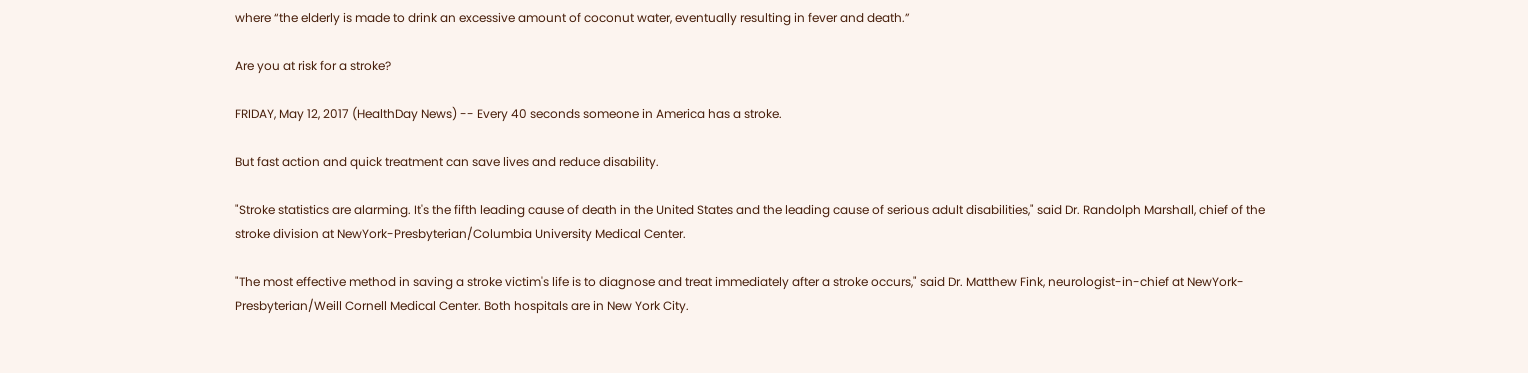where “the elderly is made to drink an excessive amount of coconut water, eventually resulting in fever and death.”

Are you at risk for a stroke?

FRIDAY, May 12, 2017 (HealthDay News) -- Every 40 seconds someone in America has a stroke.

But fast action and quick treatment can save lives and reduce disability.

"Stroke statistics are alarming. It's the fifth leading cause of death in the United States and the leading cause of serious adult disabilities," said Dr. Randolph Marshall, chief of the stroke division at NewYork-Presbyterian/Columbia University Medical Center.

"The most effective method in saving a stroke victim's life is to diagnose and treat immediately after a stroke occurs," said Dr. Matthew Fink, neurologist-in-chief at NewYork-Presbyterian/Weill Cornell Medical Center. Both hospitals are in New York City.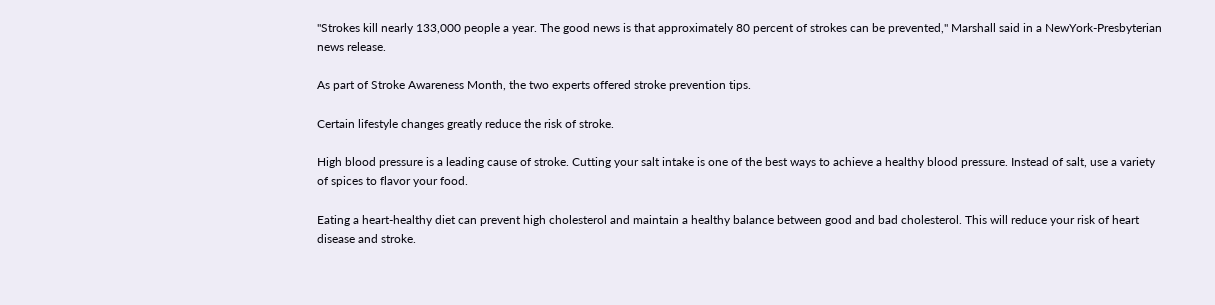"Strokes kill nearly 133,000 people a year. The good news is that approximately 80 percent of strokes can be prevented," Marshall said in a NewYork-Presbyterian news release.

As part of Stroke Awareness Month, the two experts offered stroke prevention tips.

Certain lifestyle changes greatly reduce the risk of stroke.

High blood pressure is a leading cause of stroke. Cutting your salt intake is one of the best ways to achieve a healthy blood pressure. Instead of salt, use a variety of spices to flavor your food.

Eating a heart-healthy diet can prevent high cholesterol and maintain a healthy balance between good and bad cholesterol. This will reduce your risk of heart disease and stroke.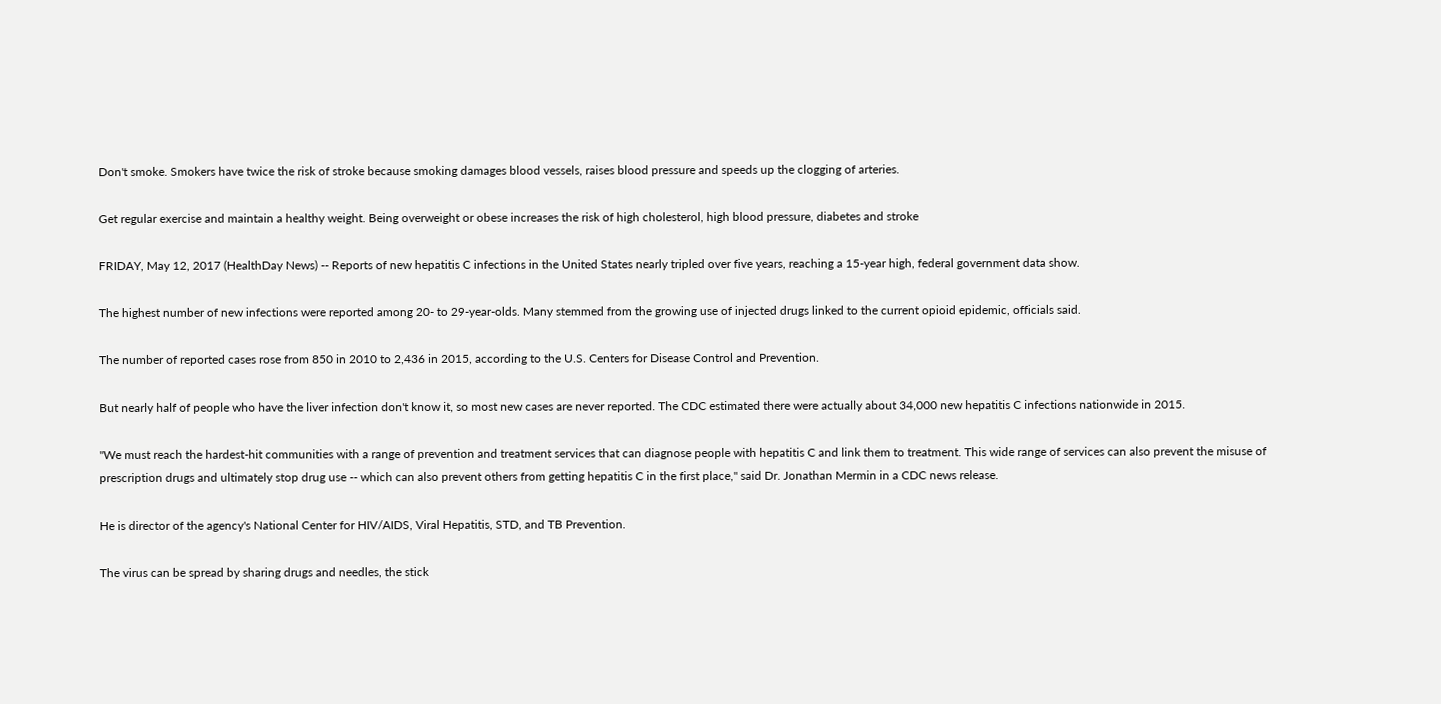Don't smoke. Smokers have twice the risk of stroke because smoking damages blood vessels, raises blood pressure and speeds up the clogging of arteries.

Get regular exercise and maintain a healthy weight. Being overweight or obese increases the risk of high cholesterol, high blood pressure, diabetes and stroke

FRIDAY, May 12, 2017 (HealthDay News) -- Reports of new hepatitis C infections in the United States nearly tripled over five years, reaching a 15-year high, federal government data show.

The highest number of new infections were reported among 20- to 29-year-olds. Many stemmed from the growing use of injected drugs linked to the current opioid epidemic, officials said.

The number of reported cases rose from 850 in 2010 to 2,436 in 2015, according to the U.S. Centers for Disease Control and Prevention.

But nearly half of people who have the liver infection don't know it, so most new cases are never reported. The CDC estimated there were actually about 34,000 new hepatitis C infections nationwide in 2015.

"We must reach the hardest-hit communities with a range of prevention and treatment services that can diagnose people with hepatitis C and link them to treatment. This wide range of services can also prevent the misuse of prescription drugs and ultimately stop drug use -- which can also prevent others from getting hepatitis C in the first place," said Dr. Jonathan Mermin in a CDC news release.

He is director of the agency's National Center for HIV/AIDS, Viral Hepatitis, STD, and TB Prevention.

The virus can be spread by sharing drugs and needles, the stick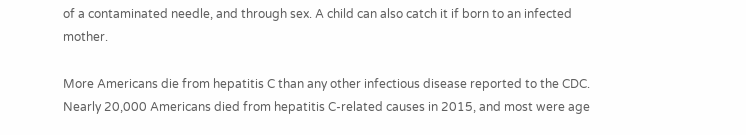of a contaminated needle, and through sex. A child can also catch it if born to an infected mother.

More Americans die from hepatitis C than any other infectious disease reported to the CDC. Nearly 20,000 Americans died from hepatitis C-related causes in 2015, and most were age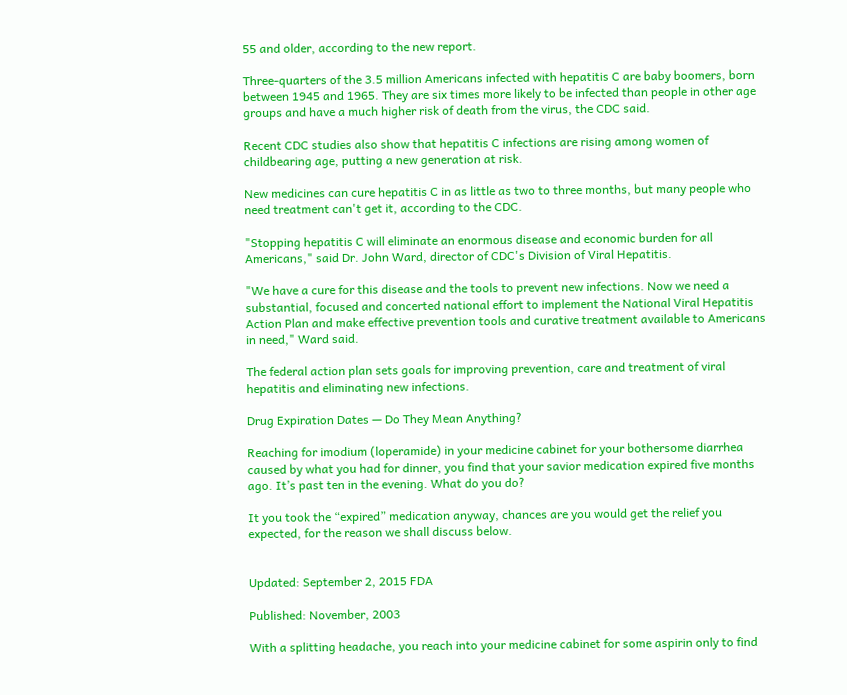55 and older, according to the new report.

Three-quarters of the 3.5 million Americans infected with hepatitis C are baby boomers, born between 1945 and 1965. They are six times more likely to be infected than people in other age groups and have a much higher risk of death from the virus, the CDC said.

Recent CDC studies also show that hepatitis C infections are rising among women of childbearing age, putting a new generation at risk.

New medicines can cure hepatitis C in as little as two to three months, but many people who need treatment can't get it, according to the CDC.

"Stopping hepatitis C will eliminate an enormous disease and economic burden for all Americans," said Dr. John Ward, director of CDC's Division of Viral Hepatitis.

"We have a cure for this disease and the tools to prevent new infections. Now we need a substantial, focused and concerted national effort to implement the National Viral Hepatitis Action Plan and make effective prevention tools and curative treatment available to Americans in need," Ward said.

The federal action plan sets goals for improving prevention, care and treatment of viral hepatitis and eliminating new infections.

Drug Expiration Dates — Do They Mean Anything?

Reaching for imodium (loperamide) in your medicine cabinet for your bothersome diarrhea caused by what you had for dinner, you find that your savior medication expired five months ago. It’s past ten in the evening. What do you do?

It you took the “expired” medication anyway, chances are you would get the relief you expected, for the reason we shall discuss below.


Updated: September 2, 2015 FDA

Published: November, 2003

With a splitting headache, you reach into your medicine cabinet for some aspirin only to find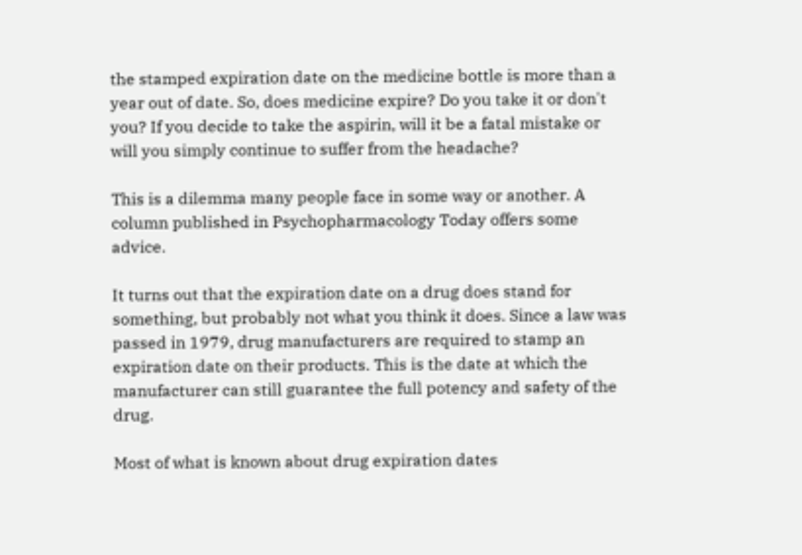the stamped expiration date on the medicine bottle is more than a year out of date. So, does medicine expire? Do you take it or don't you? If you decide to take the aspirin, will it be a fatal mistake or will you simply continue to suffer from the headache?

This is a dilemma many people face in some way or another. A column published in Psychopharmacology Today offers some advice.

It turns out that the expiration date on a drug does stand for something, but probably not what you think it does. Since a law was passed in 1979, drug manufacturers are required to stamp an expiration date on their products. This is the date at which the manufacturer can still guarantee the full potency and safety of the drug.

Most of what is known about drug expiration dates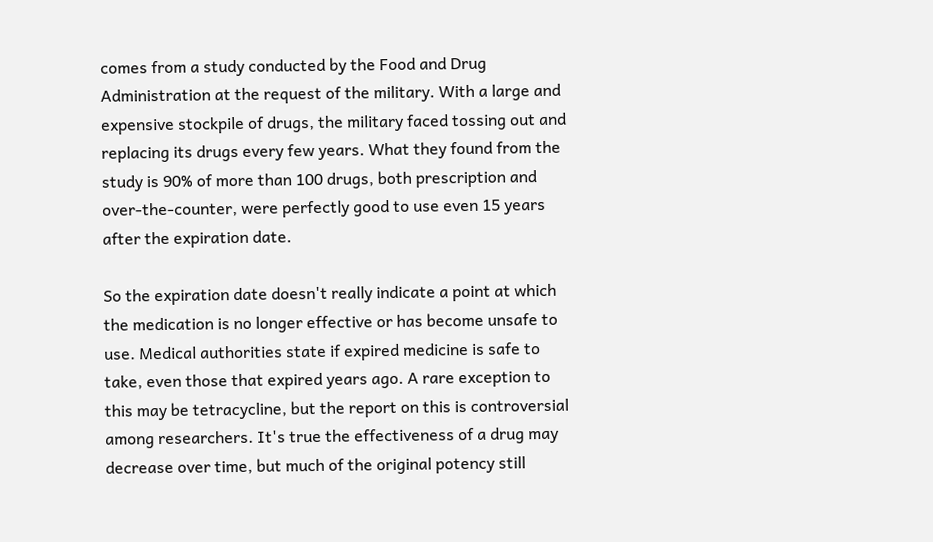comes from a study conducted by the Food and Drug Administration at the request of the military. With a large and expensive stockpile of drugs, the military faced tossing out and replacing its drugs every few years. What they found from the study is 90% of more than 100 drugs, both prescription and over-the-counter, were perfectly good to use even 15 years after the expiration date.

So the expiration date doesn't really indicate a point at which the medication is no longer effective or has become unsafe to use. Medical authorities state if expired medicine is safe to take, even those that expired years ago. A rare exception to this may be tetracycline, but the report on this is controversial among researchers. It's true the effectiveness of a drug may decrease over time, but much of the original potency still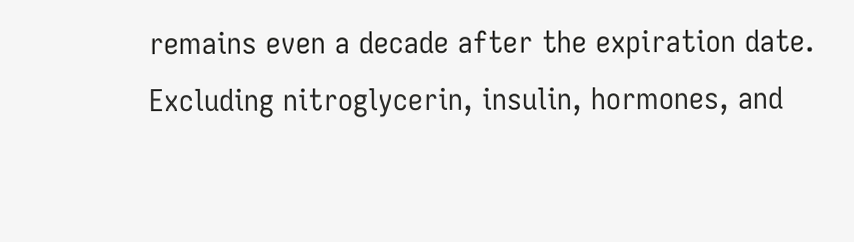remains even a decade after the expiration date. Excluding nitroglycerin, insulin, hormones, and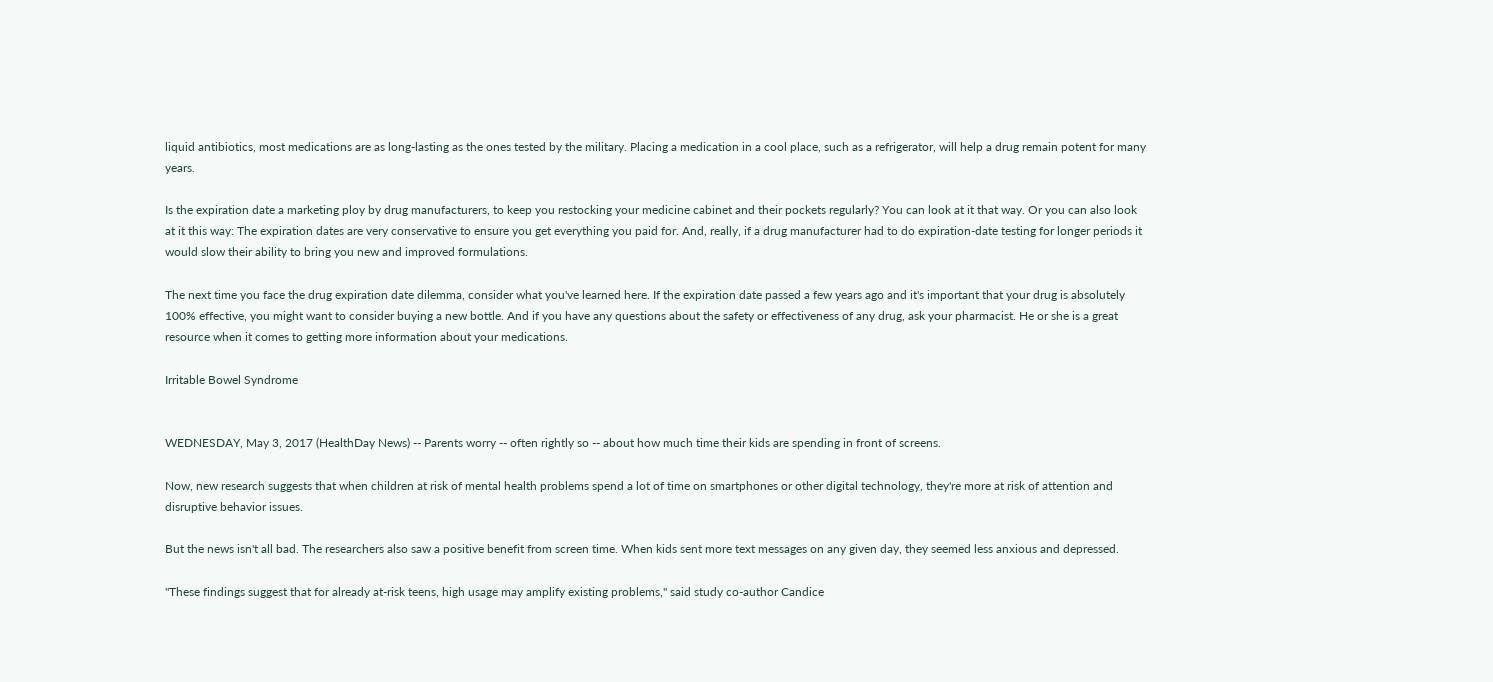liquid antibiotics, most medications are as long-lasting as the ones tested by the military. Placing a medication in a cool place, such as a refrigerator, will help a drug remain potent for many years.

Is the expiration date a marketing ploy by drug manufacturers, to keep you restocking your medicine cabinet and their pockets regularly? You can look at it that way. Or you can also look at it this way: The expiration dates are very conservative to ensure you get everything you paid for. And, really, if a drug manufacturer had to do expiration-date testing for longer periods it would slow their ability to bring you new and improved formulations.

The next time you face the drug expiration date dilemma, consider what you've learned here. If the expiration date passed a few years ago and it's important that your drug is absolutely 100% effective, you might want to consider buying a new bottle. And if you have any questions about the safety or effectiveness of any drug, ask your pharmacist. He or she is a great resource when it comes to getting more information about your medications.

Irritable Bowel Syndrome


WEDNESDAY, May 3, 2017 (HealthDay News) -- Parents worry -- often rightly so -- about how much time their kids are spending in front of screens.

Now, new research suggests that when children at risk of mental health problems spend a lot of time on smartphones or other digital technology, they're more at risk of attention and disruptive behavior issues.

But the news isn't all bad. The researchers also saw a positive benefit from screen time. When kids sent more text messages on any given day, they seemed less anxious and depressed.

"These findings suggest that for already at-risk teens, high usage may amplify existing problems," said study co-author Candice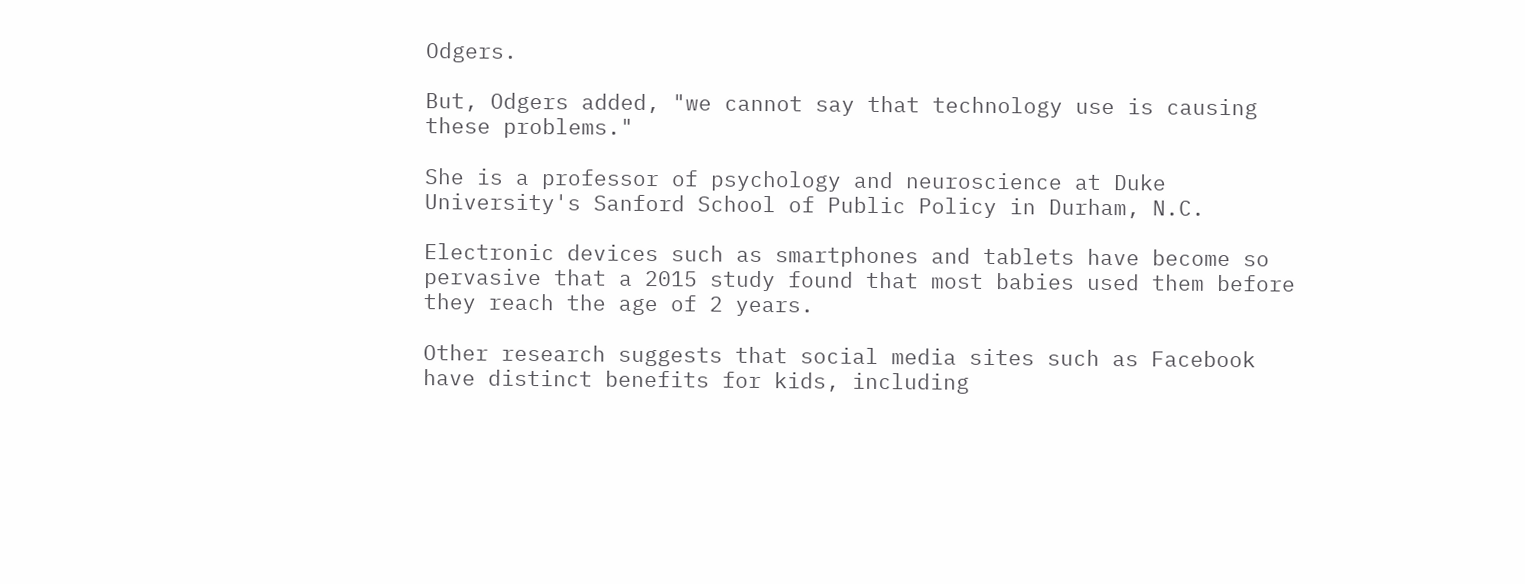Odgers.

But, Odgers added, "we cannot say that technology use is causing these problems."

She is a professor of psychology and neuroscience at Duke University's Sanford School of Public Policy in Durham, N.C.

Electronic devices such as smartphones and tablets have become so pervasive that a 2015 study found that most babies used them before they reach the age of 2 years.

Other research suggests that social media sites such as Facebook have distinct benefits for kids, including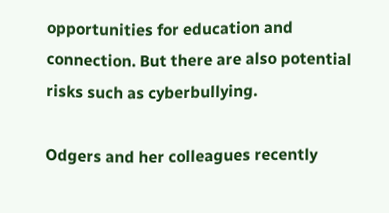opportunities for education and connection. But there are also potential risks such as cyberbullying.

Odgers and her colleagues recently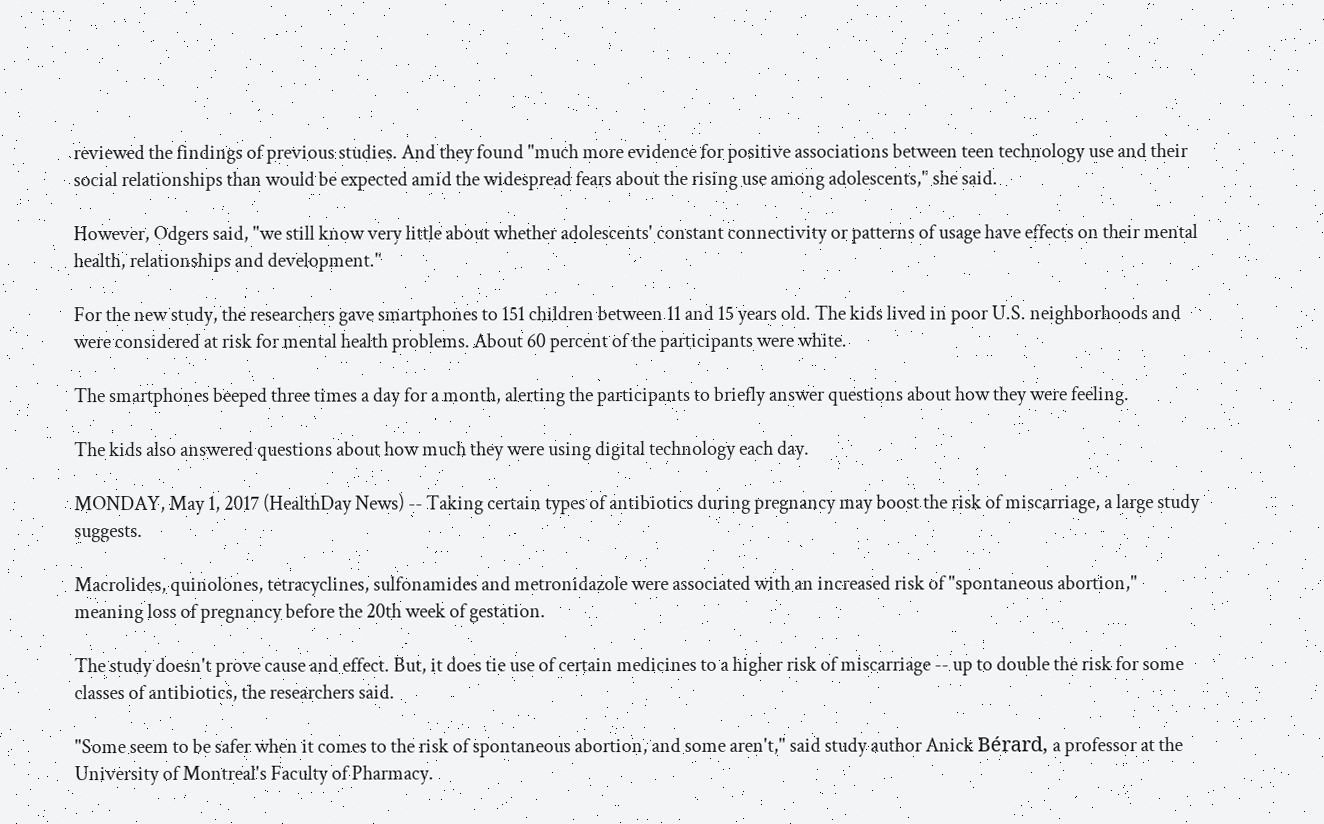reviewed the findings of previous studies. And they found "much more evidence for positive associations between teen technology use and their social relationships than would be expected amid the widespread fears about the rising use among adolescents," she said.

However, Odgers said, "we still know very little about whether adolescents' constant connectivity or patterns of usage have effects on their mental health, relationships and development."

For the new study, the researchers gave smartphones to 151 children between 11 and 15 years old. The kids lived in poor U.S. neighborhoods and were considered at risk for mental health problems. About 60 percent of the participants were white.

The smartphones beeped three times a day for a month, alerting the participants to briefly answer questions about how they were feeling.

The kids also answered questions about how much they were using digital technology each day.

MONDAY, May 1, 2017 (HealthDay News) -- Taking certain types of antibiotics during pregnancy may boost the risk of miscarriage, a large study suggests.

Macrolides, quinolones, tetracyclines, sulfonamides and metronidazole were associated with an increased risk of "spontaneous abortion," meaning loss of pregnancy before the 20th week of gestation.

The study doesn't prove cause and effect. But, it does tie use of certain medicines to a higher risk of miscarriage -- up to double the risk for some classes of antibiotics, the researchers said.

"Some seem to be safer when it comes to the risk of spontaneous abortion, and some aren't," said study author Anick Bérard, a professor at the University of Montreal's Faculty of Pharmacy.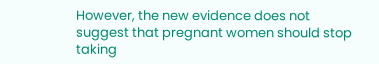However, the new evidence does not suggest that pregnant women should stop taking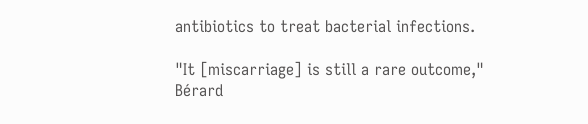antibiotics to treat bacterial infections.

"It [miscarriage] is still a rare outcome," Bérard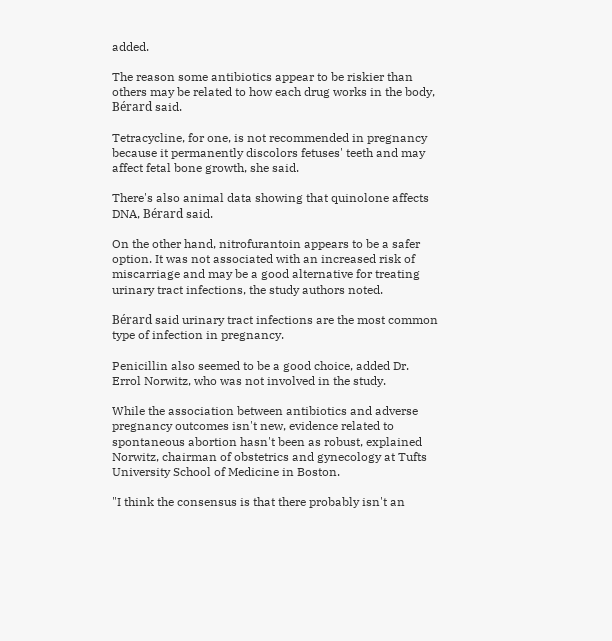added.

The reason some antibiotics appear to be riskier than others may be related to how each drug works in the body, Bérard said.

Tetracycline, for one, is not recommended in pregnancy because it permanently discolors fetuses' teeth and may affect fetal bone growth, she said.

There's also animal data showing that quinolone affects DNA, Bérard said.

On the other hand, nitrofurantoin appears to be a safer option. It was not associated with an increased risk of miscarriage and may be a good alternative for treating urinary tract infections, the study authors noted.

Bérard said urinary tract infections are the most common type of infection in pregnancy.

Penicillin also seemed to be a good choice, added Dr. Errol Norwitz, who was not involved in the study.

While the association between antibiotics and adverse pregnancy outcomes isn't new, evidence related to spontaneous abortion hasn't been as robust, explained Norwitz, chairman of obstetrics and gynecology at Tufts University School of Medicine in Boston.

"I think the consensus is that there probably isn't an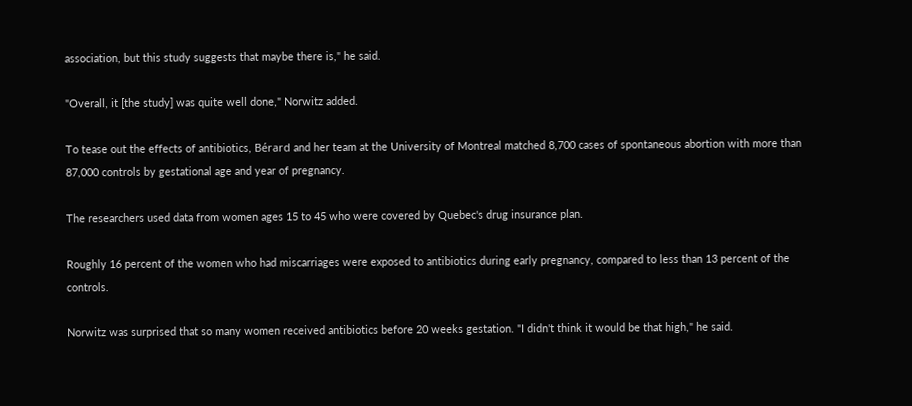association, but this study suggests that maybe there is," he said.

"Overall, it [the study] was quite well done," Norwitz added.

To tease out the effects of antibiotics, Bérard and her team at the University of Montreal matched 8,700 cases of spontaneous abortion with more than 87,000 controls by gestational age and year of pregnancy.

The researchers used data from women ages 15 to 45 who were covered by Quebec's drug insurance plan.

Roughly 16 percent of the women who had miscarriages were exposed to antibiotics during early pregnancy, compared to less than 13 percent of the controls.

Norwitz was surprised that so many women received antibiotics before 20 weeks gestation. "I didn't think it would be that high," he said.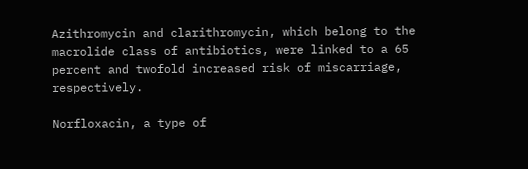Azithromycin and clarithromycin, which belong to the macrolide class of antibiotics, were linked to a 65 percent and twofold increased risk of miscarriage, respectively.

Norfloxacin, a type of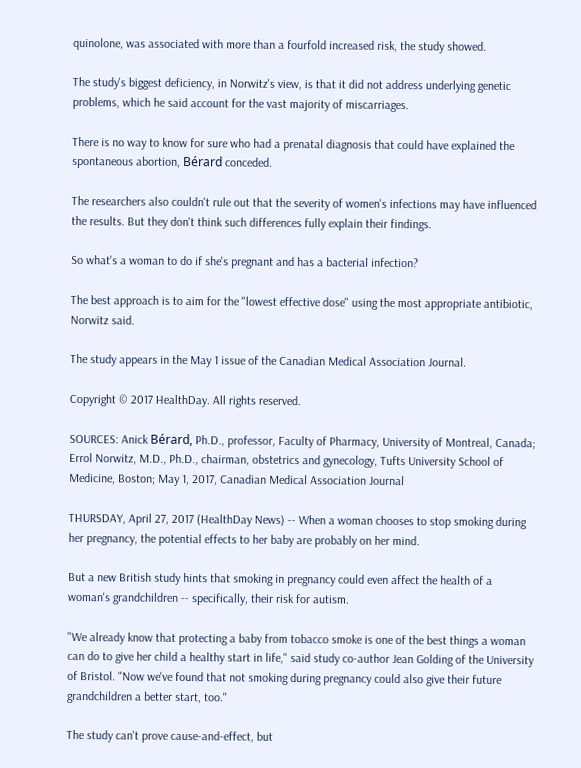quinolone, was associated with more than a fourfold increased risk, the study showed.

The study's biggest deficiency, in Norwitz's view, is that it did not address underlying genetic problems, which he said account for the vast majority of miscarriages.

There is no way to know for sure who had a prenatal diagnosis that could have explained the spontaneous abortion, Bérard conceded.

The researchers also couldn't rule out that the severity of women's infections may have influenced the results. But they don't think such differences fully explain their findings.

So what's a woman to do if she's pregnant and has a bacterial infection?

The best approach is to aim for the "lowest effective dose" using the most appropriate antibiotic, Norwitz said.

The study appears in the May 1 issue of the Canadian Medical Association Journal.

Copyright © 2017 HealthDay. All rights reserved.

SOURCES: Anick Bérard, Ph.D., professor, Faculty of Pharmacy, University of Montreal, Canada; Errol Norwitz, M.D., Ph.D., chairman, obstetrics and gynecology, Tufts University School of Medicine, Boston; May 1, 2017, Canadian Medical Association Journal

THURSDAY, April 27, 2017 (HealthDay News) -- When a woman chooses to stop smoking during her pregnancy, the potential effects to her baby are probably on her mind.

But a new British study hints that smoking in pregnancy could even affect the health of a woman's grandchildren -- specifically, their risk for autism.

"We already know that protecting a baby from tobacco smoke is one of the best things a woman can do to give her child a healthy start in life," said study co-author Jean Golding of the University of Bristol. "Now we've found that not smoking during pregnancy could also give their future grandchildren a better start, too."

The study can't prove cause-and-effect, but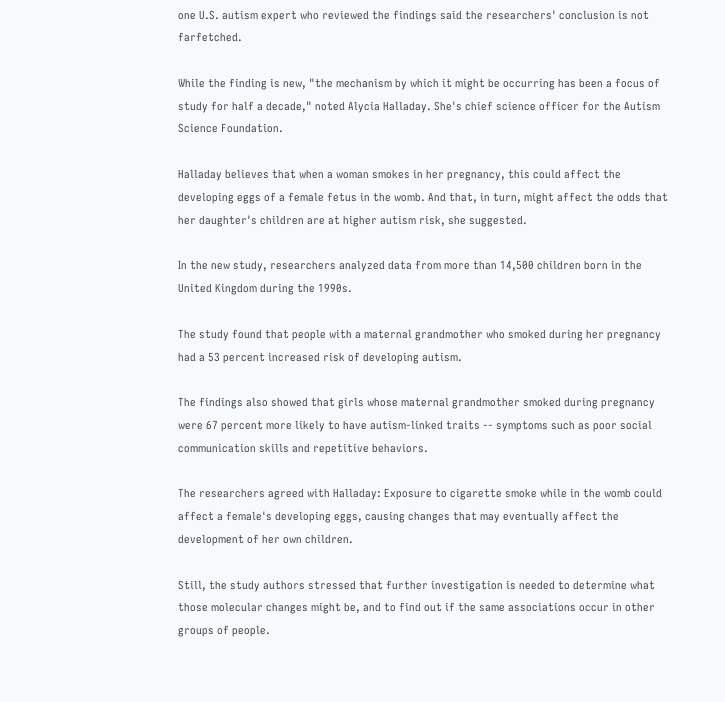one U.S. autism expert who reviewed the findings said the researchers' conclusion is not farfetched.

While the finding is new, "the mechanism by which it might be occurring has been a focus of study for half a decade," noted Alycia Halladay. She's chief science officer for the Autism Science Foundation.

Halladay believes that when a woman smokes in her pregnancy, this could affect the developing eggs of a female fetus in the womb. And that, in turn, might affect the odds that her daughter's children are at higher autism risk, she suggested.

In the new study, researchers analyzed data from more than 14,500 children born in the United Kingdom during the 1990s.

The study found that people with a maternal grandmother who smoked during her pregnancy had a 53 percent increased risk of developing autism.

The findings also showed that girls whose maternal grandmother smoked during pregnancy were 67 percent more likely to have autism-linked traits -- symptoms such as poor social communication skills and repetitive behaviors.

The researchers agreed with Halladay: Exposure to cigarette smoke while in the womb could affect a female's developing eggs, causing changes that may eventually affect the development of her own children.

Still, the study authors stressed that further investigation is needed to determine what those molecular changes might be, and to find out if the same associations occur in other groups of people.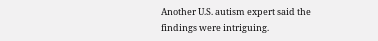Another U.S. autism expert said the findings were intriguing.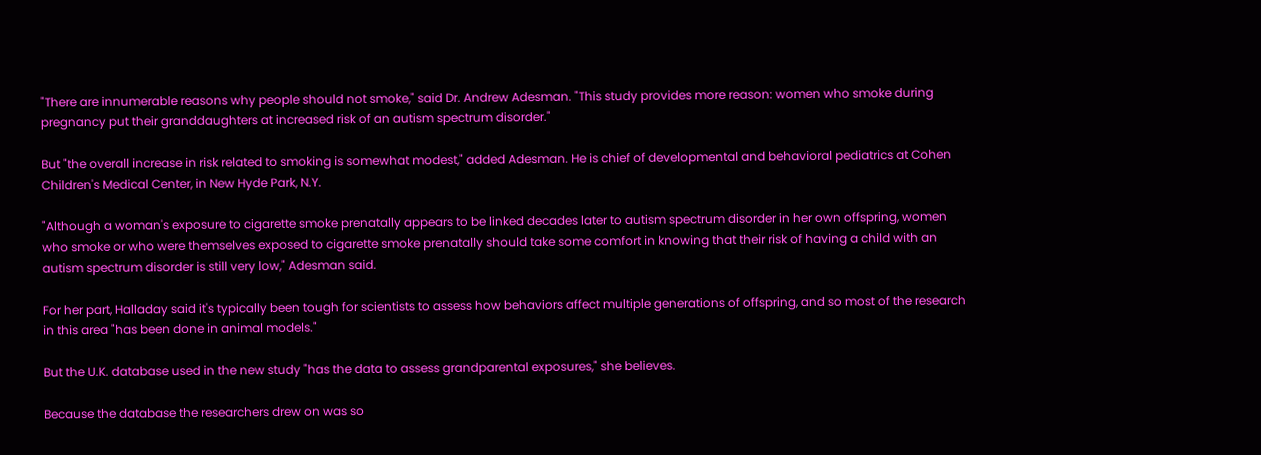"There are innumerable reasons why people should not smoke," said Dr. Andrew Adesman. "This study provides more reason: women who smoke during pregnancy put their granddaughters at increased risk of an autism spectrum disorder."

But "the overall increase in risk related to smoking is somewhat modest," added Adesman. He is chief of developmental and behavioral pediatrics at Cohen Children's Medical Center, in New Hyde Park, N.Y.

"Although a woman's exposure to cigarette smoke prenatally appears to be linked decades later to autism spectrum disorder in her own offspring, women who smoke or who were themselves exposed to cigarette smoke prenatally should take some comfort in knowing that their risk of having a child with an autism spectrum disorder is still very low," Adesman said.

For her part, Halladay said it's typically been tough for scientists to assess how behaviors affect multiple generations of offspring, and so most of the research in this area "has been done in animal models."

But the U.K. database used in the new study "has the data to assess grandparental exposures," she believes.

Because the database the researchers drew on was so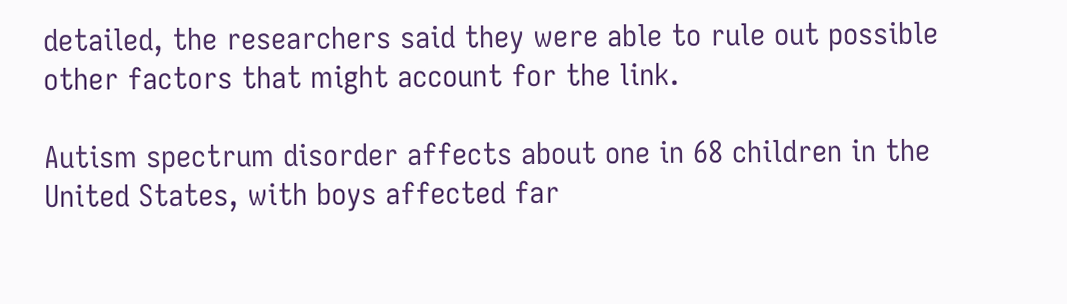detailed, the researchers said they were able to rule out possible other factors that might account for the link.

Autism spectrum disorder affects about one in 68 children in the United States, with boys affected far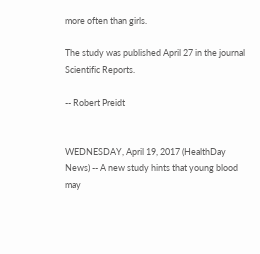more often than girls.

The study was published April 27 in the journal Scientific Reports.

-- Robert Preidt


WEDNESDAY, April 19, 2017 (HealthDay News) -- A new study hints that young blood may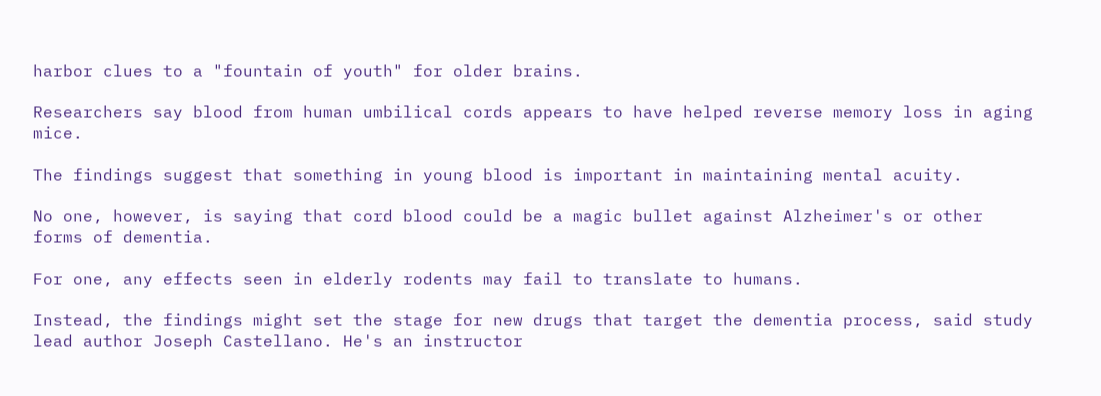harbor clues to a "fountain of youth" for older brains.

Researchers say blood from human umbilical cords appears to have helped reverse memory loss in aging mice.

The findings suggest that something in young blood is important in maintaining mental acuity.

No one, however, is saying that cord blood could be a magic bullet against Alzheimer's or other forms of dementia.

For one, any effects seen in elderly rodents may fail to translate to humans.

Instead, the findings might set the stage for new drugs that target the dementia process, said study lead author Joseph Castellano. He's an instructor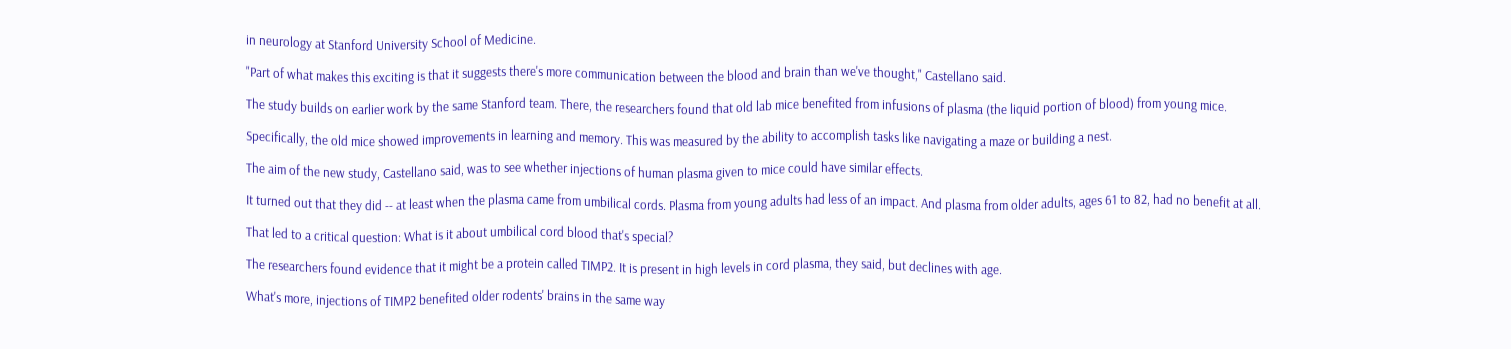in neurology at Stanford University School of Medicine.

"Part of what makes this exciting is that it suggests there's more communication between the blood and brain than we've thought," Castellano said.

The study builds on earlier work by the same Stanford team. There, the researchers found that old lab mice benefited from infusions of plasma (the liquid portion of blood) from young mice.

Specifically, the old mice showed improvements in learning and memory. This was measured by the ability to accomplish tasks like navigating a maze or building a nest.

The aim of the new study, Castellano said, was to see whether injections of human plasma given to mice could have similar effects.

It turned out that they did -- at least when the plasma came from umbilical cords. Plasma from young adults had less of an impact. And plasma from older adults, ages 61 to 82, had no benefit at all.

That led to a critical question: What is it about umbilical cord blood that's special?

The researchers found evidence that it might be a protein called TIMP2. It is present in high levels in cord plasma, they said, but declines with age.

What's more, injections of TIMP2 benefited older rodents' brains in the same way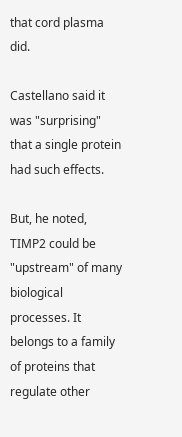that cord plasma did.

Castellano said it was "surprising" that a single protein had such effects.

But, he noted, TIMP2 could be "upstream" of many biological processes. It belongs to a family of proteins that regulate other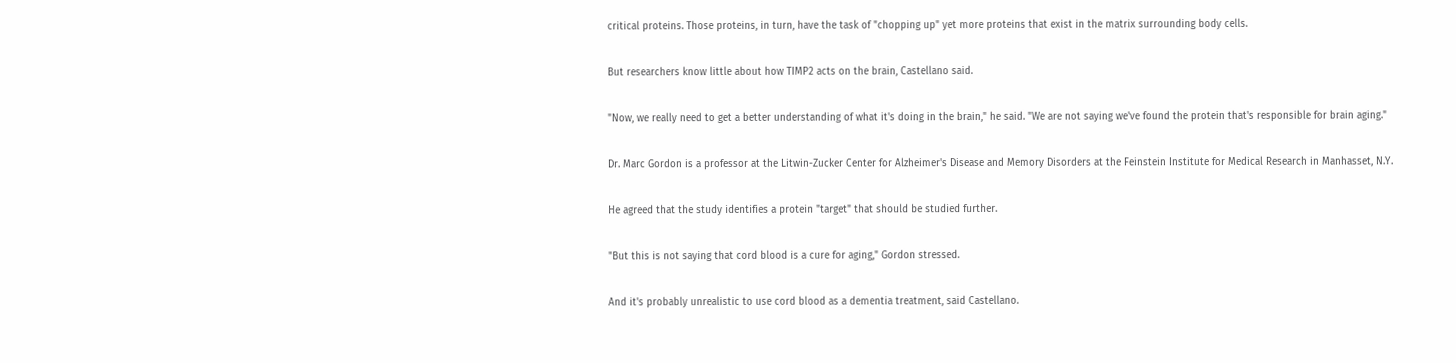critical proteins. Those proteins, in turn, have the task of "chopping up" yet more proteins that exist in the matrix surrounding body cells.

But researchers know little about how TIMP2 acts on the brain, Castellano said.

"Now, we really need to get a better understanding of what it's doing in the brain," he said. "We are not saying we've found the protein that's responsible for brain aging."

Dr. Marc Gordon is a professor at the Litwin-Zucker Center for Alzheimer's Disease and Memory Disorders at the Feinstein Institute for Medical Research in Manhasset, N.Y.

He agreed that the study identifies a protein "target" that should be studied further.

"But this is not saying that cord blood is a cure for aging," Gordon stressed.

And it's probably unrealistic to use cord blood as a dementia treatment, said Castellano.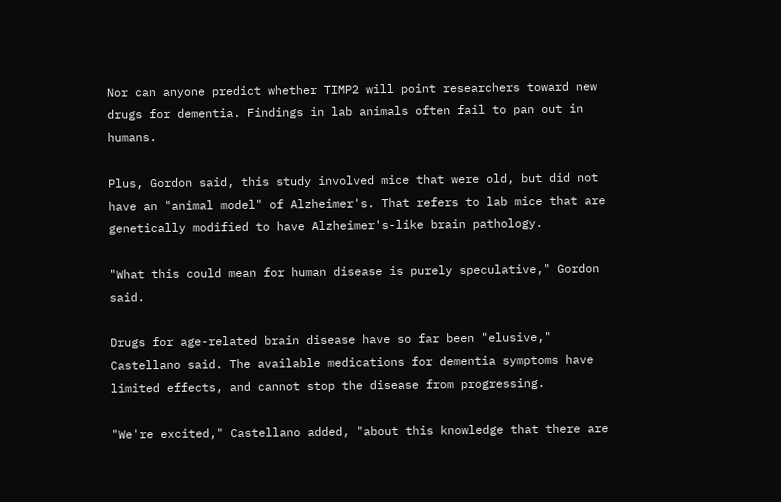Nor can anyone predict whether TIMP2 will point researchers toward new drugs for dementia. Findings in lab animals often fail to pan out in humans.

Plus, Gordon said, this study involved mice that were old, but did not have an "animal model" of Alzheimer's. That refers to lab mice that are genetically modified to have Alzheimer's-like brain pathology.

"What this could mean for human disease is purely speculative," Gordon said.

Drugs for age-related brain disease have so far been "elusive," Castellano said. The available medications for dementia symptoms have limited effects, and cannot stop the disease from progressing.

"We're excited," Castellano added, "about this knowledge that there are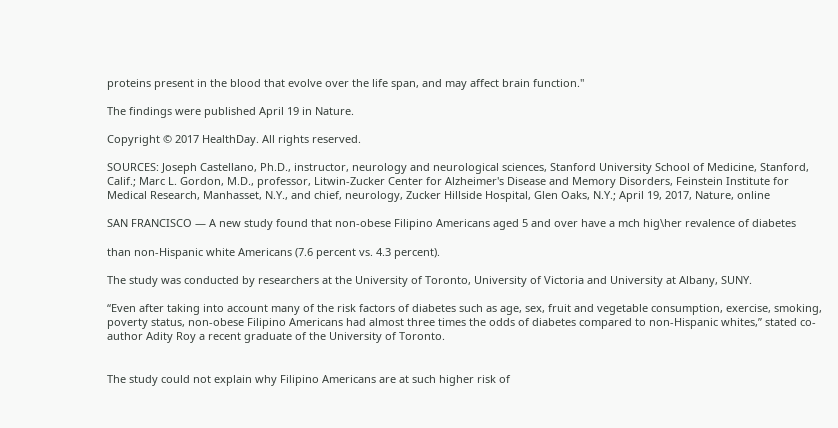proteins present in the blood that evolve over the life span, and may affect brain function."

The findings were published April 19 in Nature.

Copyright © 2017 HealthDay. All rights reserved.

SOURCES: Joseph Castellano, Ph.D., instructor, neurology and neurological sciences, Stanford University School of Medicine, Stanford, Calif.; Marc L. Gordon, M.D., professor, Litwin-Zucker Center for Alzheimer's Disease and Memory Disorders, Feinstein Institute for Medical Research, Manhasset, N.Y., and chief, neurology, Zucker Hillside Hospital, Glen Oaks, N.Y.; April 19, 2017, Nature, online

SAN FRANCISCO — A new study found that non-obese Filipino Americans aged 5 and over have a mch hig\her revalence of diabetes

than non-Hispanic white Americans (7.6 percent vs. 4.3 percent).

The study was conducted by researchers at the University of Toronto, University of Victoria and University at Albany, SUNY.

“Even after taking into account many of the risk factors of diabetes such as age, sex, fruit and vegetable consumption, exercise, smoking, poverty status, non-obese Filipino Americans had almost three times the odds of diabetes compared to non-Hispanic whites,” stated co-author Adity Roy a recent graduate of the University of Toronto.


The study could not explain why Filipino Americans are at such higher risk of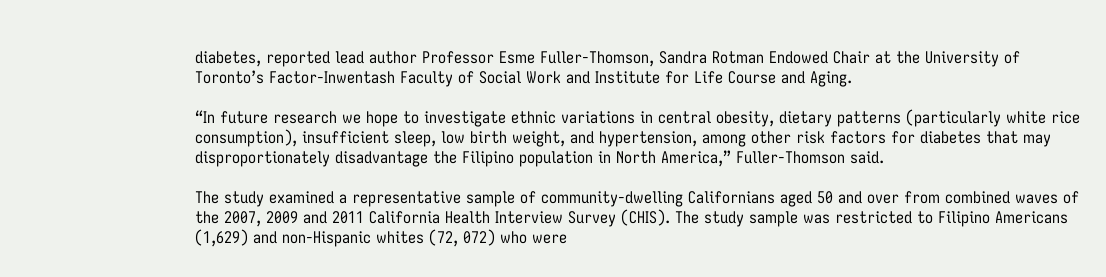diabetes, reported lead author Professor Esme Fuller-Thomson, Sandra Rotman Endowed Chair at the University of Toronto’s Factor-Inwentash Faculty of Social Work and Institute for Life Course and Aging.

“In future research we hope to investigate ethnic variations in central obesity, dietary patterns (particularly white rice consumption), insufficient sleep, low birth weight, and hypertension, among other risk factors for diabetes that may disproportionately disadvantage the Filipino population in North America,” Fuller-Thomson said.

The study examined a representative sample of community-dwelling Californians aged 50 and over from combined waves of the 2007, 2009 and 2011 California Health Interview Survey (CHIS). The study sample was restricted to Filipino Americans (1,629) and non-Hispanic whites (72, 072) who were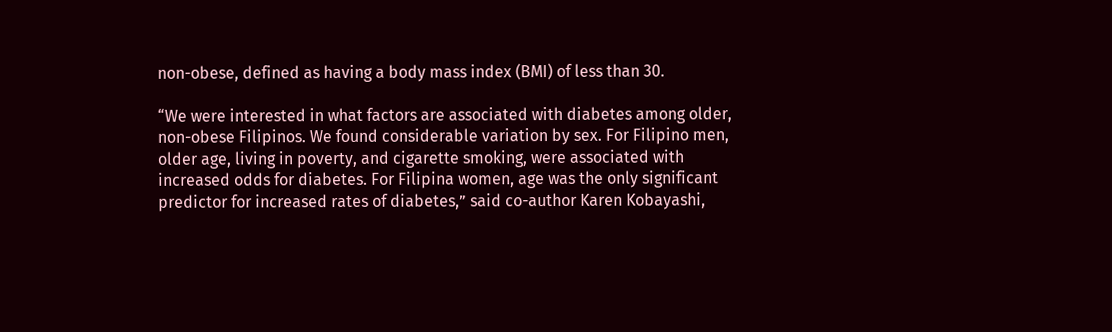non-obese, defined as having a body mass index (BMI) of less than 30.

“We were interested in what factors are associated with diabetes among older, non-obese Filipinos. We found considerable variation by sex. For Filipino men, older age, living in poverty, and cigarette smoking, were associated with increased odds for diabetes. For Filipina women, age was the only significant predictor for increased rates of diabetes,” said co-author Karen Kobayashi,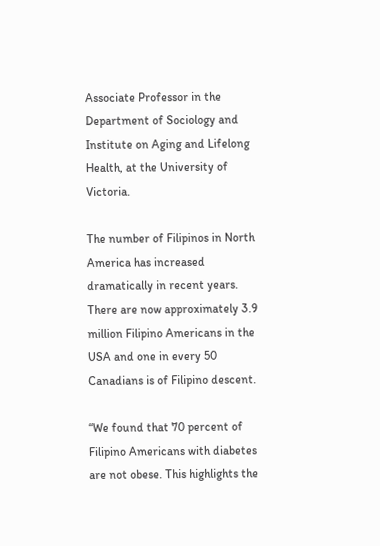Associate Professor in the Department of Sociology and Institute on Aging and Lifelong Health, at the University of Victoria.

The number of Filipinos in North America has increased dramatically in recent years. There are now approximately 3.9 million Filipino Americans in the USA and one in every 50 Canadians is of Filipino descent.

“We found that 70 percent of Filipino Americans with diabetes are not obese. This highlights the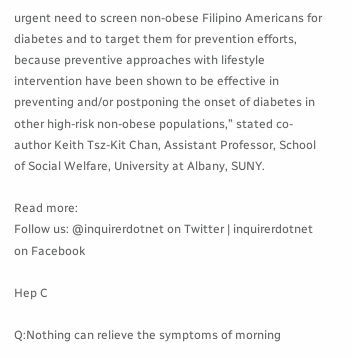urgent need to screen non-obese Filipino Americans for diabetes and to target them for prevention efforts, because preventive approaches with lifestyle intervention have been shown to be effective in preventing and/or postponing the onset of diabetes in other high-risk non-obese populations,” stated co-author Keith Tsz-Kit Chan, Assistant Professor, School of Social Welfare, University at Albany, SUNY.

Read more:
Follow us: @inquirerdotnet on Twitter | inquirerdotnet on Facebook

Hep C

Q:Nothing can relieve the symptoms of morning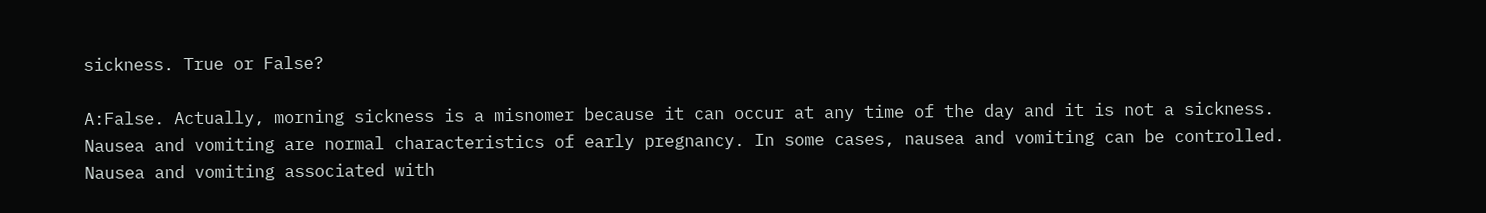sickness. True or False?

A:False. Actually, morning sickness is a misnomer because it can occur at any time of the day and it is not a sickness. Nausea and vomiting are normal characteristics of early pregnancy. In some cases, nausea and vomiting can be controlled. Nausea and vomiting associated with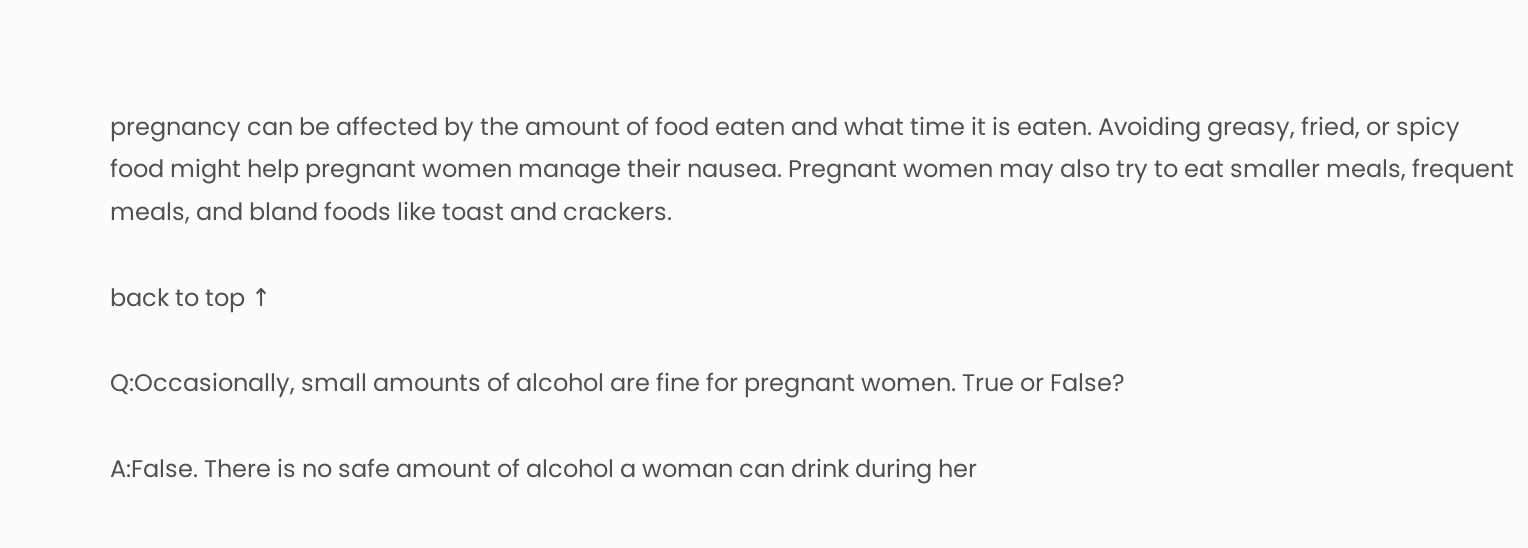pregnancy can be affected by the amount of food eaten and what time it is eaten. Avoiding greasy, fried, or spicy food might help pregnant women manage their nausea. Pregnant women may also try to eat smaller meals, frequent meals, and bland foods like toast and crackers.

back to top ↑

Q:Occasionally, small amounts of alcohol are fine for pregnant women. True or False?

A:False. There is no safe amount of alcohol a woman can drink during her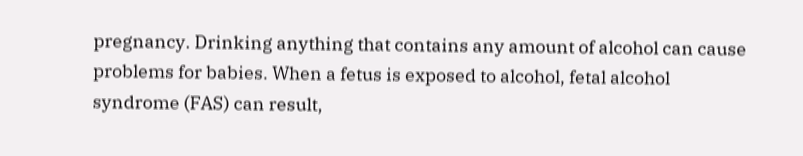pregnancy. Drinking anything that contains any amount of alcohol can cause problems for babies. When a fetus is exposed to alcohol, fetal alcohol syndrome (FAS) can result,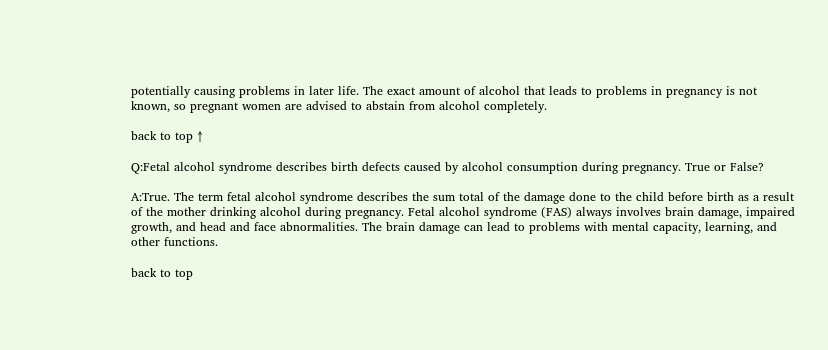potentially causing problems in later life. The exact amount of alcohol that leads to problems in pregnancy is not known, so pregnant women are advised to abstain from alcohol completely.

back to top ↑

Q:Fetal alcohol syndrome describes birth defects caused by alcohol consumption during pregnancy. True or False?

A:True. The term fetal alcohol syndrome describes the sum total of the damage done to the child before birth as a result of the mother drinking alcohol during pregnancy. Fetal alcohol syndrome (FAS) always involves brain damage, impaired growth, and head and face abnormalities. The brain damage can lead to problems with mental capacity, learning, and other functions.

back to top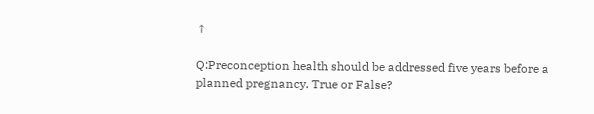↑

Q:Preconception health should be addressed five years before a planned pregnancy. True or False?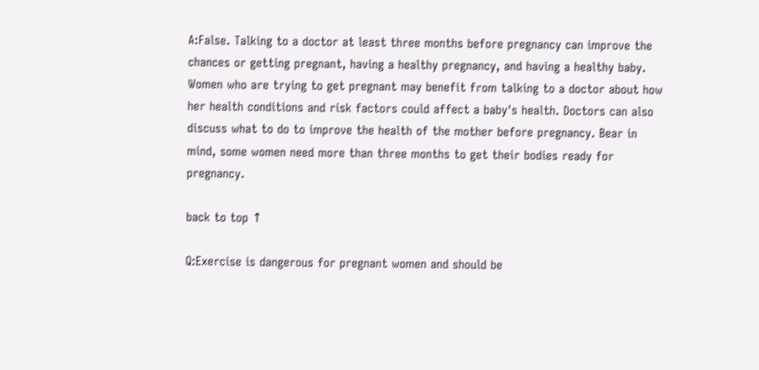A:False. Talking to a doctor at least three months before pregnancy can improve the chances or getting pregnant, having a healthy pregnancy, and having a healthy baby. Women who are trying to get pregnant may benefit from talking to a doctor about how her health conditions and risk factors could affect a baby's health. Doctors can also discuss what to do to improve the health of the mother before pregnancy. Bear in mind, some women need more than three months to get their bodies ready for pregnancy.

back to top ↑

Q:Exercise is dangerous for pregnant women and should be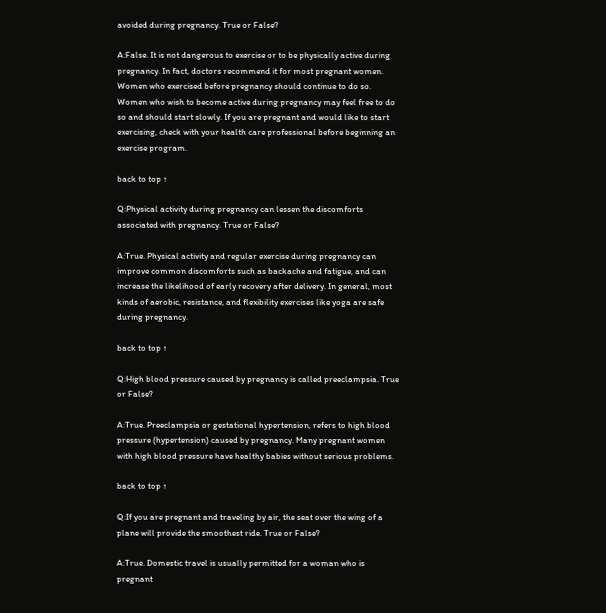avoided during pregnancy. True or False?

A:False. It is not dangerous to exercise or to be physically active during pregnancy. In fact, doctors recommend it for most pregnant women. Women who exercised before pregnancy should continue to do so. Women who wish to become active during pregnancy may feel free to do so and should start slowly. If you are pregnant and would like to start exercising, check with your health care professional before beginning an exercise program.

back to top ↑

Q:Physical activity during pregnancy can lessen the discomforts associated with pregnancy. True or False?

A:True. Physical activity and regular exercise during pregnancy can improve common discomforts such as backache and fatigue, and can increase the likelihood of early recovery after delivery. In general, most kinds of aerobic, resistance, and flexibility exercises like yoga are safe during pregnancy.

back to top ↑

Q:High blood pressure caused by pregnancy is called preeclampsia. True or False?

A:True. Preeclampsia or gestational hypertension, refers to high blood pressure (hypertension) caused by pregnancy. Many pregnant women with high blood pressure have healthy babies without serious problems.

back to top ↑

Q:If you are pregnant and traveling by air, the seat over the wing of a plane will provide the smoothest ride. True or False?

A:True. Domestic travel is usually permitted for a woman who is pregnant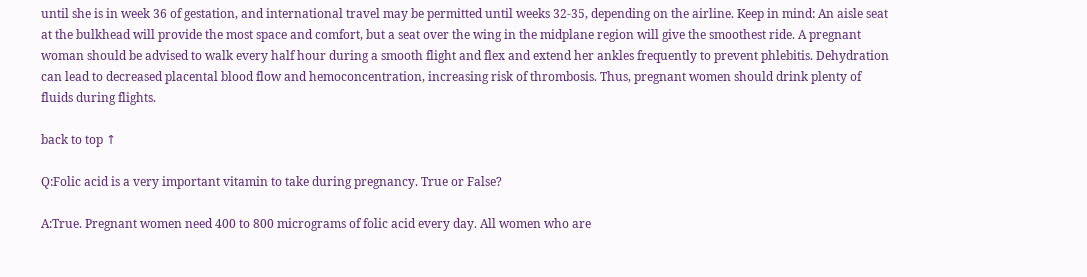until she is in week 36 of gestation, and international travel may be permitted until weeks 32-35, depending on the airline. Keep in mind: An aisle seat at the bulkhead will provide the most space and comfort, but a seat over the wing in the midplane region will give the smoothest ride. A pregnant woman should be advised to walk every half hour during a smooth flight and flex and extend her ankles frequently to prevent phlebitis. Dehydration can lead to decreased placental blood flow and hemoconcentration, increasing risk of thrombosis. Thus, pregnant women should drink plenty of fluids during flights.

back to top ↑

Q:Folic acid is a very important vitamin to take during pregnancy. True or False?

A:True. Pregnant women need 400 to 800 micrograms of folic acid every day. All women who are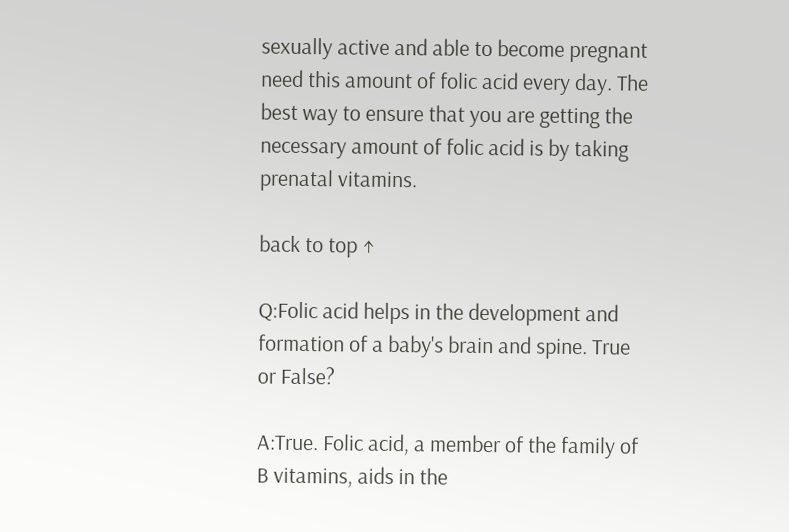sexually active and able to become pregnant need this amount of folic acid every day. The best way to ensure that you are getting the necessary amount of folic acid is by taking prenatal vitamins.

back to top ↑

Q:Folic acid helps in the development and formation of a baby's brain and spine. True or False?

A:True. Folic acid, a member of the family of B vitamins, aids in the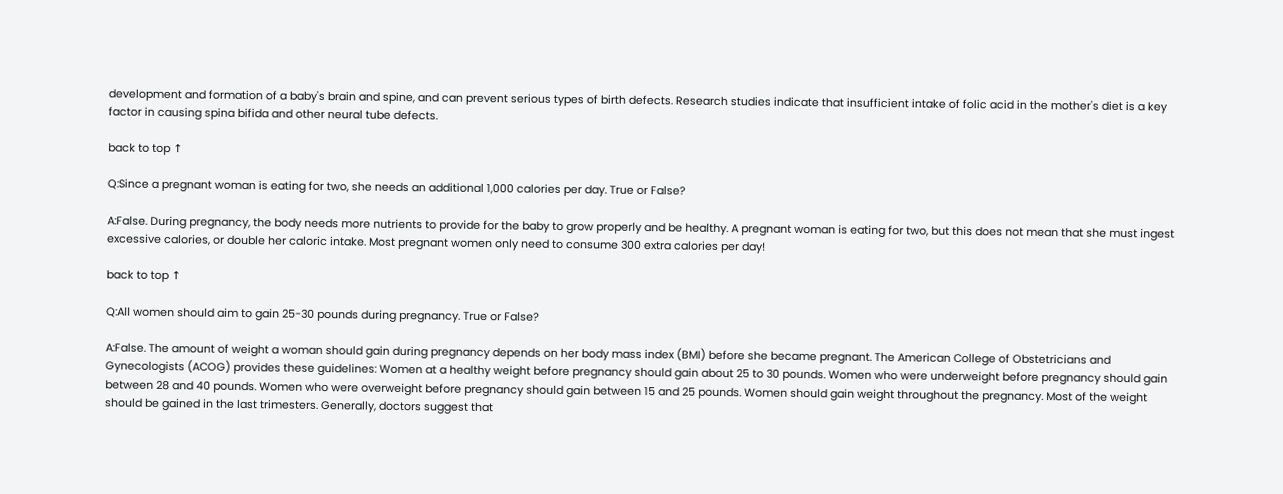development and formation of a baby's brain and spine, and can prevent serious types of birth defects. Research studies indicate that insufficient intake of folic acid in the mother's diet is a key factor in causing spina bifida and other neural tube defects.

back to top ↑

Q:Since a pregnant woman is eating for two, she needs an additional 1,000 calories per day. True or False?

A:False. During pregnancy, the body needs more nutrients to provide for the baby to grow properly and be healthy. A pregnant woman is eating for two, but this does not mean that she must ingest excessive calories, or double her caloric intake. Most pregnant women only need to consume 300 extra calories per day!

back to top ↑

Q:All women should aim to gain 25-30 pounds during pregnancy. True or False?

A:False. The amount of weight a woman should gain during pregnancy depends on her body mass index (BMI) before she became pregnant. The American College of Obstetricians and Gynecologists (ACOG) provides these guidelines: Women at a healthy weight before pregnancy should gain about 25 to 30 pounds. Women who were underweight before pregnancy should gain between 28 and 40 pounds. Women who were overweight before pregnancy should gain between 15 and 25 pounds. Women should gain weight throughout the pregnancy. Most of the weight should be gained in the last trimesters. Generally, doctors suggest that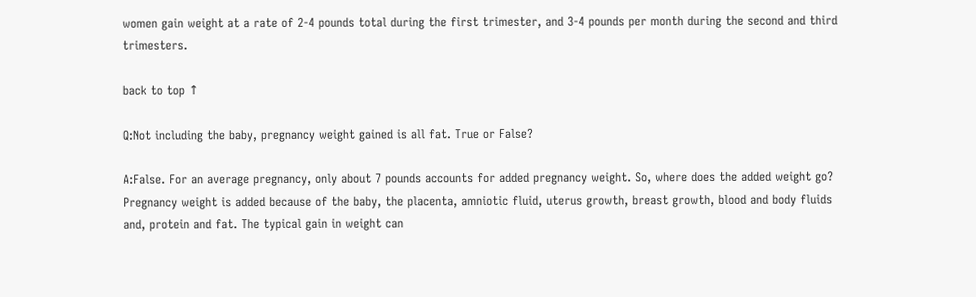women gain weight at a rate of 2-4 pounds total during the first trimester, and 3-4 pounds per month during the second and third trimesters.

back to top ↑

Q:Not including the baby, pregnancy weight gained is all fat. True or False?

A:False. For an average pregnancy, only about 7 pounds accounts for added pregnancy weight. So, where does the added weight go? Pregnancy weight is added because of the baby, the placenta, amniotic fluid, uterus growth, breast growth, blood and body fluids and, protein and fat. The typical gain in weight can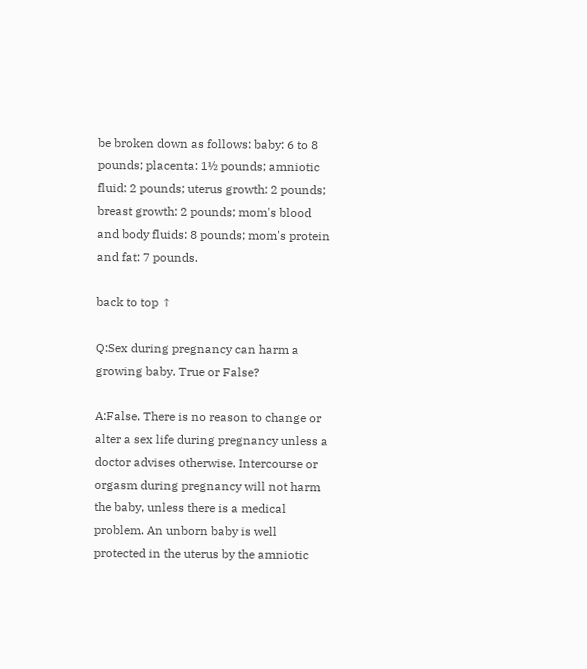be broken down as follows: baby: 6 to 8 pounds; placenta: 1½ pounds; amniotic fluid: 2 pounds; uterus growth: 2 pounds; breast growth: 2 pounds; mom's blood and body fluids: 8 pounds; mom's protein and fat: 7 pounds.

back to top ↑

Q:Sex during pregnancy can harm a growing baby. True or False?

A:False. There is no reason to change or alter a sex life during pregnancy unless a doctor advises otherwise. Intercourse or orgasm during pregnancy will not harm the baby, unless there is a medical problem. An unborn baby is well protected in the uterus by the amniotic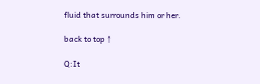fluid that surrounds him or her.

back to top ↑

Q:It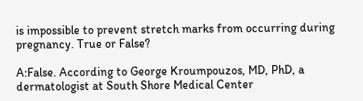is impossible to prevent stretch marks from occurring during pregnancy. True or False?

A:False. According to George Kroumpouzos, MD, PhD, a dermatologist at South Shore Medical Center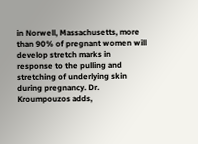in Norwell, Massachusetts, more than 90% of pregnant women will develop stretch marks in response to the pulling and stretching of underlying skin during pregnancy. Dr. Kroumpouzos adds,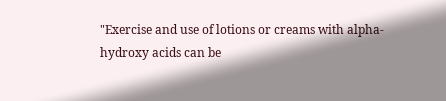"Exercise and use of lotions or creams with alpha-hydroxy acids can be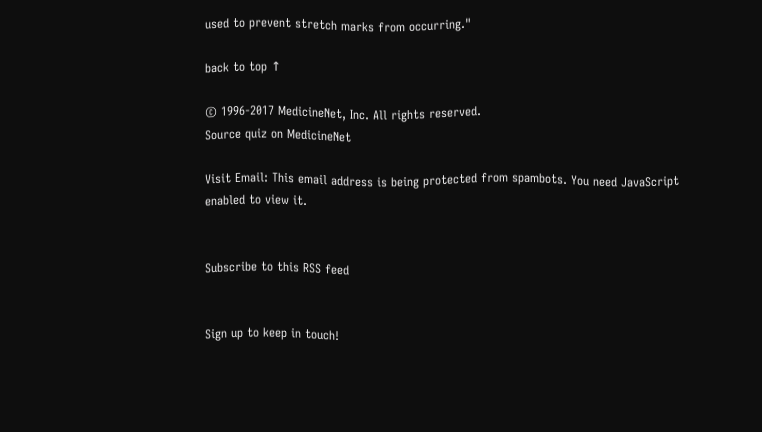used to prevent stretch marks from occurring."

back to top ↑

© 1996-2017 MedicineNet, Inc. All rights reserved.
Source quiz on MedicineNet

Visit Email: This email address is being protected from spambots. You need JavaScript enabled to view it.


Subscribe to this RSS feed


Sign up to keep in touch!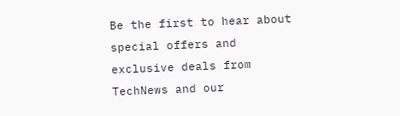Be the first to hear about special offers and exclusive deals from TechNews and our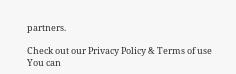partners.

Check out our Privacy Policy & Terms of use
You can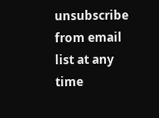unsubscribe from email list at any time